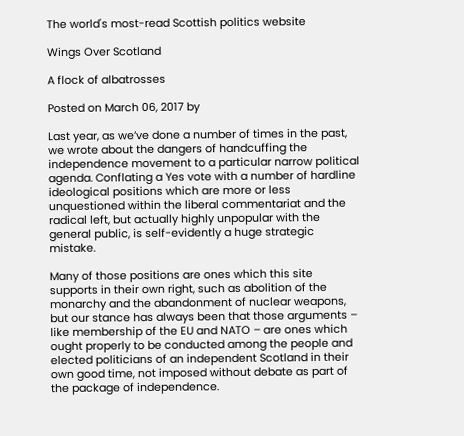The world's most-read Scottish politics website

Wings Over Scotland

A flock of albatrosses

Posted on March 06, 2017 by

Last year, as we’ve done a number of times in the past, we wrote about the dangers of handcuffing the independence movement to a particular narrow political agenda. Conflating a Yes vote with a number of hardline ideological positions which are more or less unquestioned within the liberal commentariat and the radical left, but actually highly unpopular with the general public, is self-evidently a huge strategic mistake.

Many of those positions are ones which this site supports in their own right, such as abolition of the monarchy and the abandonment of nuclear weapons, but our stance has always been that those arguments – like membership of the EU and NATO – are ones which ought properly to be conducted among the people and elected politicians of an independent Scotland in their own good time, not imposed without debate as part of the package of independence.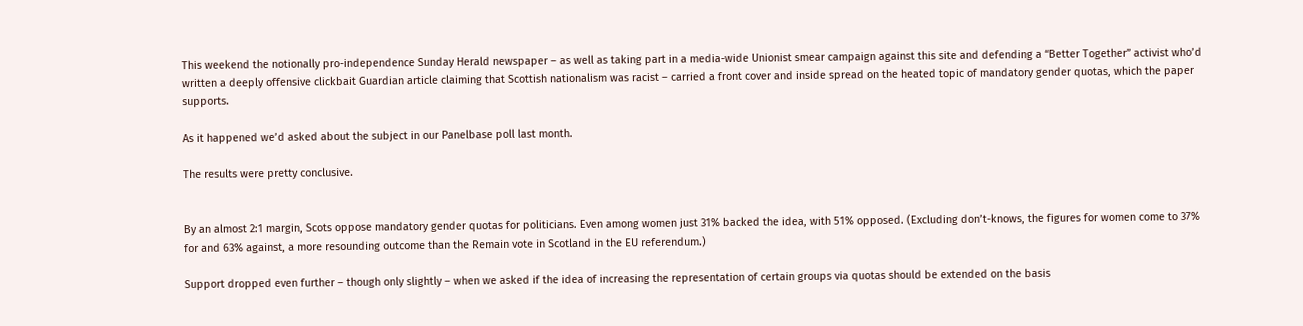This weekend the notionally pro-independence Sunday Herald newspaper – as well as taking part in a media-wide Unionist smear campaign against this site and defending a “Better Together” activist who’d written a deeply offensive clickbait Guardian article claiming that Scottish nationalism was racist – carried a front cover and inside spread on the heated topic of mandatory gender quotas, which the paper supports.

As it happened we’d asked about the subject in our Panelbase poll last month.

The results were pretty conclusive.


By an almost 2:1 margin, Scots oppose mandatory gender quotas for politicians. Even among women just 31% backed the idea, with 51% opposed. (Excluding don’t-knows, the figures for women come to 37% for and 63% against, a more resounding outcome than the Remain vote in Scotland in the EU referendum.)

Support dropped even further – though only slightly – when we asked if the idea of increasing the representation of certain groups via quotas should be extended on the basis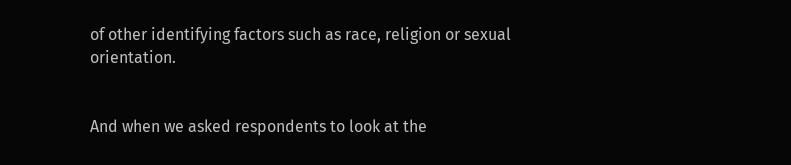of other identifying factors such as race, religion or sexual orientation.


And when we asked respondents to look at the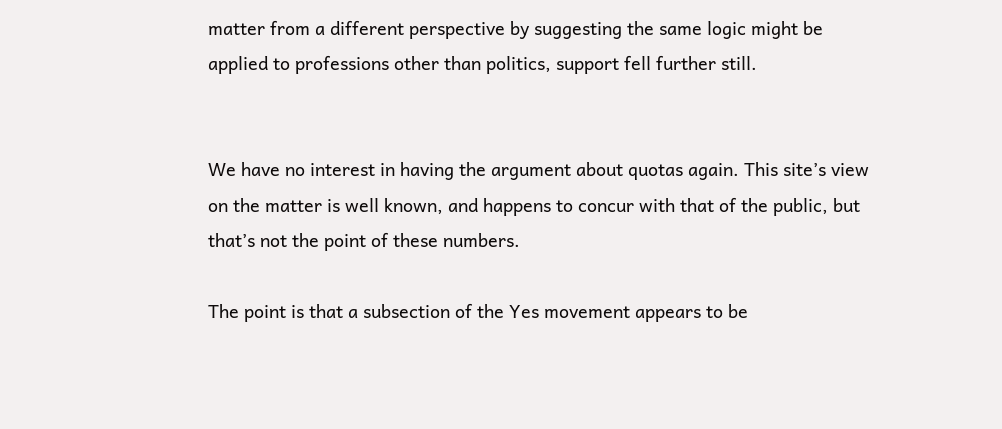matter from a different perspective by suggesting the same logic might be applied to professions other than politics, support fell further still.


We have no interest in having the argument about quotas again. This site’s view on the matter is well known, and happens to concur with that of the public, but that’s not the point of these numbers.

The point is that a subsection of the Yes movement appears to be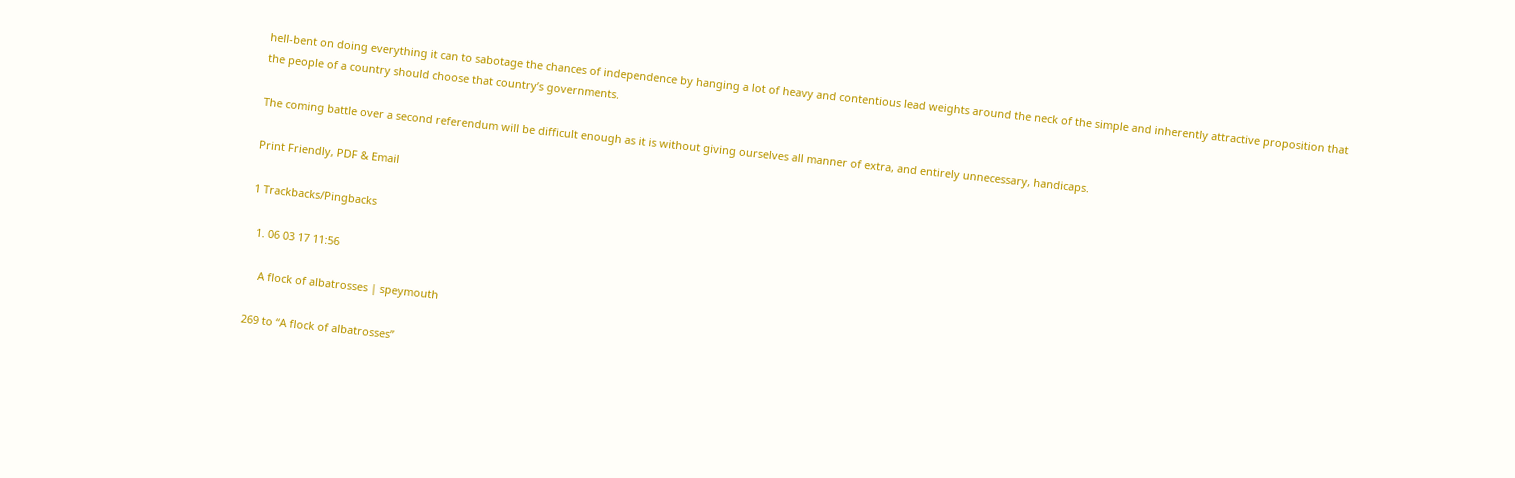hell-bent on doing everything it can to sabotage the chances of independence by hanging a lot of heavy and contentious lead weights around the neck of the simple and inherently attractive proposition that the people of a country should choose that country’s governments.

The coming battle over a second referendum will be difficult enough as it is without giving ourselves all manner of extra, and entirely unnecessary, handicaps.

Print Friendly, PDF & Email

1 Trackbacks/Pingbacks

  1. 06 03 17 11:56

    A flock of albatrosses | speymouth

269 to “A flock of albatrosses”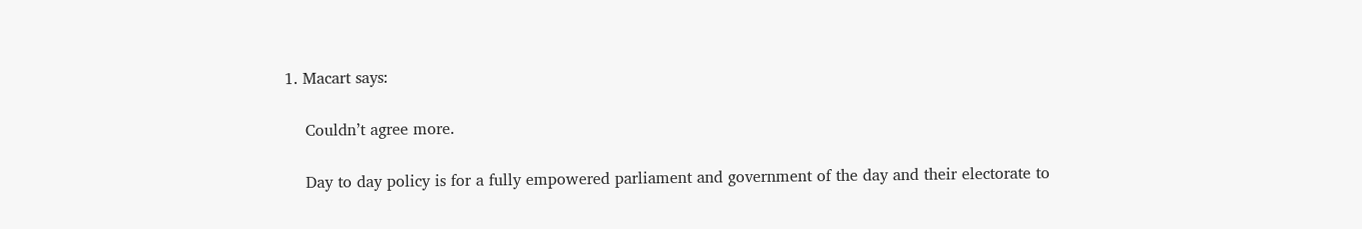1. Macart says:

    Couldn’t agree more.

    Day to day policy is for a fully empowered parliament and government of the day and their electorate to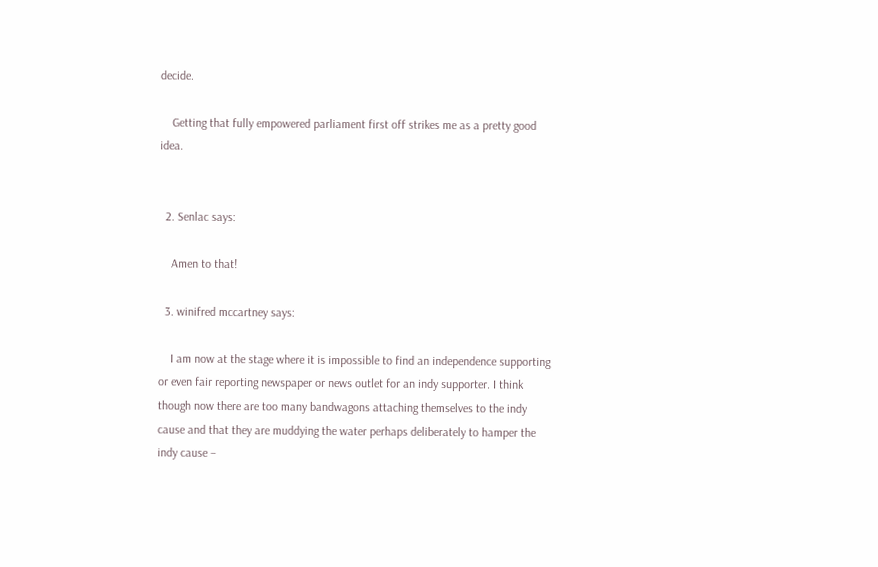decide.

    Getting that fully empowered parliament first off strikes me as a pretty good idea.


  2. Senlac says:

    Amen to that!

  3. winifred mccartney says:

    I am now at the stage where it is impossible to find an independence supporting or even fair reporting newspaper or news outlet for an indy supporter. I think though now there are too many bandwagons attaching themselves to the indy cause and that they are muddying the water perhaps deliberately to hamper the indy cause –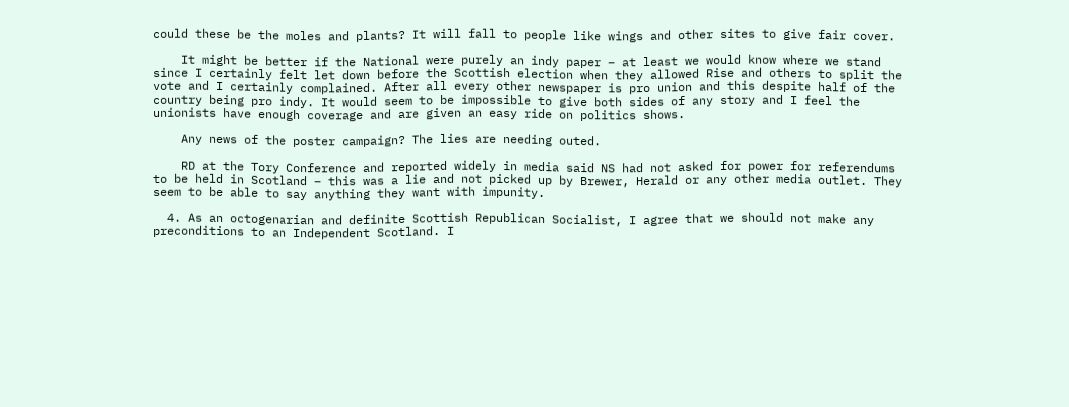could these be the moles and plants? It will fall to people like wings and other sites to give fair cover.

    It might be better if the National were purely an indy paper – at least we would know where we stand since I certainly felt let down before the Scottish election when they allowed Rise and others to split the vote and I certainly complained. After all every other newspaper is pro union and this despite half of the country being pro indy. It would seem to be impossible to give both sides of any story and I feel the unionists have enough coverage and are given an easy ride on politics shows.

    Any news of the poster campaign? The lies are needing outed.

    RD at the Tory Conference and reported widely in media said NS had not asked for power for referendums to be held in Scotland – this was a lie and not picked up by Brewer, Herald or any other media outlet. They seem to be able to say anything they want with impunity.

  4. As an octogenarian and definite Scottish Republican Socialist, I agree that we should not make any preconditions to an Independent Scotland. I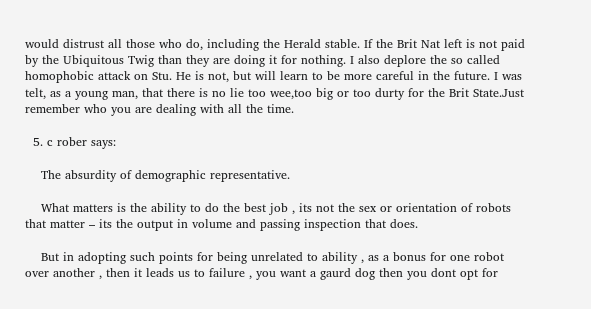would distrust all those who do, including the Herald stable. If the Brit Nat left is not paid by the Ubiquitous Twig than they are doing it for nothing. I also deplore the so called homophobic attack on Stu. He is not, but will learn to be more careful in the future. I was telt, as a young man, that there is no lie too wee,too big or too durty for the Brit State.Just remember who you are dealing with all the time.

  5. c rober says:

    The absurdity of demographic representative.

    What matters is the ability to do the best job , its not the sex or orientation of robots that matter – its the output in volume and passing inspection that does.

    But in adopting such points for being unrelated to ability , as a bonus for one robot over another , then it leads us to failure , you want a gaurd dog then you dont opt for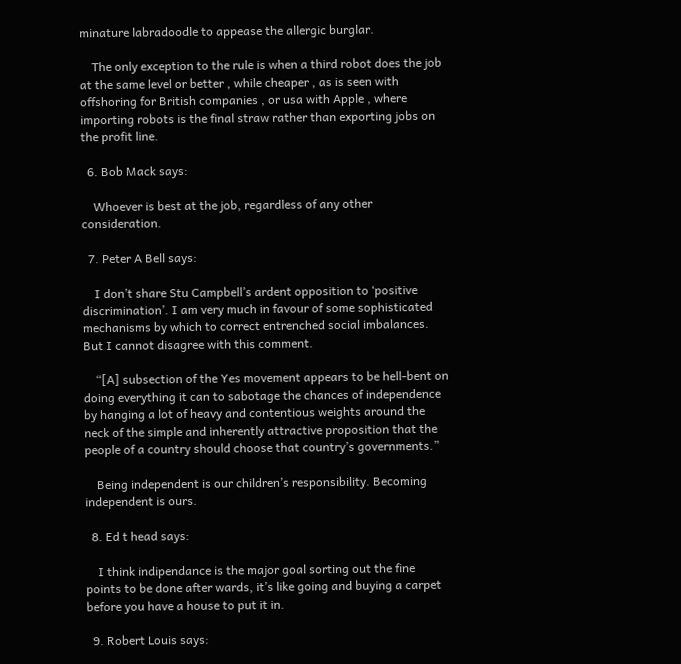minature labradoodle to appease the allergic burglar.

    The only exception to the rule is when a third robot does the job at the same level or better , while cheaper , as is seen with offshoring for British companies , or usa with Apple , where importing robots is the final straw rather than exporting jobs on the profit line.

  6. Bob Mack says:

    Whoever is best at the job, regardless of any other consideration.

  7. Peter A Bell says:

    I don’t share Stu Campbell’s ardent opposition to ‘positive discrimination’. I am very much in favour of some sophisticated mechanisms by which to correct entrenched social imbalances. But I cannot disagree with this comment.

    “[A] subsection of the Yes movement appears to be hell-bent on doing everything it can to sabotage the chances of independence by hanging a lot of heavy and contentious weights around the neck of the simple and inherently attractive proposition that the people of a country should choose that country’s governments.”

    Being independent is our children’s responsibility. Becoming independent is ours.

  8. Ed t head says:

    I think indipendance is the major goal sorting out the fine points to be done after wards, it’s like going and buying a carpet before you have a house to put it in.

  9. Robert Louis says: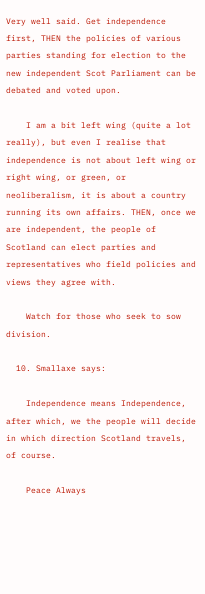Very well said. Get independence first, THEN the policies of various parties standing for election to the new independent Scot Parliament can be debated and voted upon.

    I am a bit left wing (quite a lot really), but even I realise that independence is not about left wing or right wing, or green, or neoliberalism, it is about a country running its own affairs. THEN, once we are independent, the people of Scotland can elect parties and representatives who field policies and views they agree with.

    Watch for those who seek to sow division.

  10. Smallaxe says:

    Independence means Independence, after which, we the people will decide in which direction Scotland travels, of course.

    Peace Always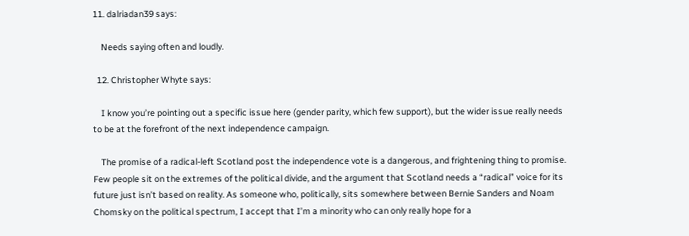11. dalriadan39 says:

    Needs saying often and loudly.

  12. Christopher Whyte says:

    I know you’re pointing out a specific issue here (gender parity, which few support), but the wider issue really needs to be at the forefront of the next independence campaign.

    The promise of a radical-left Scotland post the independence vote is a dangerous, and frightening thing to promise. Few people sit on the extremes of the political divide, and the argument that Scotland needs a “radical” voice for its future just isn’t based on reality. As someone who, politically, sits somewhere between Bernie Sanders and Noam Chomsky on the political spectrum, I accept that I’m a minority who can only really hope for a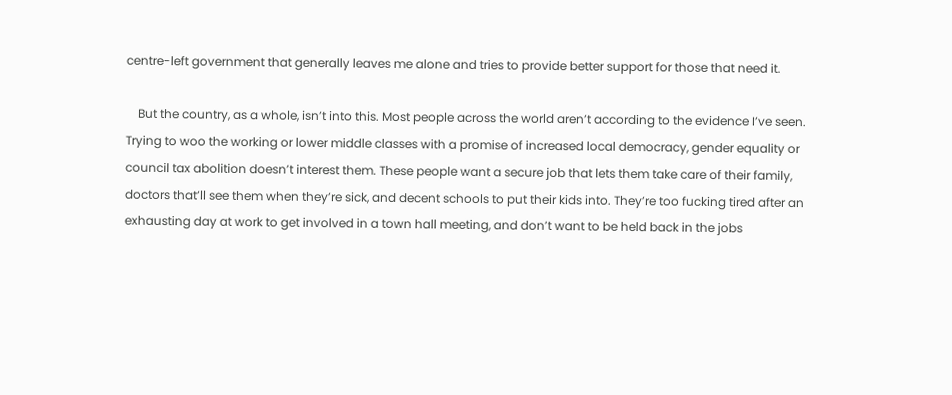centre-left government that generally leaves me alone and tries to provide better support for those that need it.

    But the country, as a whole, isn’t into this. Most people across the world aren’t according to the evidence I’ve seen. Trying to woo the working or lower middle classes with a promise of increased local democracy, gender equality or council tax abolition doesn’t interest them. These people want a secure job that lets them take care of their family, doctors that’ll see them when they’re sick, and decent schools to put their kids into. They’re too fucking tired after an exhausting day at work to get involved in a town hall meeting, and don’t want to be held back in the jobs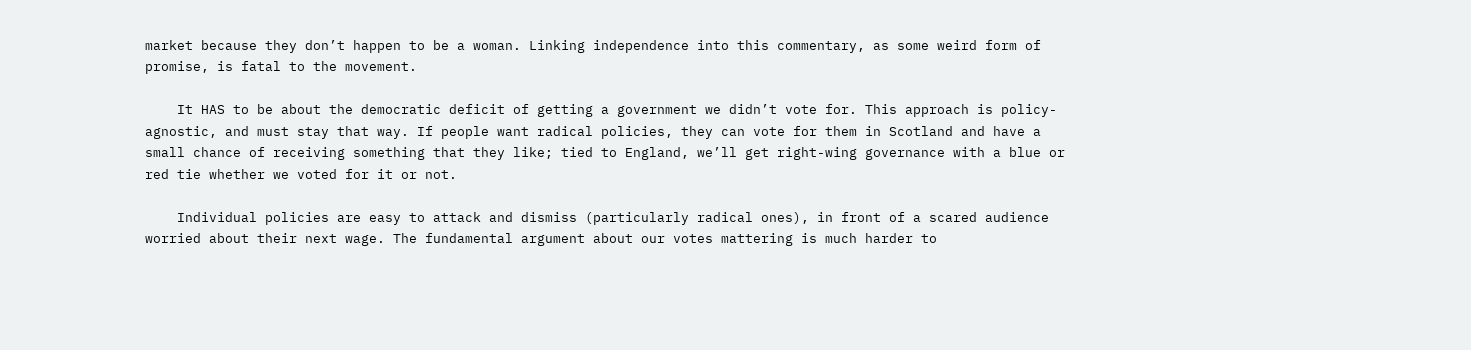market because they don’t happen to be a woman. Linking independence into this commentary, as some weird form of promise, is fatal to the movement.

    It HAS to be about the democratic deficit of getting a government we didn’t vote for. This approach is policy-agnostic, and must stay that way. If people want radical policies, they can vote for them in Scotland and have a small chance of receiving something that they like; tied to England, we’ll get right-wing governance with a blue or red tie whether we voted for it or not.

    Individual policies are easy to attack and dismiss (particularly radical ones), in front of a scared audience worried about their next wage. The fundamental argument about our votes mattering is much harder to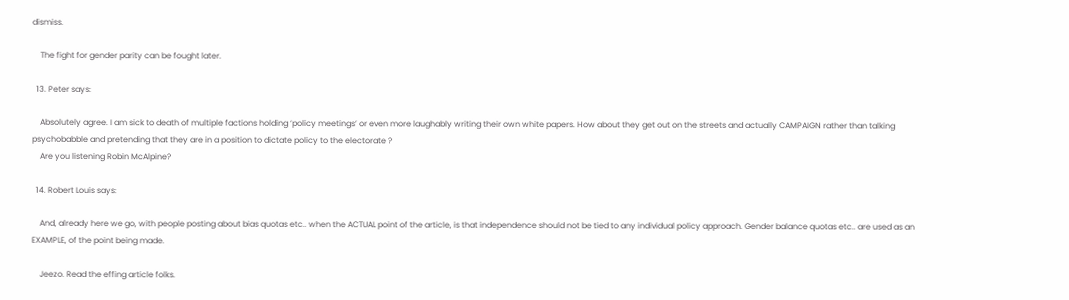dismiss.

    The fight for gender parity can be fought later.

  13. Peter says:

    Absolutely agree. I am sick to death of multiple factions holding ‘policy meetings’ or even more laughably writing their own white papers. How about they get out on the streets and actually CAMPAIGN rather than talking psychobabble and pretending that they are in a position to dictate policy to the electorate ?
    Are you listening Robin McAlpine?

  14. Robert Louis says:

    And, already here we go, with people posting about bias quotas etc.. when the ACTUAL point of the article, is that independence should not be tied to any individual policy approach. Gender balance quotas etc.. are used as an EXAMPLE, of the point being made.

    Jeezo. Read the effing article folks.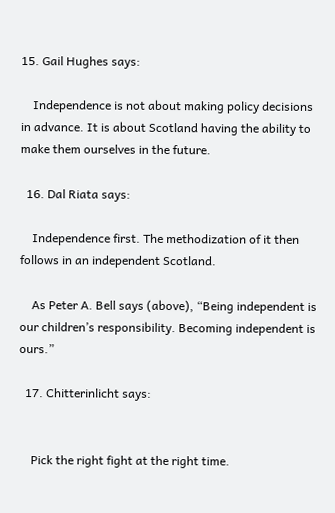15. Gail Hughes says:

    Independence is not about making policy decisions in advance. It is about Scotland having the ability to make them ourselves in the future.

  16. Dal Riata says:

    Independence first. The methodization of it then follows in an independent Scotland.

    As Peter A. Bell says (above), “Being independent is our children’s responsibility. Becoming independent is ours.”

  17. Chitterinlicht says:


    Pick the right fight at the right time.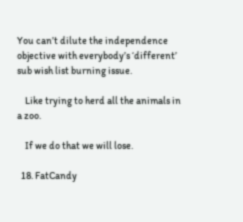You can’t dilute the independence objective with everybody’s ‘different’ sub wish list burning issue.

    Like trying to herd all the animals in a zoo.

    If we do that we will lose.

  18. FatCandy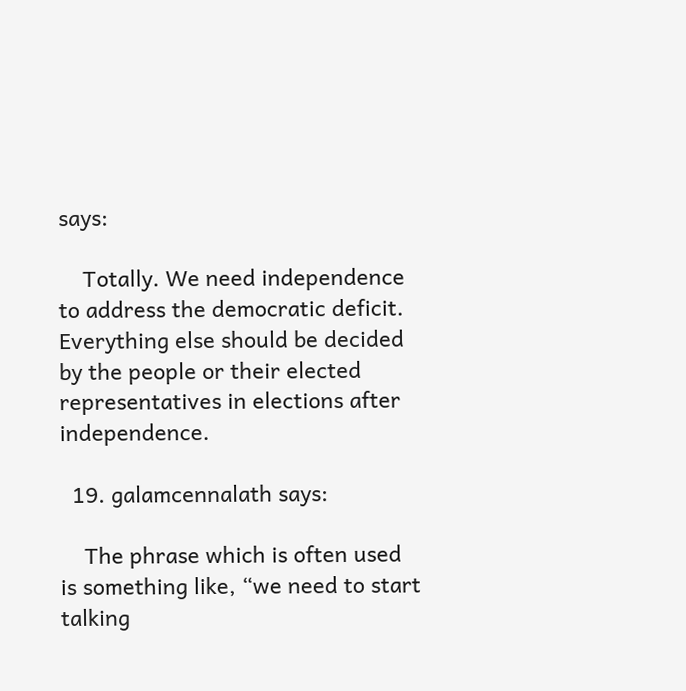says:

    Totally. We need independence to address the democratic deficit. Everything else should be decided by the people or their elected representatives in elections after independence.

  19. galamcennalath says:

    The phrase which is often used is something like, “we need to start talking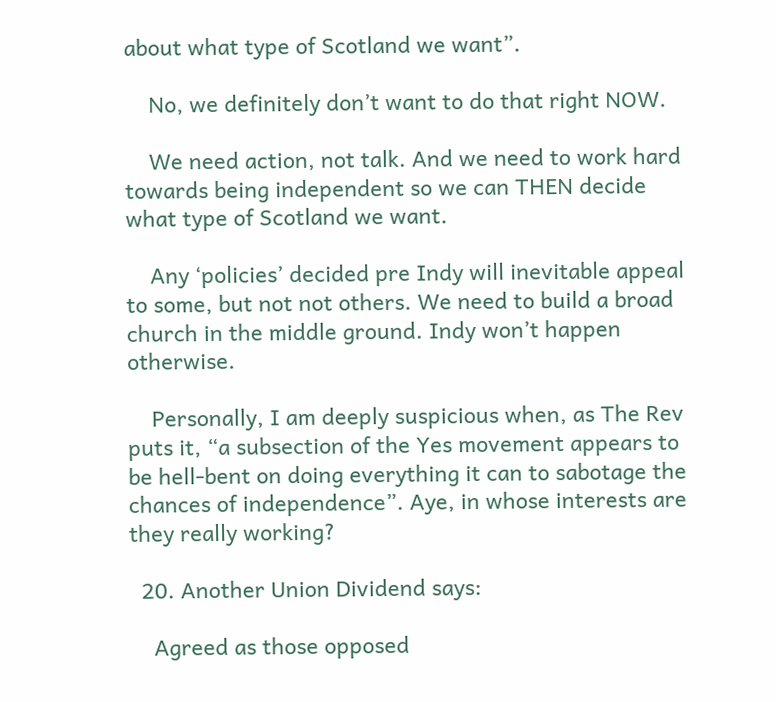about what type of Scotland we want”.

    No, we definitely don’t want to do that right NOW.

    We need action, not talk. And we need to work hard towards being independent so we can THEN decide what type of Scotland we want.

    Any ‘policies’ decided pre Indy will inevitable appeal to some, but not not others. We need to build a broad church in the middle ground. Indy won’t happen otherwise.

    Personally, I am deeply suspicious when, as The Rev puts it, “a subsection of the Yes movement appears to be hell-bent on doing everything it can to sabotage the chances of independence”. Aye, in whose interests are they really working?

  20. Another Union Dividend says:

    Agreed as those opposed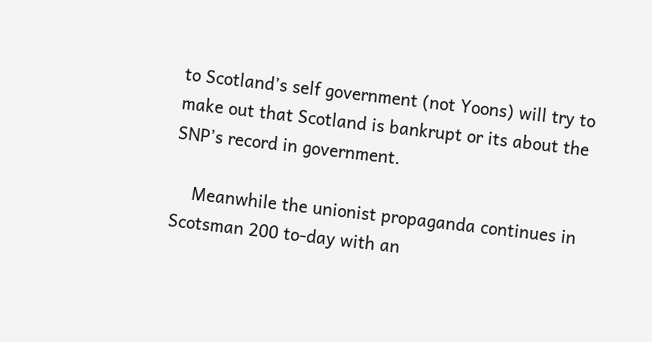to Scotland’s self government (not Yoons) will try to make out that Scotland is bankrupt or its about the SNP’s record in government.

    Meanwhile the unionist propaganda continues in Scotsman 200 to-day with an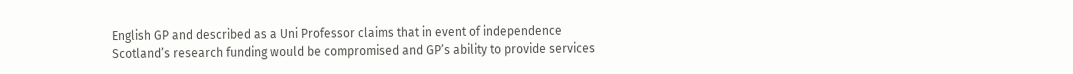English GP and described as a Uni Professor claims that in event of independence Scotland’s research funding would be compromised and GP’s ability to provide services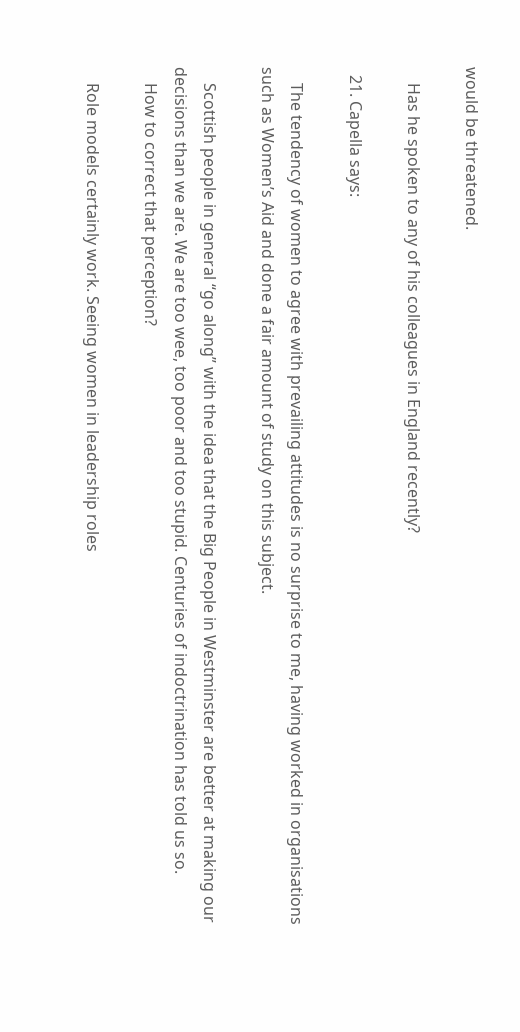would be threatened.

    Has he spoken to any of his colleagues in England recently?

  21. Capella says:

    The tendency of women to agree with prevailing attitudes is no surprise to me, having worked in organisations such as Women’s Aid and done a fair amount of study on this subject.

    Scottish people in general “go along” with the idea that the Big People in Westminster are better at making our decisions than we are. We are too wee, too poor and too stupid. Centuries of indoctrination has told us so.
    How to correct that perception?

    Role models certainly work. Seeing women in leadership roles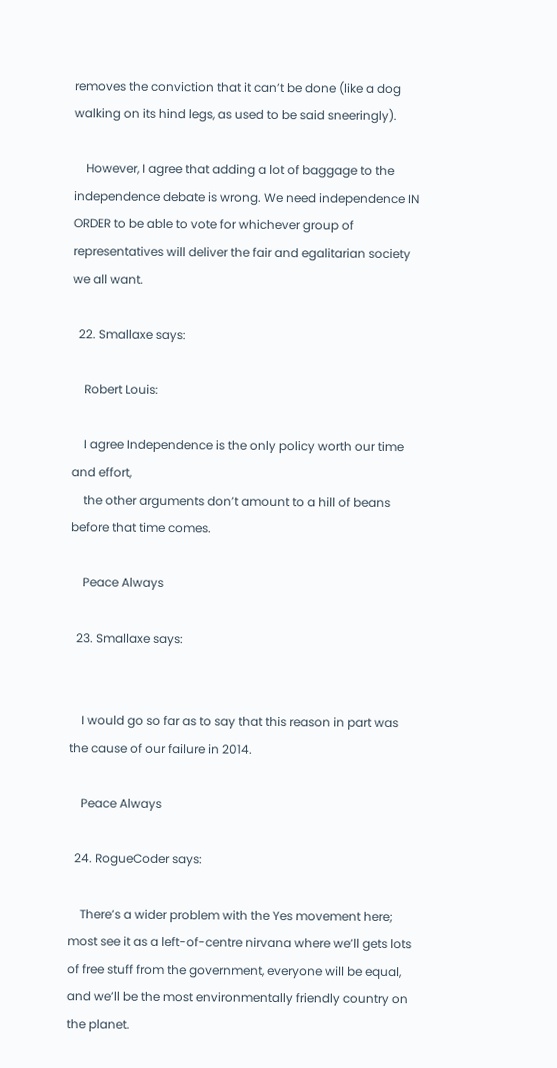removes the conviction that it can’t be done (like a dog walking on its hind legs, as used to be said sneeringly).

    However, I agree that adding a lot of baggage to the independence debate is wrong. We need independence IN ORDER to be able to vote for whichever group of representatives will deliver the fair and egalitarian society we all want.

  22. Smallaxe says:

    Robert Louis:

    I agree Independence is the only policy worth our time and effort,
    the other arguments don’t amount to a hill of beans before that time comes.

    Peace Always

  23. Smallaxe says:


    I would go so far as to say that this reason in part was the cause of our failure in 2014.

    Peace Always

  24. RogueCoder says:

    There’s a wider problem with the Yes movement here; most see it as a left-of-centre nirvana where we’ll gets lots of free stuff from the government, everyone will be equal, and we’ll be the most environmentally friendly country on the planet.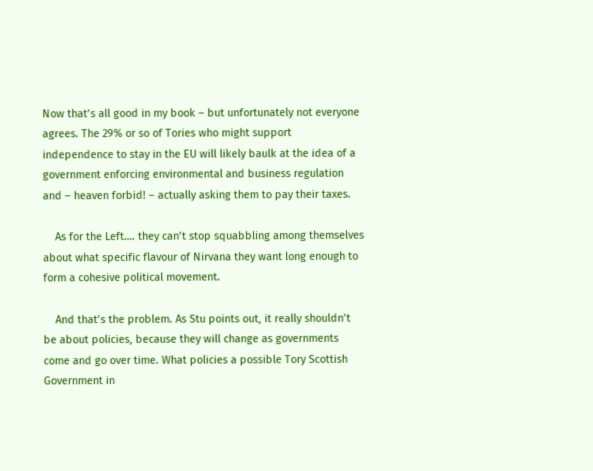Now that’s all good in my book – but unfortunately not everyone agrees. The 29% or so of Tories who might support independence to stay in the EU will likely baulk at the idea of a government enforcing environmental and business regulation and – heaven forbid! – actually asking them to pay their taxes.

    As for the Left…. they can’t stop squabbling among themselves about what specific flavour of Nirvana they want long enough to form a cohesive political movement.

    And that’s the problem. As Stu points out, it really shouldn’t be about policies, because they will change as governments come and go over time. What policies a possible Tory Scottish Government in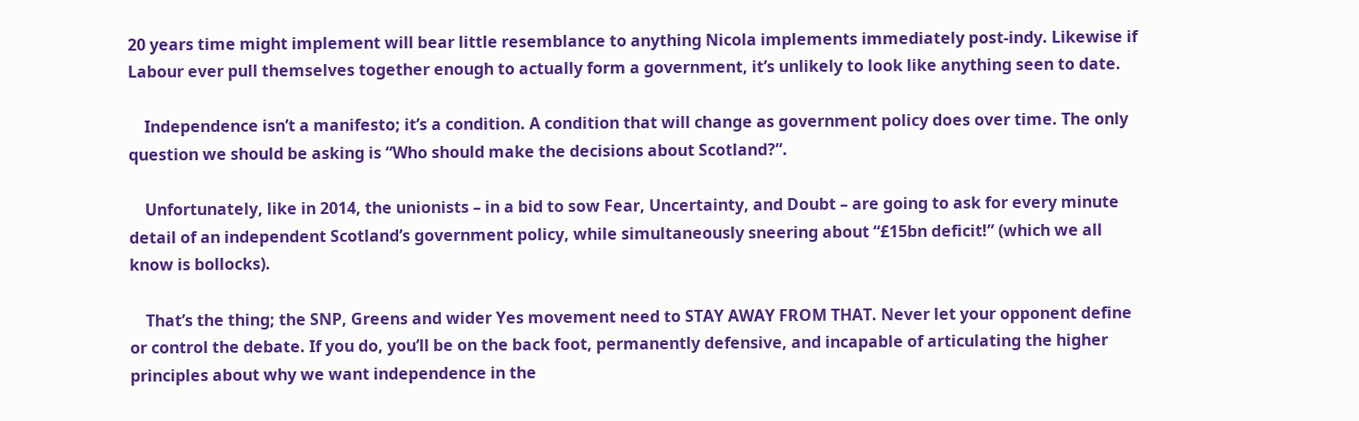20 years time might implement will bear little resemblance to anything Nicola implements immediately post-indy. Likewise if Labour ever pull themselves together enough to actually form a government, it’s unlikely to look like anything seen to date.

    Independence isn’t a manifesto; it’s a condition. A condition that will change as government policy does over time. The only question we should be asking is “Who should make the decisions about Scotland?”.

    Unfortunately, like in 2014, the unionists – in a bid to sow Fear, Uncertainty, and Doubt – are going to ask for every minute detail of an independent Scotland’s government policy, while simultaneously sneering about “£15bn deficit!” (which we all know is bollocks).

    That’s the thing; the SNP, Greens and wider Yes movement need to STAY AWAY FROM THAT. Never let your opponent define or control the debate. If you do, you’ll be on the back foot, permanently defensive, and incapable of articulating the higher principles about why we want independence in the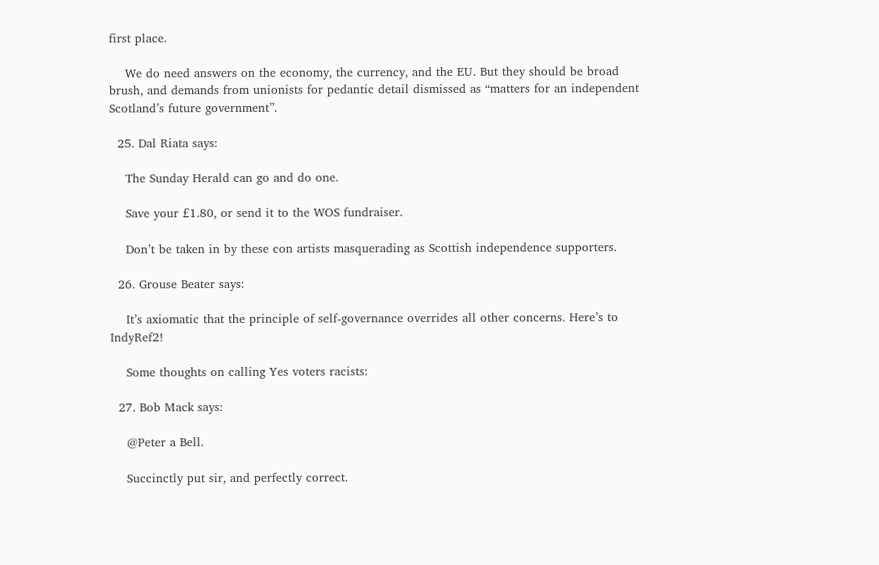first place.

    We do need answers on the economy, the currency, and the EU. But they should be broad brush, and demands from unionists for pedantic detail dismissed as “matters for an independent Scotland’s future government”.

  25. Dal Riata says:

    The Sunday Herald can go and do one.

    Save your £1.80, or send it to the WOS fundraiser.

    Don’t be taken in by these con artists masquerading as Scottish independence supporters.

  26. Grouse Beater says:

    It’s axiomatic that the principle of self-governance overrides all other concerns. Here’s to IndyRef2!

    Some thoughts on calling Yes voters racists:

  27. Bob Mack says:

    @Peter a Bell.

    Succinctly put sir, and perfectly correct.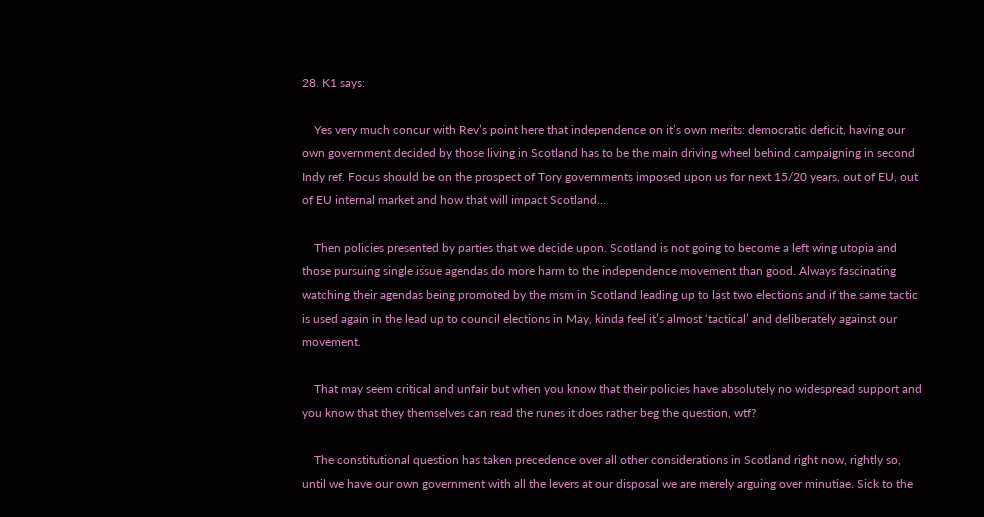28. K1 says:

    Yes very much concur with Rev’s point here that independence on it’s own merits: democratic deficit, having our own government decided by those living in Scotland has to be the main driving wheel behind campaigning in second Indy ref. Focus should be on the prospect of Tory governments imposed upon us for next 15/20 years, out of EU, out of EU internal market and how that will impact Scotland…

    Then policies presented by parties that we decide upon. Scotland is not going to become a left wing utopia and those pursuing single issue agendas do more harm to the independence movement than good. Always fascinating watching their agendas being promoted by the msm in Scotland leading up to last two elections and if the same tactic is used again in the lead up to council elections in May, kinda feel it’s almost ‘tactical’ and deliberately against our movement.

    That may seem critical and unfair but when you know that their policies have absolutely no widespread support and you know that they themselves can read the runes it does rather beg the question, wtf?

    The constitutional question has taken precedence over all other considerations in Scotland right now, rightly so, until we have our own government with all the levers at our disposal we are merely arguing over minutiae. Sick to the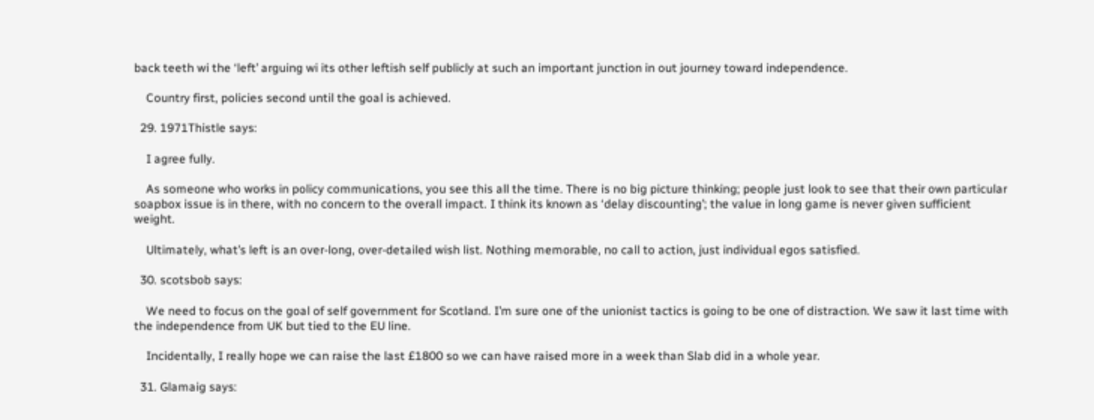back teeth wi the ‘left’ arguing wi its other leftish self publicly at such an important junction in out journey toward independence.

    Country first, policies second until the goal is achieved.

  29. 1971Thistle says:

    I agree fully.

    As someone who works in policy communications, you see this all the time. There is no big picture thinking; people just look to see that their own particular soapbox issue is in there, with no concern to the overall impact. I think its known as ‘delay discounting’; the value in long game is never given sufficient weight.

    Ultimately, what’s left is an over-long, over-detailed wish list. Nothing memorable, no call to action, just individual egos satisfied.

  30. scotsbob says:

    We need to focus on the goal of self government for Scotland. I’m sure one of the unionist tactics is going to be one of distraction. We saw it last time with the independence from UK but tied to the EU line.

    Incidentally, I really hope we can raise the last £1800 so we can have raised more in a week than Slab did in a whole year.

  31. Glamaig says: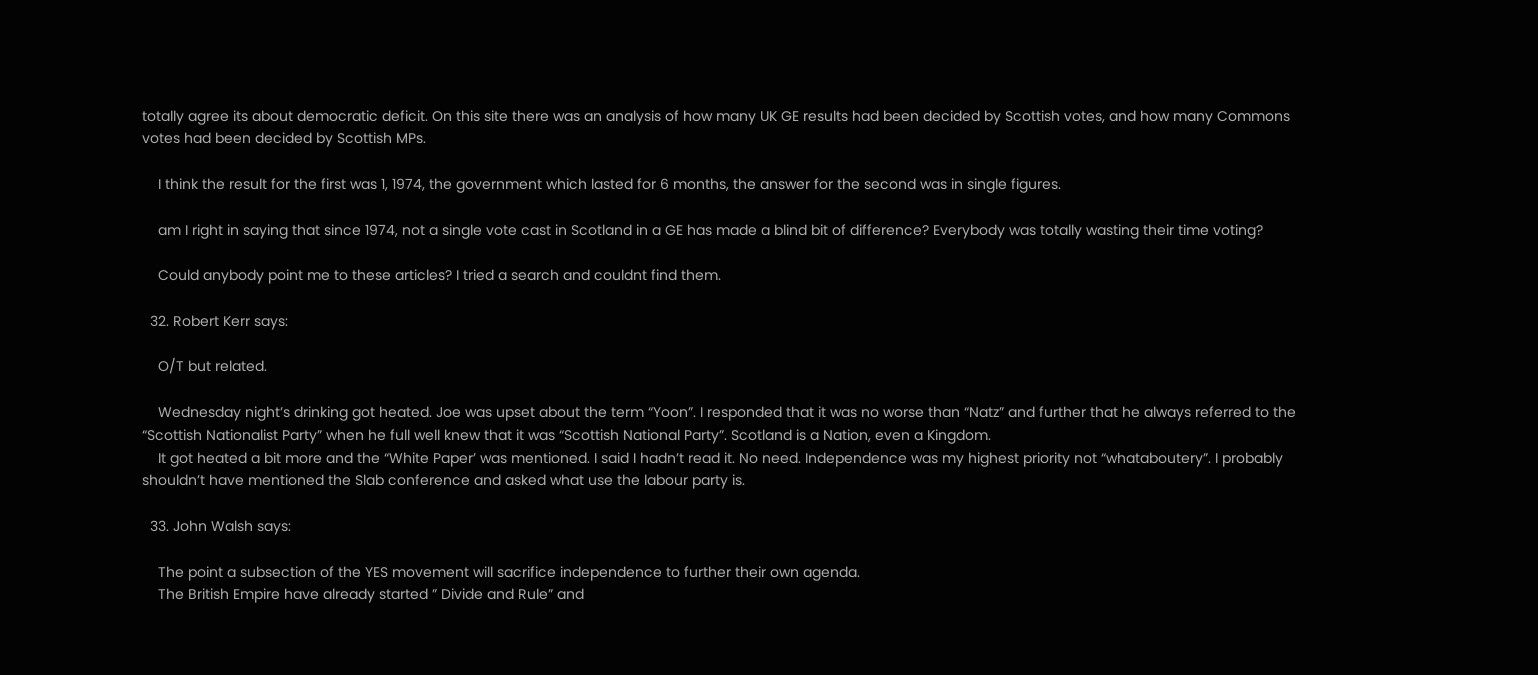totally agree its about democratic deficit. On this site there was an analysis of how many UK GE results had been decided by Scottish votes, and how many Commons votes had been decided by Scottish MPs.

    I think the result for the first was 1, 1974, the government which lasted for 6 months, the answer for the second was in single figures.

    am I right in saying that since 1974, not a single vote cast in Scotland in a GE has made a blind bit of difference? Everybody was totally wasting their time voting?

    Could anybody point me to these articles? I tried a search and couldnt find them.

  32. Robert Kerr says:

    O/T but related.

    Wednesday night’s drinking got heated. Joe was upset about the term “Yoon”. I responded that it was no worse than “Natz” and further that he always referred to the “Scottish Nationalist Party” when he full well knew that it was “Scottish National Party”. Scotland is a Nation, even a Kingdom.
    It got heated a bit more and the “White Paper’ was mentioned. I said I hadn’t read it. No need. Independence was my highest priority not “whataboutery”. I probably shouldn’t have mentioned the Slab conference and asked what use the labour party is.

  33. John Walsh says:

    The point a subsection of the YES movement will sacrifice independence to further their own agenda.
    The British Empire have already started ” Divide and Rule” and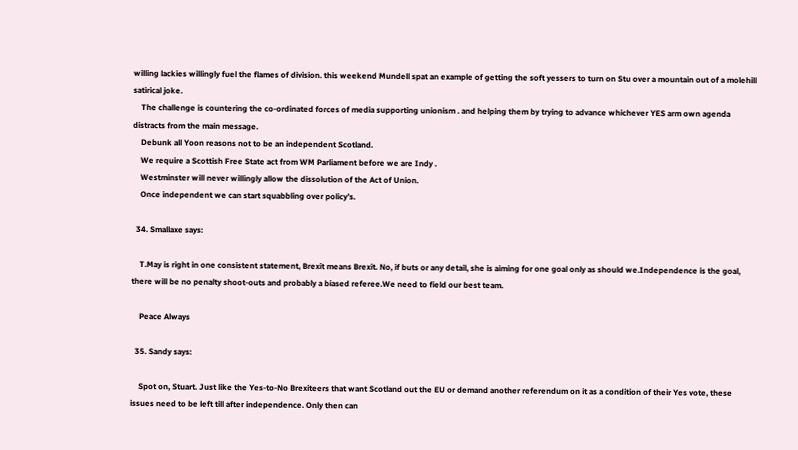willing lackies willingly fuel the flames of division. this weekend Mundell spat an example of getting the soft yessers to turn on Stu over a mountain out of a molehill satirical joke.
    The challenge is countering the co-ordinated forces of media supporting unionism . and helping them by trying to advance whichever YES arm own agenda distracts from the main message.
    Debunk all Yoon reasons not to be an independent Scotland.
    We require a Scottish Free State act from WM Parliament before we are Indy .
    Westminster will never willingly allow the dissolution of the Act of Union.
    Once independent we can start squabbling over policy’s.

  34. Smallaxe says:

    T.May is right in one consistent statement, Brexit means Brexit. No, if buts or any detail, she is aiming for one goal only as should we.Independence is the goal, there will be no penalty shoot-outs and probably a biased referee.We need to field our best team.

    Peace Always

  35. Sandy says:

    Spot on, Stuart. Just like the Yes-to-No Brexiteers that want Scotland out the EU or demand another referendum on it as a condition of their Yes vote, these issues need to be left till after independence. Only then can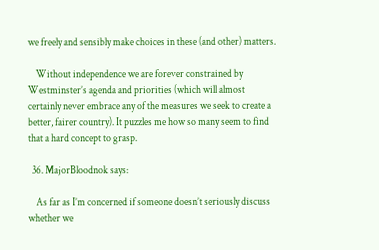we freely and sensibly make choices in these (and other) matters.

    Without independence we are forever constrained by Westminster’s agenda and priorities (which will almost certainly never embrace any of the measures we seek to create a better, fairer country). It puzzles me how so many seem to find that a hard concept to grasp.

  36. MajorBloodnok says:

    As far as I’m concerned if someone doesn’t seriously discuss whether we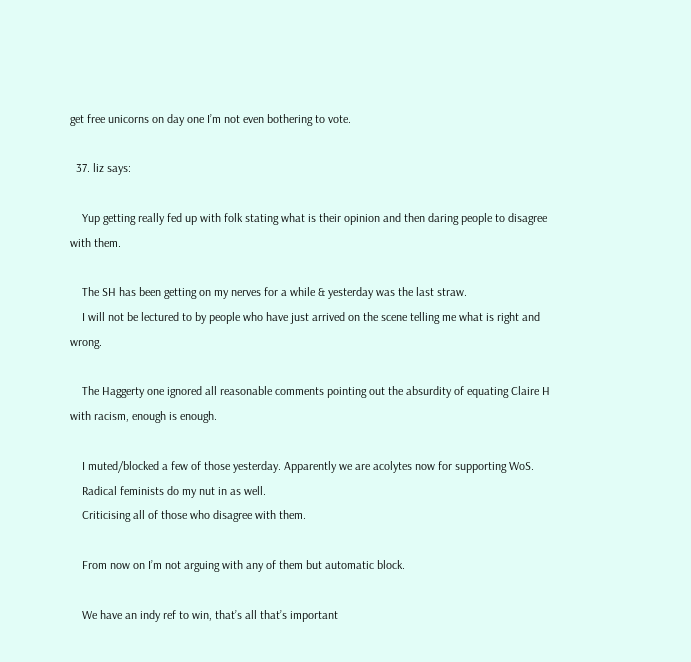get free unicorns on day one I’m not even bothering to vote.

  37. liz says:

    Yup getting really fed up with folk stating what is their opinion and then daring people to disagree with them.

    The SH has been getting on my nerves for a while & yesterday was the last straw.
    I will not be lectured to by people who have just arrived on the scene telling me what is right and wrong.

    The Haggerty one ignored all reasonable comments pointing out the absurdity of equating Claire H with racism, enough is enough.

    I muted/blocked a few of those yesterday. Apparently we are acolytes now for supporting WoS.
    Radical feminists do my nut in as well.
    Criticising all of those who disagree with them.

    From now on I’m not arguing with any of them but automatic block.

    We have an indy ref to win, that’s all that’s important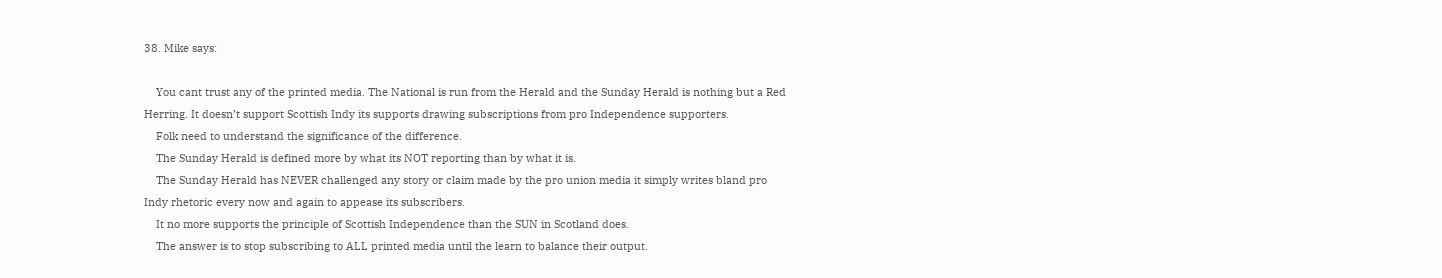38. Mike says:

    You cant trust any of the printed media. The National is run from the Herald and the Sunday Herald is nothing but a Red Herring. It doesn’t support Scottish Indy its supports drawing subscriptions from pro Independence supporters.
    Folk need to understand the significance of the difference.
    The Sunday Herald is defined more by what its NOT reporting than by what it is.
    The Sunday Herald has NEVER challenged any story or claim made by the pro union media it simply writes bland pro Indy rhetoric every now and again to appease its subscribers.
    It no more supports the principle of Scottish Independence than the SUN in Scotland does.
    The answer is to stop subscribing to ALL printed media until the learn to balance their output.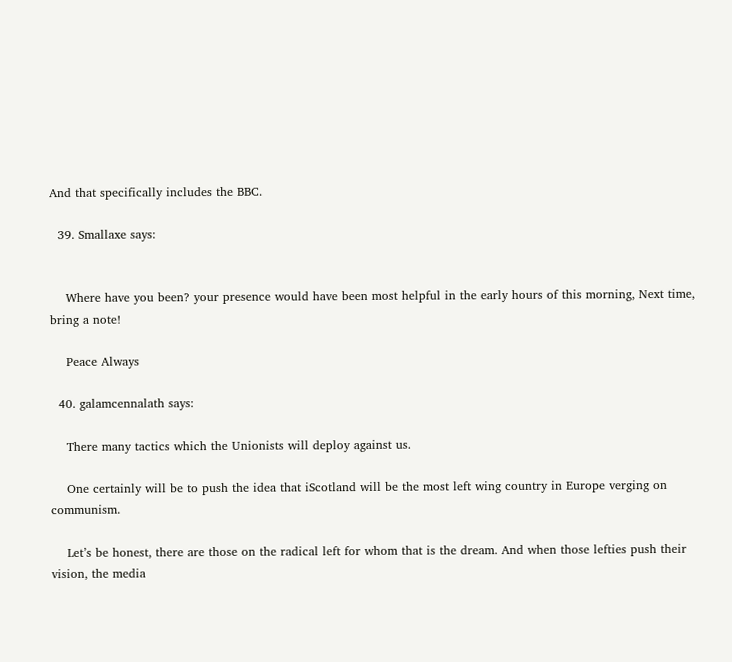And that specifically includes the BBC.

  39. Smallaxe says:


    Where have you been? your presence would have been most helpful in the early hours of this morning, Next time, bring a note!

    Peace Always

  40. galamcennalath says:

    There many tactics which the Unionists will deploy against us.

    One certainly will be to push the idea that iScotland will be the most left wing country in Europe verging on communism.

    Let’s be honest, there are those on the radical left for whom that is the dream. And when those lefties push their vision, the media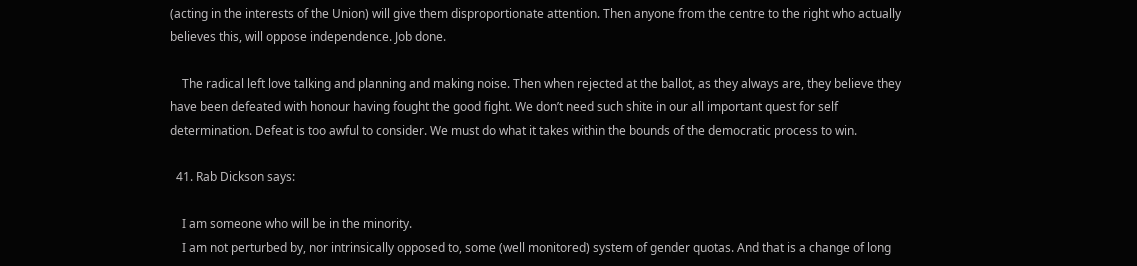(acting in the interests of the Union) will give them disproportionate attention. Then anyone from the centre to the right who actually believes this, will oppose independence. Job done.

    The radical left love talking and planning and making noise. Then when rejected at the ballot, as they always are, they believe they have been defeated with honour having fought the good fight. We don’t need such shite in our all important quest for self determination. Defeat is too awful to consider. We must do what it takes within the bounds of the democratic process to win.

  41. Rab Dickson says:

    I am someone who will be in the minority.
    I am not perturbed by, nor intrinsically opposed to, some (well monitored) system of gender quotas. And that is a change of long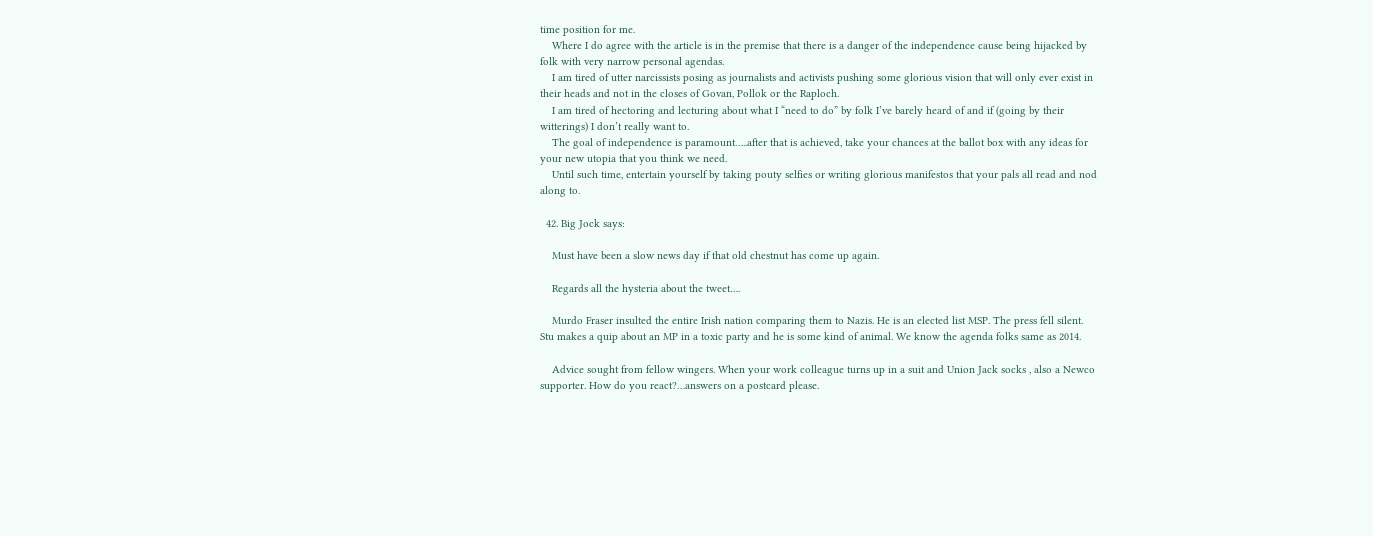time position for me.
    Where I do agree with the article is in the premise that there is a danger of the independence cause being hijacked by folk with very narrow personal agendas.
    I am tired of utter narcissists posing as journalists and activists pushing some glorious vision that will only ever exist in their heads and not in the closes of Govan, Pollok or the Raploch.
    I am tired of hectoring and lecturing about what I “need to do” by folk I’ve barely heard of and if (going by their witterings) I don’t really want to.
    The goal of independence is paramount…..after that is achieved, take your chances at the ballot box with any ideas for your new utopia that you think we need.
    Until such time, entertain yourself by taking pouty selfies or writing glorious manifestos that your pals all read and nod along to.

  42. Big Jock says:

    Must have been a slow news day if that old chestnut has come up again.

    Regards all the hysteria about the tweet….

    Murdo Fraser insulted the entire Irish nation comparing them to Nazis. He is an elected list MSP. The press fell silent. Stu makes a quip about an MP in a toxic party and he is some kind of animal. We know the agenda folks same as 2014.

    Advice sought from fellow wingers. When your work colleague turns up in a suit and Union Jack socks , also a Newco supporter. How do you react?…answers on a postcard please.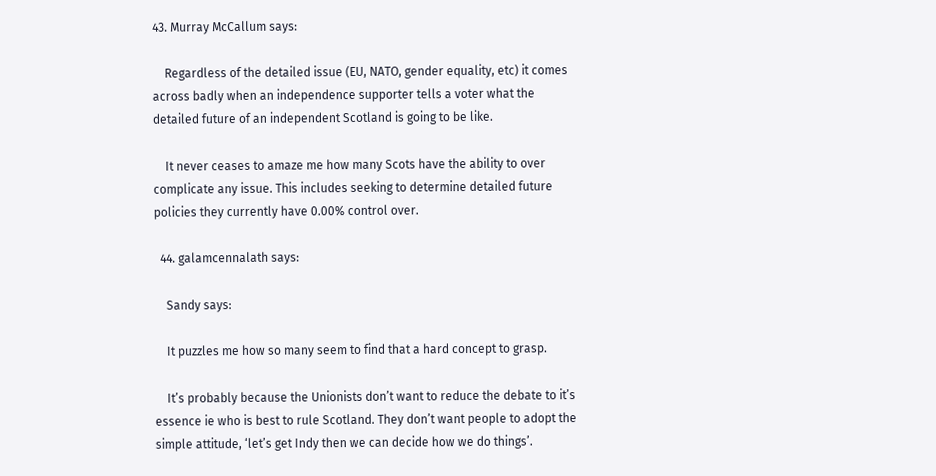43. Murray McCallum says:

    Regardless of the detailed issue (EU, NATO, gender equality, etc) it comes across badly when an independence supporter tells a voter what the detailed future of an independent Scotland is going to be like.

    It never ceases to amaze me how many Scots have the ability to over complicate any issue. This includes seeking to determine detailed future policies they currently have 0.00% control over.

  44. galamcennalath says:

    Sandy says:

    It puzzles me how so many seem to find that a hard concept to grasp.

    It’s probably because the Unionists don’t want to reduce the debate to it’s essence ie who is best to rule Scotland. They don’t want people to adopt the simple attitude, ‘let’s get Indy then we can decide how we do things’.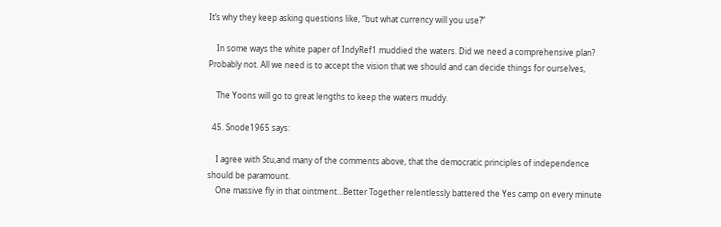It’s why they keep asking questions like, “but what currency will you use?”

    In some ways the white paper of IndyRef1 muddied the waters. Did we need a comprehensive plan? Probably not. All we need is to accept the vision that we should and can decide things for ourselves,

    The Yoons will go to great lengths to keep the waters muddy.

  45. Snode1965 says:

    I agree with Stu,and many of the comments above, that the democratic principles of independence should be paramount.
    One massive fly in that ointment…Better Together relentlessly battered the Yes camp on every minute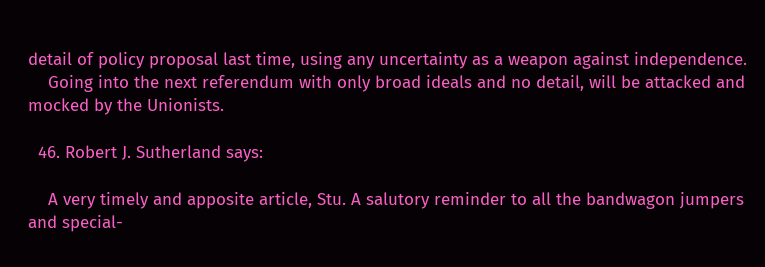detail of policy proposal last time, using any uncertainty as a weapon against independence.
    Going into the next referendum with only broad ideals and no detail, will be attacked and mocked by the Unionists.

  46. Robert J. Sutherland says:

    A very timely and apposite article, Stu. A salutory reminder to all the bandwagon jumpers and special-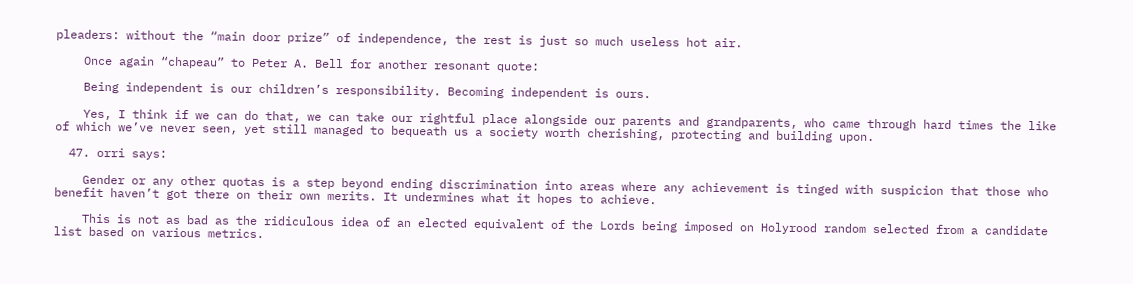pleaders: without the “main door prize” of independence, the rest is just so much useless hot air.

    Once again “chapeau” to Peter A. Bell for another resonant quote:

    Being independent is our children’s responsibility. Becoming independent is ours.

    Yes, I think if we can do that, we can take our rightful place alongside our parents and grandparents, who came through hard times the like of which we’ve never seen, yet still managed to bequeath us a society worth cherishing, protecting and building upon.

  47. orri says:

    Gender or any other quotas is a step beyond ending discrimination into areas where any achievement is tinged with suspicion that those who benefit haven’t got there on their own merits. It undermines what it hopes to achieve.

    This is not as bad as the ridiculous idea of an elected equivalent of the Lords being imposed on Holyrood random selected from a candidate list based on various metrics.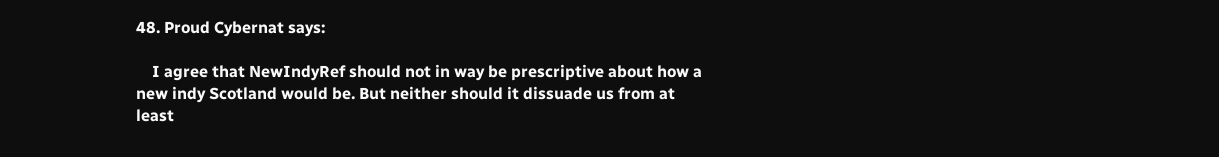48. Proud Cybernat says:

    I agree that NewIndyRef should not in way be prescriptive about how a new indy Scotland would be. But neither should it dissuade us from at least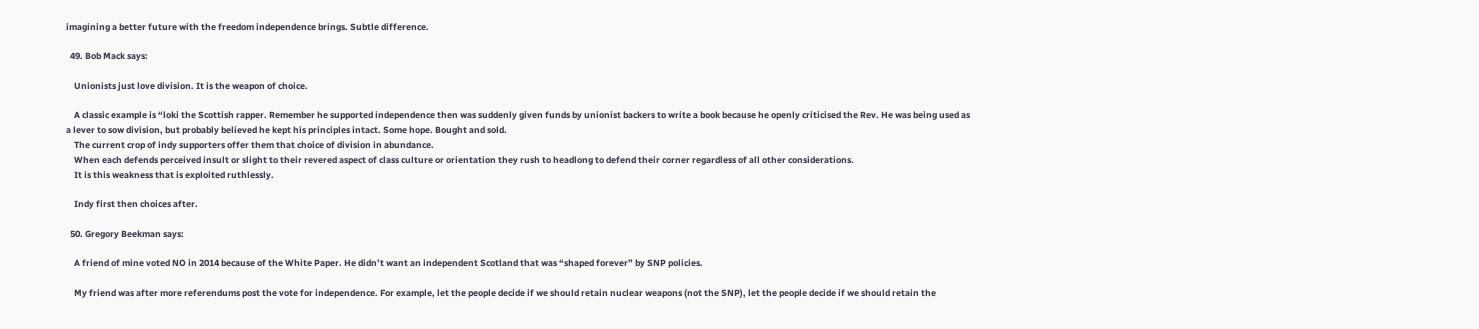imagining a better future with the freedom independence brings. Subtle difference.

  49. Bob Mack says:

    Unionists just love division. It is the weapon of choice.

    A classic example is “loki the Scottish rapper. Remember he supported independence then was suddenly given funds by unionist backers to write a book because he openly criticised the Rev. He was being used as a lever to sow division, but probably believed he kept his principles intact. Some hope. Bought and sold.
    The current crop of indy supporters offer them that choice of division in abundance.
    When each defends perceived insult or slight to their revered aspect of class culture or orientation they rush to headlong to defend their corner regardless of all other considerations.
    It is this weakness that is exploited ruthlessly.

    Indy first then choices after.

  50. Gregory Beekman says:

    A friend of mine voted NO in 2014 because of the White Paper. He didn’t want an independent Scotland that was “shaped forever” by SNP policies.

    My friend was after more referendums post the vote for independence. For example, let the people decide if we should retain nuclear weapons (not the SNP), let the people decide if we should retain the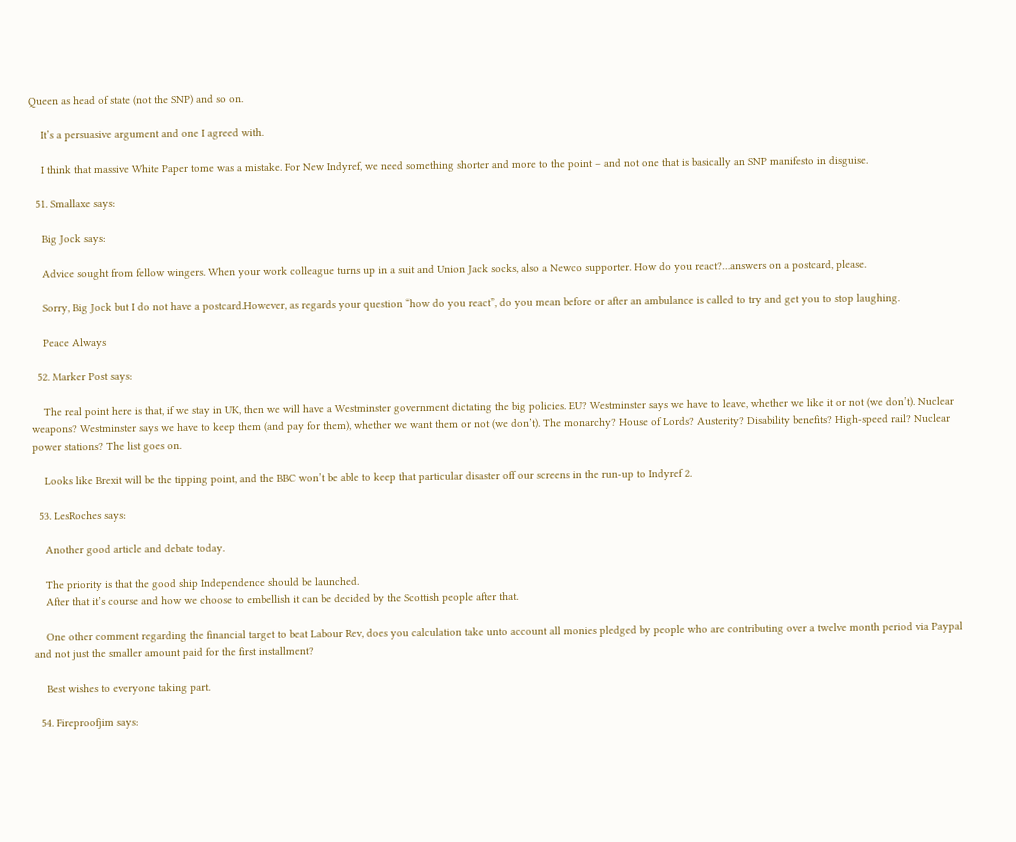Queen as head of state (not the SNP) and so on.

    It’s a persuasive argument and one I agreed with.

    I think that massive White Paper tome was a mistake. For New Indyref, we need something shorter and more to the point – and not one that is basically an SNP manifesto in disguise.

  51. Smallaxe says:

    Big Jock says:

    Advice sought from fellow wingers. When your work colleague turns up in a suit and Union Jack socks, also a Newco supporter. How do you react?…answers on a postcard, please.

    Sorry, Big Jock but I do not have a postcard.However, as regards your question “how do you react”, do you mean before or after an ambulance is called to try and get you to stop laughing.

    Peace Always

  52. Marker Post says:

    The real point here is that, if we stay in UK, then we will have a Westminster government dictating the big policies. EU? Westminster says we have to leave, whether we like it or not (we don’t). Nuclear weapons? Westminster says we have to keep them (and pay for them), whether we want them or not (we don’t). The monarchy? House of Lords? Austerity? Disability benefits? High-speed rail? Nuclear power stations? The list goes on.

    Looks like Brexit will be the tipping point, and the BBC won’t be able to keep that particular disaster off our screens in the run-up to Indyref 2.

  53. LesRoches says:

    Another good article and debate today.

    The priority is that the good ship Independence should be launched.
    After that it’s course and how we choose to embellish it can be decided by the Scottish people after that.

    One other comment regarding the financial target to beat Labour Rev, does you calculation take unto account all monies pledged by people who are contributing over a twelve month period via Paypal and not just the smaller amount paid for the first installment?

    Best wishes to everyone taking part.

  54. Fireproofjim says: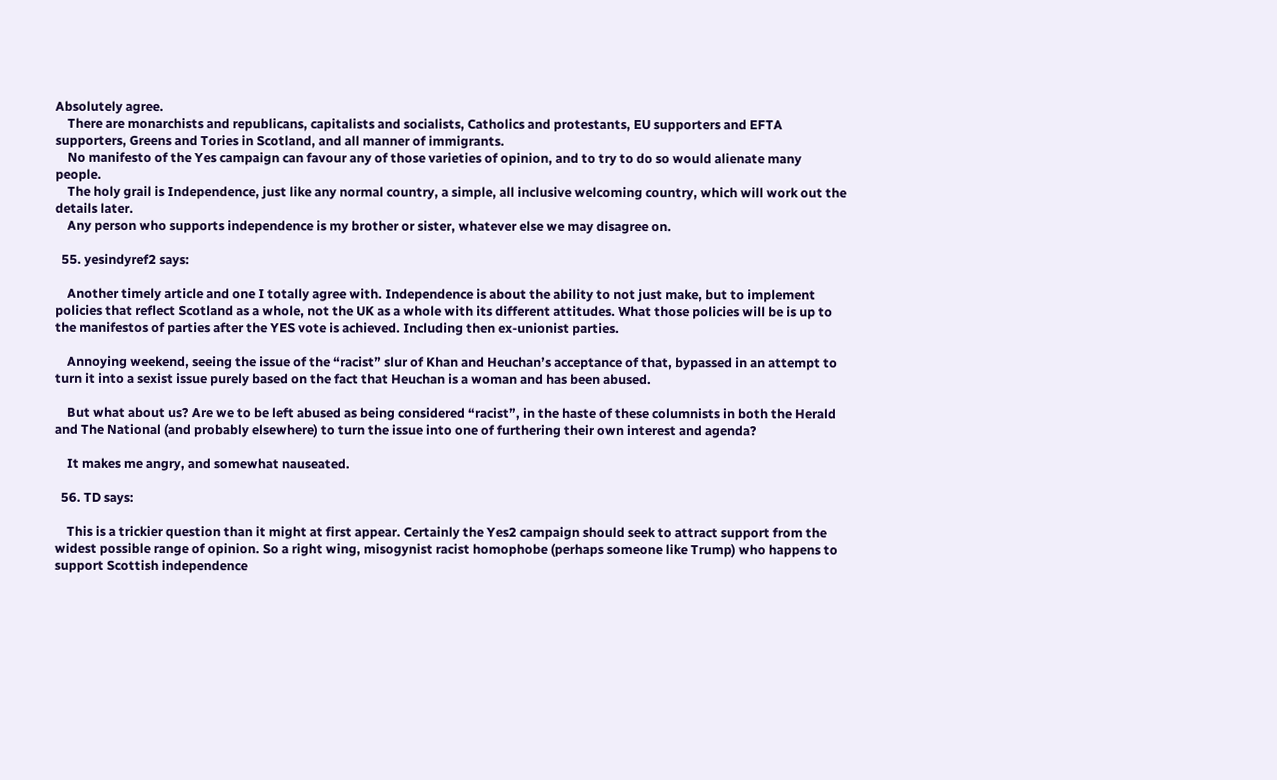Absolutely agree.
    There are monarchists and republicans, capitalists and socialists, Catholics and protestants, EU supporters and EFTA supporters, Greens and Tories in Scotland, and all manner of immigrants.
    No manifesto of the Yes campaign can favour any of those varieties of opinion, and to try to do so would alienate many people.
    The holy grail is Independence, just like any normal country, a simple, all inclusive welcoming country, which will work out the details later.
    Any person who supports independence is my brother or sister, whatever else we may disagree on.

  55. yesindyref2 says:

    Another timely article and one I totally agree with. Independence is about the ability to not just make, but to implement policies that reflect Scotland as a whole, not the UK as a whole with its different attitudes. What those policies will be is up to the manifestos of parties after the YES vote is achieved. Including then ex-unionist parties.

    Annoying weekend, seeing the issue of the “racist” slur of Khan and Heuchan’s acceptance of that, bypassed in an attempt to turn it into a sexist issue purely based on the fact that Heuchan is a woman and has been abused.

    But what about us? Are we to be left abused as being considered “racist”, in the haste of these columnists in both the Herald and The National (and probably elsewhere) to turn the issue into one of furthering their own interest and agenda?

    It makes me angry, and somewhat nauseated.

  56. TD says:

    This is a trickier question than it might at first appear. Certainly the Yes2 campaign should seek to attract support from the widest possible range of opinion. So a right wing, misogynist racist homophobe (perhaps someone like Trump) who happens to support Scottish independence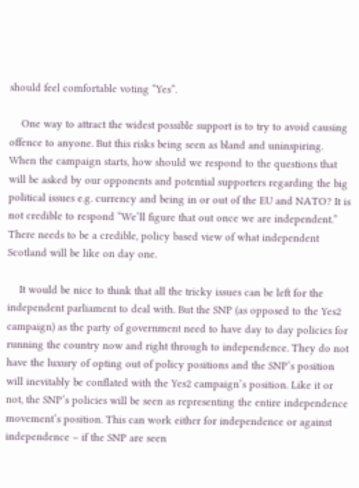should feel comfortable voting “Yes”.

    One way to attract the widest possible support is to try to avoid causing offence to anyone. But this risks being seen as bland and uninspiring. When the campaign starts, how should we respond to the questions that will be asked by our opponents and potential supporters regarding the big political issues e.g. currency and being in or out of the EU and NATO? It is not credible to respond “We’ll figure that out once we are independent.” There needs to be a credible, policy based view of what independent Scotland will be like on day one.

    It would be nice to think that all the tricky issues can be left for the independent parliament to deal with. But the SNP (as opposed to the Yes2 campaign) as the party of government need to have day to day policies for running the country now and right through to independence. They do not have the luxury of opting out of policy positions and the SNP’s position will inevitably be conflated with the Yes2 campaign’s position. Like it or not, the SNP’s policies will be seen as representing the entire independence movement’s position. This can work either for independence or against independence – if the SNP are seen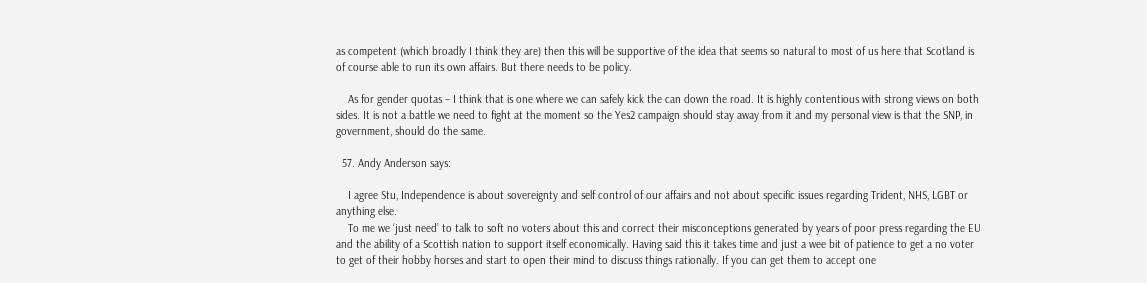as competent (which broadly I think they are) then this will be supportive of the idea that seems so natural to most of us here that Scotland is of course able to run its own affairs. But there needs to be policy.

    As for gender quotas – I think that is one where we can safely kick the can down the road. It is highly contentious with strong views on both sides. It is not a battle we need to fight at the moment so the Yes2 campaign should stay away from it and my personal view is that the SNP, in government, should do the same.

  57. Andy Anderson says:

    I agree Stu, Independence is about sovereignty and self control of our affairs and not about specific issues regarding Trident, NHS, LGBT or anything else.
    To me we ‘just need’ to talk to soft no voters about this and correct their misconceptions generated by years of poor press regarding the EU and the ability of a Scottish nation to support itself economically. Having said this it takes time and just a wee bit of patience to get a no voter to get of their hobby horses and start to open their mind to discuss things rationally. If you can get them to accept one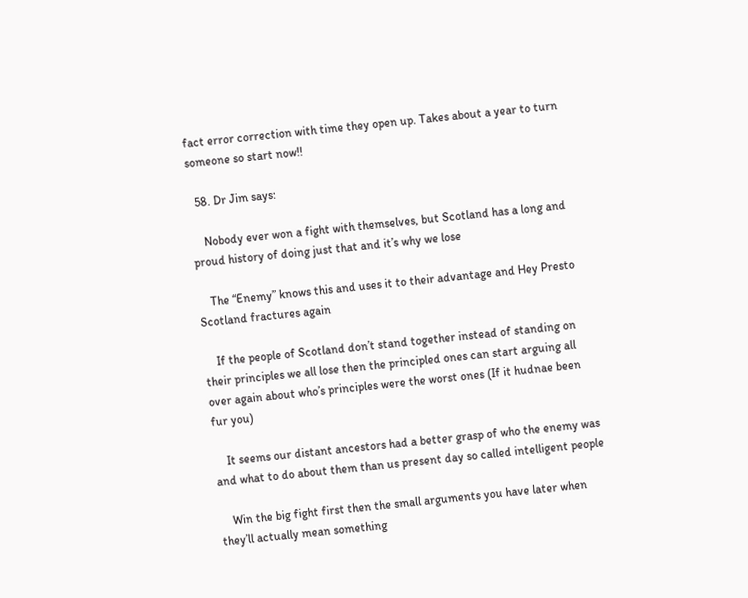fact error correction with time they open up. Takes about a year to turn someone so start now!!

  58. Dr Jim says:

    Nobody ever won a fight with themselves, but Scotland has a long and proud history of doing just that and it’s why we lose

    The “Enemy” knows this and uses it to their advantage and Hey Presto Scotland fractures again

    If the people of Scotland don’t stand together instead of standing on their principles we all lose then the principled ones can start arguing all over again about who’s principles were the worst ones (If it hudnae been fur you)

    It seems our distant ancestors had a better grasp of who the enemy was and what to do about them than us present day so called intelligent people

    Win the big fight first then the small arguments you have later when they’ll actually mean something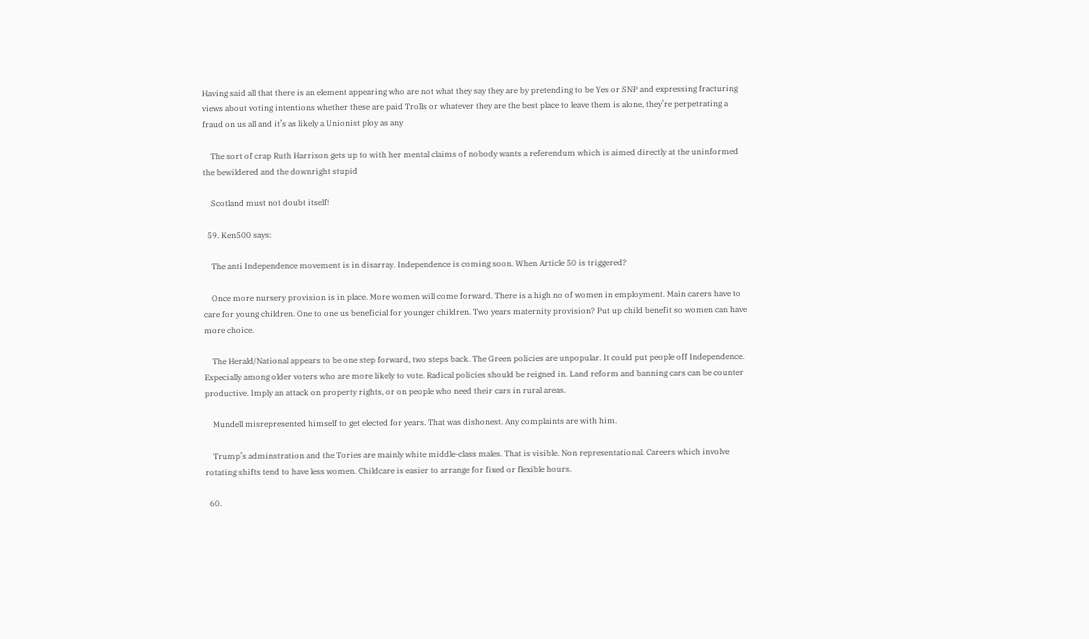Having said all that there is an element appearing who are not what they say they are by pretending to be Yes or SNP and expressing fracturing views about voting intentions whether these are paid Trolls or whatever they are the best place to leave them is alone, they’re perpetrating a fraud on us all and it’s as likely a Unionist ploy as any

    The sort of crap Ruth Harrison gets up to with her mental claims of nobody wants a referendum which is aimed directly at the uninformed the bewildered and the downright stupid

    Scotland must not doubt itself!

  59. Ken500 says:

    The anti Independence movement is in disarray. Independence is coming soon. When Article 50 is triggered?

    Once more nursery provision is in place. More women will come forward. There is a high no of women in employment. Main carers have to care for young children. One to one us beneficial for younger children. Two years maternity provision? Put up child benefit so women can have more choice.

    The Herald/National appears to be one step forward, two steps back. The Green policies are unpopular. It could put people off Independence. Especially among older voters who are more likely to vote. Radical policies should be reigned in. Land reform and banning cars can be counter productive. Imply an attack on property rights, or on people who need their cars in rural areas.

    Mundell misrepresented himself to get elected for years. That was dishonest. Any complaints are with him.

    Trump’s adminstration and the Tories are mainly white middle-class males. That is visible. Non representational. Careers which involve rotating shifts tend to have less women. Childcare is easier to arrange for fixed or flexible hours.

  60.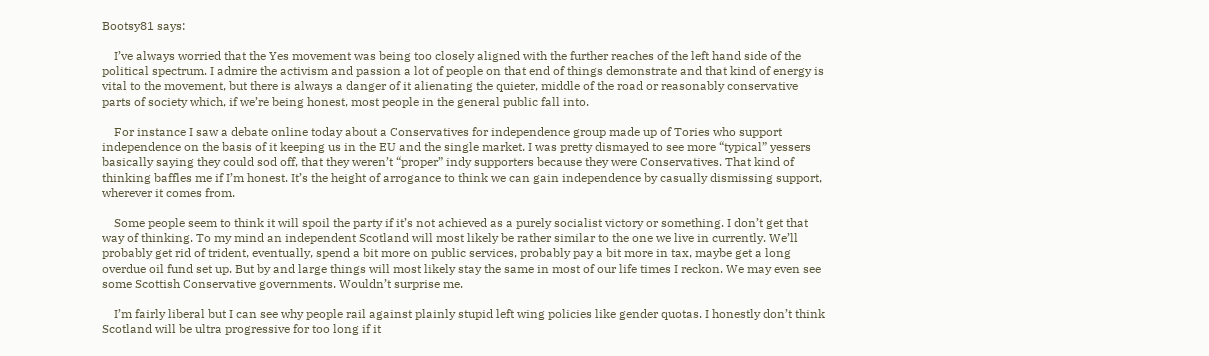Bootsy81 says:

    I’ve always worried that the Yes movement was being too closely aligned with the further reaches of the left hand side of the political spectrum. I admire the activism and passion a lot of people on that end of things demonstrate and that kind of energy is vital to the movement, but there is always a danger of it alienating the quieter, middle of the road or reasonably conservative parts of society which, if we’re being honest, most people in the general public fall into.

    For instance I saw a debate online today about a Conservatives for independence group made up of Tories who support independence on the basis of it keeping us in the EU and the single market. I was pretty dismayed to see more “typical” yessers basically saying they could sod off, that they weren’t “proper” indy supporters because they were Conservatives. That kind of thinking baffles me if I’m honest. It’s the height of arrogance to think we can gain independence by casually dismissing support, wherever it comes from.

    Some people seem to think it will spoil the party if it’s not achieved as a purely socialist victory or something. I don’t get that way of thinking. To my mind an independent Scotland will most likely be rather similar to the one we live in currently. We’ll probably get rid of trident, eventually, spend a bit more on public services, probably pay a bit more in tax, maybe get a long overdue oil fund set up. But by and large things will most likely stay the same in most of our life times I reckon. We may even see some Scottish Conservative governments. Wouldn’t surprise me.

    I’m fairly liberal but I can see why people rail against plainly stupid left wing policies like gender quotas. I honestly don’t think Scotland will be ultra progressive for too long if it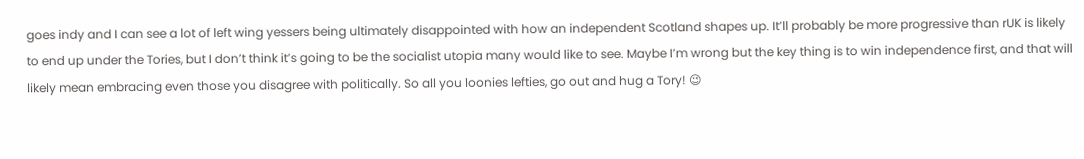goes indy and I can see a lot of left wing yessers being ultimately disappointed with how an independent Scotland shapes up. It’ll probably be more progressive than rUK is likely to end up under the Tories, but I don’t think it’s going to be the socialist utopia many would like to see. Maybe I’m wrong but the key thing is to win independence first, and that will likely mean embracing even those you disagree with politically. So all you loonies lefties, go out and hug a Tory! 😉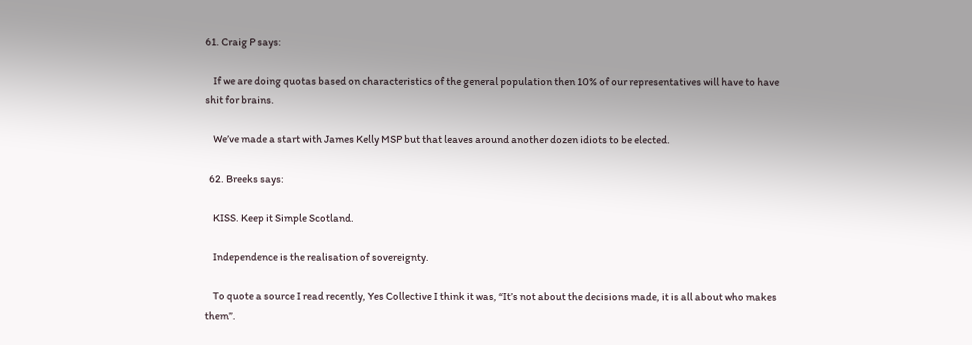61. Craig P says:

    If we are doing quotas based on characteristics of the general population then 10% of our representatives will have to have shit for brains.

    We’ve made a start with James Kelly MSP but that leaves around another dozen idiots to be elected.

  62. Breeks says:

    KISS. Keep it Simple Scotland.

    Independence is the realisation of sovereignty.

    To quote a source I read recently, Yes Collective I think it was, “It’s not about the decisions made, it is all about who makes them”.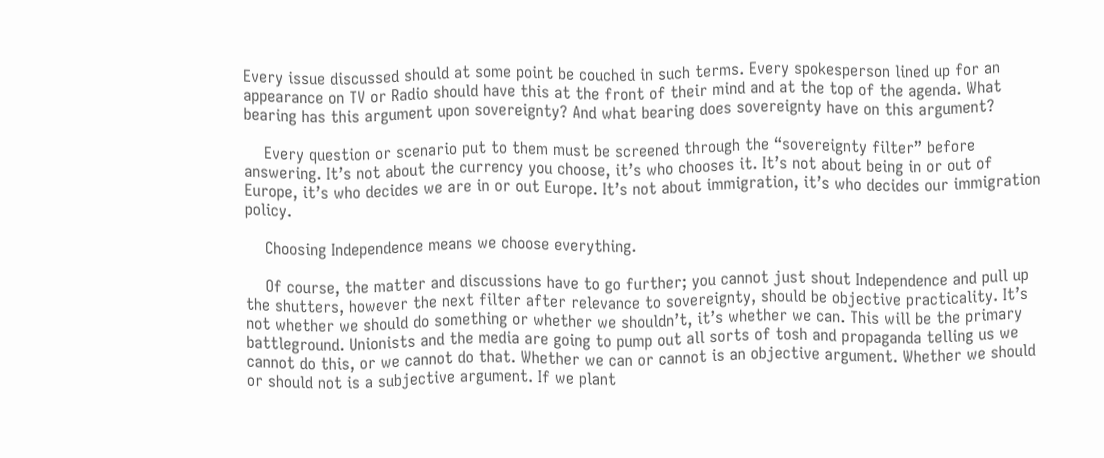Every issue discussed should at some point be couched in such terms. Every spokesperson lined up for an appearance on TV or Radio should have this at the front of their mind and at the top of the agenda. What bearing has this argument upon sovereignty? And what bearing does sovereignty have on this argument?

    Every question or scenario put to them must be screened through the “sovereignty filter” before answering. It’s not about the currency you choose, it’s who chooses it. It’s not about being in or out of Europe, it’s who decides we are in or out Europe. It’s not about immigration, it’s who decides our immigration policy.

    Choosing Independence means we choose everything.

    Of course, the matter and discussions have to go further; you cannot just shout Independence and pull up the shutters, however the next filter after relevance to sovereignty, should be objective practicality. It’s not whether we should do something or whether we shouldn’t, it’s whether we can. This will be the primary battleground. Unionists and the media are going to pump out all sorts of tosh and propaganda telling us we cannot do this, or we cannot do that. Whether we can or cannot is an objective argument. Whether we should or should not is a subjective argument. If we plant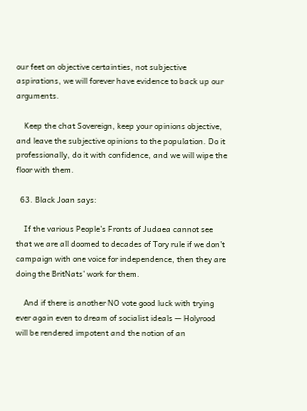our feet on objective certainties, not subjective aspirations, we will forever have evidence to back up our arguments.

    Keep the chat Sovereign, keep your opinions objective, and leave the subjective opinions to the population. Do it professionally, do it with confidence, and we will wipe the floor with them.

  63. Black Joan says:

    If the various People’s Fronts of Judaea cannot see that we are all doomed to decades of Tory rule if we don’t campaign with one voice for independence, then they are doing the BritNats’ work for them.

    And if there is another NO vote good luck with trying ever again even to dream of socialist ideals — Holyrood will be rendered impotent and the notion of an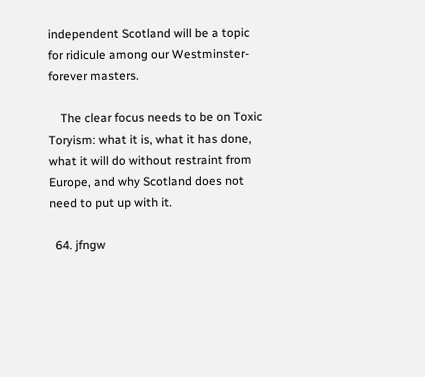independent Scotland will be a topic for ridicule among our Westminster-forever masters.

    The clear focus needs to be on Toxic Toryism: what it is, what it has done, what it will do without restraint from Europe, and why Scotland does not need to put up with it.

  64. jfngw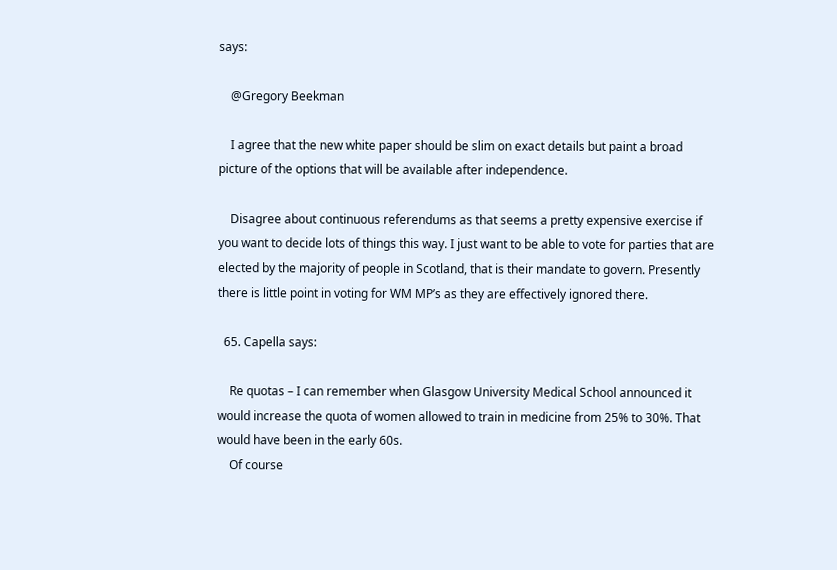says:

    @Gregory Beekman

    I agree that the new white paper should be slim on exact details but paint a broad picture of the options that will be available after independence.

    Disagree about continuous referendums as that seems a pretty expensive exercise if you want to decide lots of things this way. I just want to be able to vote for parties that are elected by the majority of people in Scotland, that is their mandate to govern. Presently there is little point in voting for WM MP’s as they are effectively ignored there.

  65. Capella says:

    Re quotas – I can remember when Glasgow University Medical School announced it would increase the quota of women allowed to train in medicine from 25% to 30%. That would have been in the early 60s.
    Of course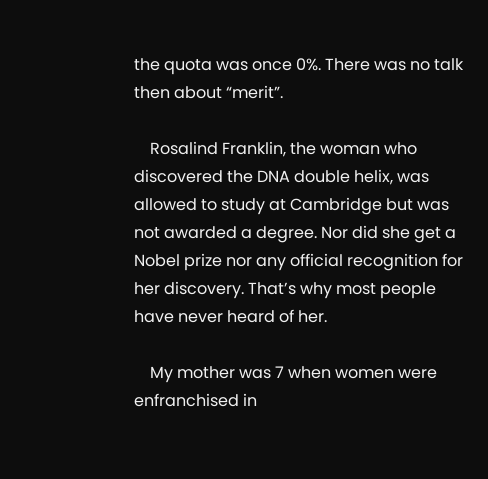the quota was once 0%. There was no talk then about “merit”.

    Rosalind Franklin, the woman who discovered the DNA double helix, was allowed to study at Cambridge but was not awarded a degree. Nor did she get a Nobel prize nor any official recognition for her discovery. That’s why most people have never heard of her.

    My mother was 7 when women were enfranchised in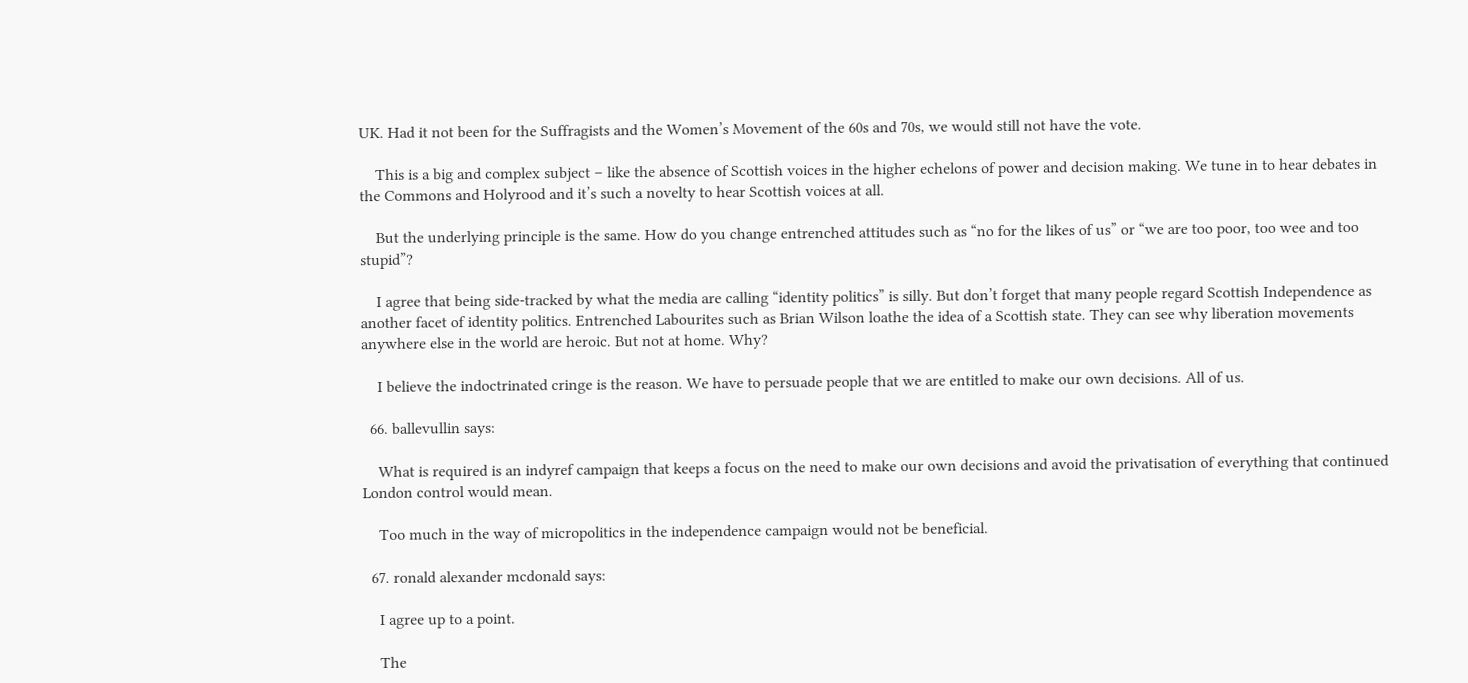UK. Had it not been for the Suffragists and the Women’s Movement of the 60s and 70s, we would still not have the vote.

    This is a big and complex subject – like the absence of Scottish voices in the higher echelons of power and decision making. We tune in to hear debates in the Commons and Holyrood and it’s such a novelty to hear Scottish voices at all.

    But the underlying principle is the same. How do you change entrenched attitudes such as “no for the likes of us” or “we are too poor, too wee and too stupid”?

    I agree that being side-tracked by what the media are calling “identity politics” is silly. But don’t forget that many people regard Scottish Independence as another facet of identity politics. Entrenched Labourites such as Brian Wilson loathe the idea of a Scottish state. They can see why liberation movements anywhere else in the world are heroic. But not at home. Why?

    I believe the indoctrinated cringe is the reason. We have to persuade people that we are entitled to make our own decisions. All of us.

  66. ballevullin says:

    What is required is an indyref campaign that keeps a focus on the need to make our own decisions and avoid the privatisation of everything that continued London control would mean.

    Too much in the way of micropolitics in the independence campaign would not be beneficial.

  67. ronald alexander mcdonald says:

    I agree up to a point.

    The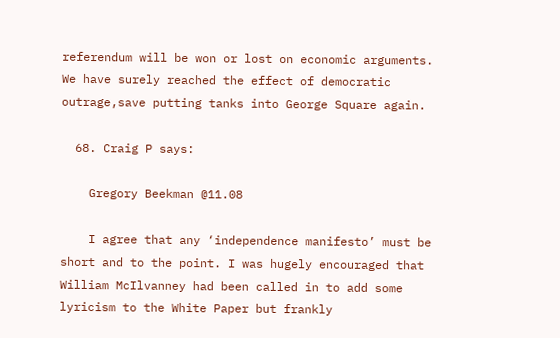referendum will be won or lost on economic arguments. We have surely reached the effect of democratic outrage,save putting tanks into George Square again.

  68. Craig P says:

    Gregory Beekman @11.08

    I agree that any ‘independence manifesto’ must be short and to the point. I was hugely encouraged that William McIlvanney had been called in to add some lyricism to the White Paper but frankly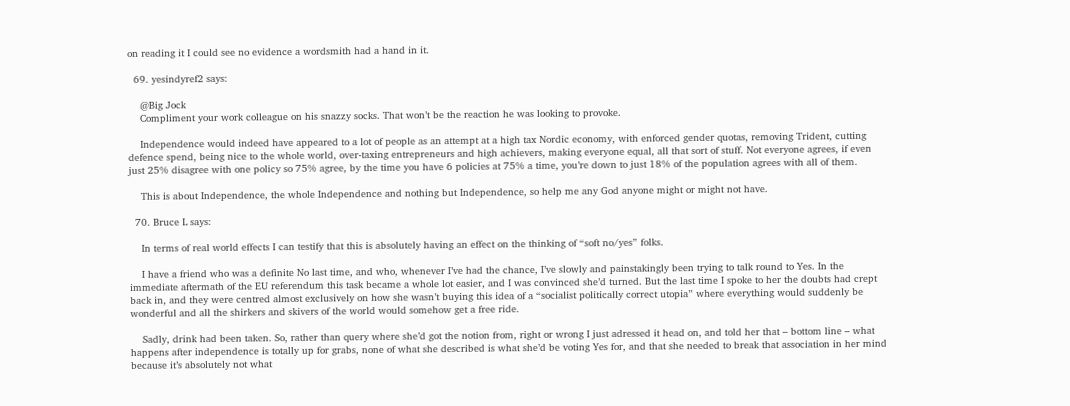on reading it I could see no evidence a wordsmith had a hand in it.

  69. yesindyref2 says:

    @Big Jock
    Compliment your work colleague on his snazzy socks. That won’t be the reaction he was looking to provoke.

    Independence would indeed have appeared to a lot of people as an attempt at a high tax Nordic economy, with enforced gender quotas, removing Trident, cutting defence spend, being nice to the whole world, over-taxing entrepreneurs and high achievers, making everyone equal, all that sort of stuff. Not everyone agrees, if even just 25% disagree with one policy so 75% agree, by the time you have 6 policies at 75% a time, you’re down to just 18% of the population agrees with all of them.

    This is about Independence, the whole Independence and nothing but Independence, so help me any God anyone might or might not have.

  70. Bruce L says:

    In terms of real world effects I can testify that this is absolutely having an effect on the thinking of “soft no/yes” folks.

    I have a friend who was a definite No last time, and who, whenever I’ve had the chance, I’ve slowly and painstakingly been trying to talk round to Yes. In the immediate aftermath of the EU referendum this task became a whole lot easier, and I was convinced she’d turned. But the last time I spoke to her the doubts had crept back in, and they were centred almost exclusively on how she wasn’t buying this idea of a “socialist politically correct utopia” where everything would suddenly be wonderful and all the shirkers and skivers of the world would somehow get a free ride.

    Sadly, drink had been taken. So, rather than query where she’d got the notion from, right or wrong I just adressed it head on, and told her that – bottom line – what happens after independence is totally up for grabs, none of what she described is what she’d be voting Yes for, and that she needed to break that association in her mind because it’s absolutely not what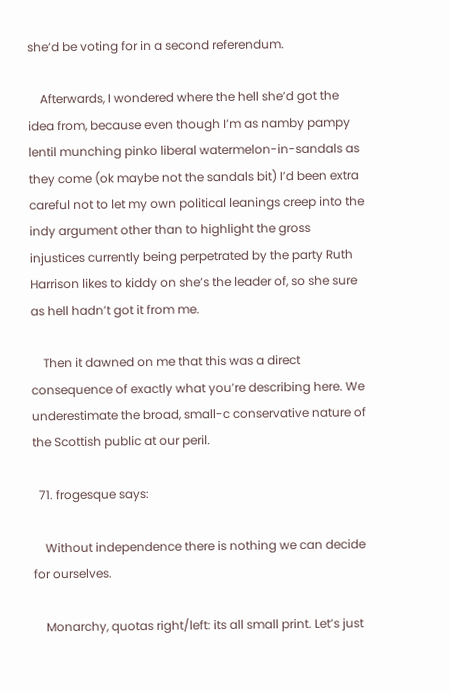she’d be voting for in a second referendum.

    Afterwards, I wondered where the hell she’d got the idea from, because even though I’m as namby pampy lentil munching pinko liberal watermelon-in-sandals as they come (ok maybe not the sandals bit) I’d been extra careful not to let my own political leanings creep into the indy argument other than to highlight the gross injustices currently being perpetrated by the party Ruth Harrison likes to kiddy on she’s the leader of, so she sure as hell hadn’t got it from me.

    Then it dawned on me that this was a direct consequence of exactly what you’re describing here. We underestimate the broad, small-c conservative nature of the Scottish public at our peril.

  71. frogesque says:

    Without independence there is nothing we can decide for ourselves.

    Monarchy, quotas right/left: its all small print. Let’s just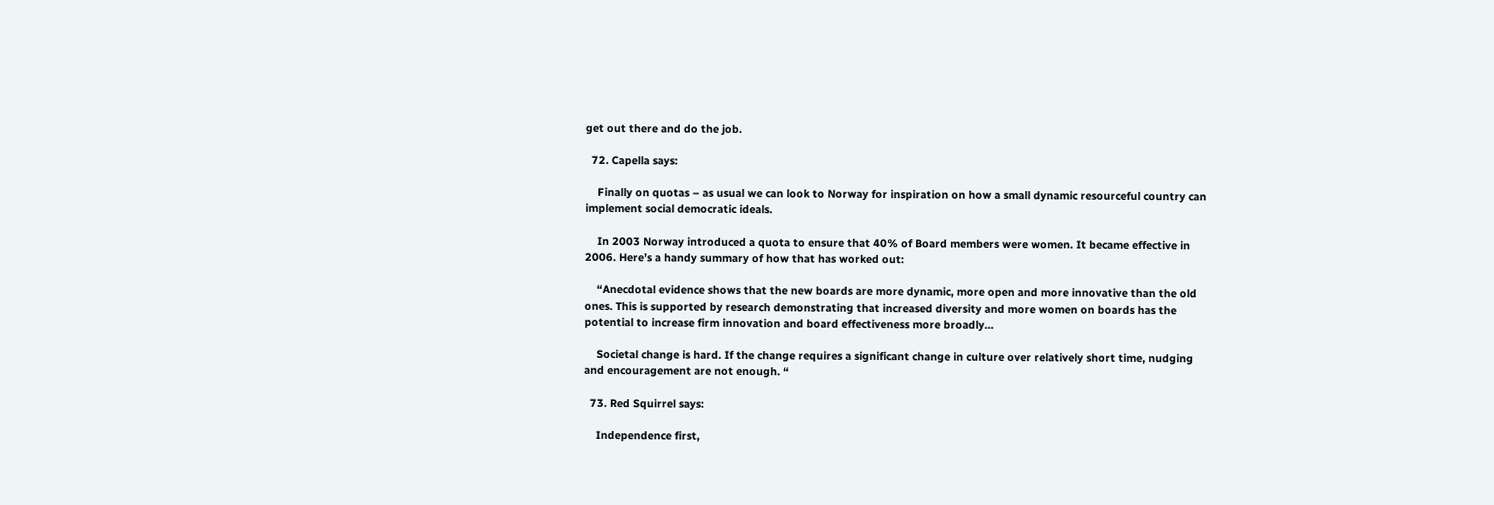get out there and do the job.

  72. Capella says:

    Finally on quotas – as usual we can look to Norway for inspiration on how a small dynamic resourceful country can implement social democratic ideals.

    In 2003 Norway introduced a quota to ensure that 40% of Board members were women. It became effective in 2006. Here’s a handy summary of how that has worked out:

    “Anecdotal evidence shows that the new boards are more dynamic, more open and more innovative than the old ones. This is supported by research demonstrating that increased diversity and more women on boards has the potential to increase firm innovation and board effectiveness more broadly…

    Societal change is hard. If the change requires a significant change in culture over relatively short time, nudging and encouragement are not enough. “

  73. Red Squirrel says:

    Independence first,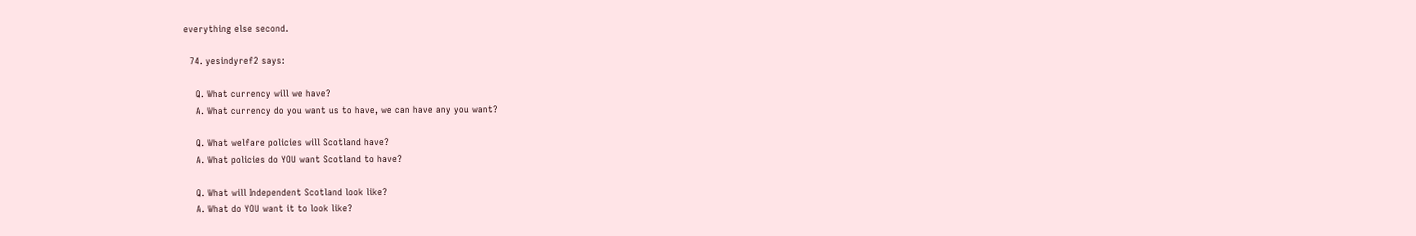everything else second.

  74. yesindyref2 says:

    Q. What currency will we have?
    A. What currency do you want us to have, we can have any you want?

    Q. What welfare policies will Scotland have?
    A. What policies do YOU want Scotland to have?

    Q. What will Independent Scotland look like?
    A. What do YOU want it to look like?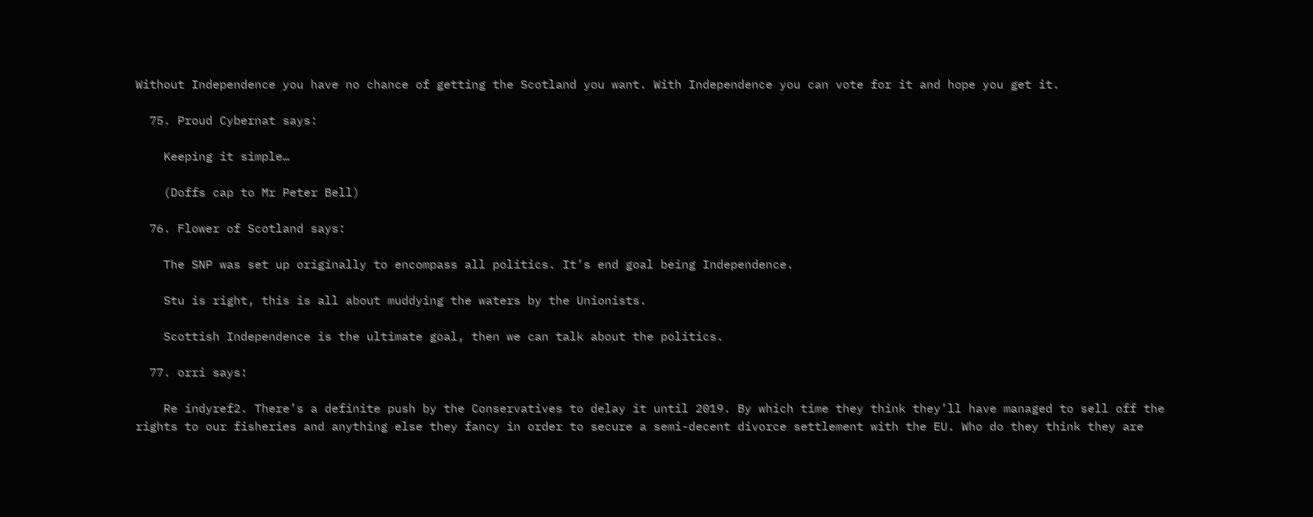Without Independence you have no chance of getting the Scotland you want. With Independence you can vote for it and hope you get it.

  75. Proud Cybernat says:

    Keeping it simple…

    (Doffs cap to Mr Peter Bell)

  76. Flower of Scotland says:

    The SNP was set up originally to encompass all politics. It’s end goal being Independence.

    Stu is right, this is all about muddying the waters by the Unionists.

    Scottish Independence is the ultimate goal, then we can talk about the politics.

  77. orri says:

    Re indyref2. There’s a definite push by the Conservatives to delay it until 2019. By which time they think they’ll have managed to sell off the rights to our fisheries and anything else they fancy in order to secure a semi-decent divorce settlement with the EU. Who do they think they are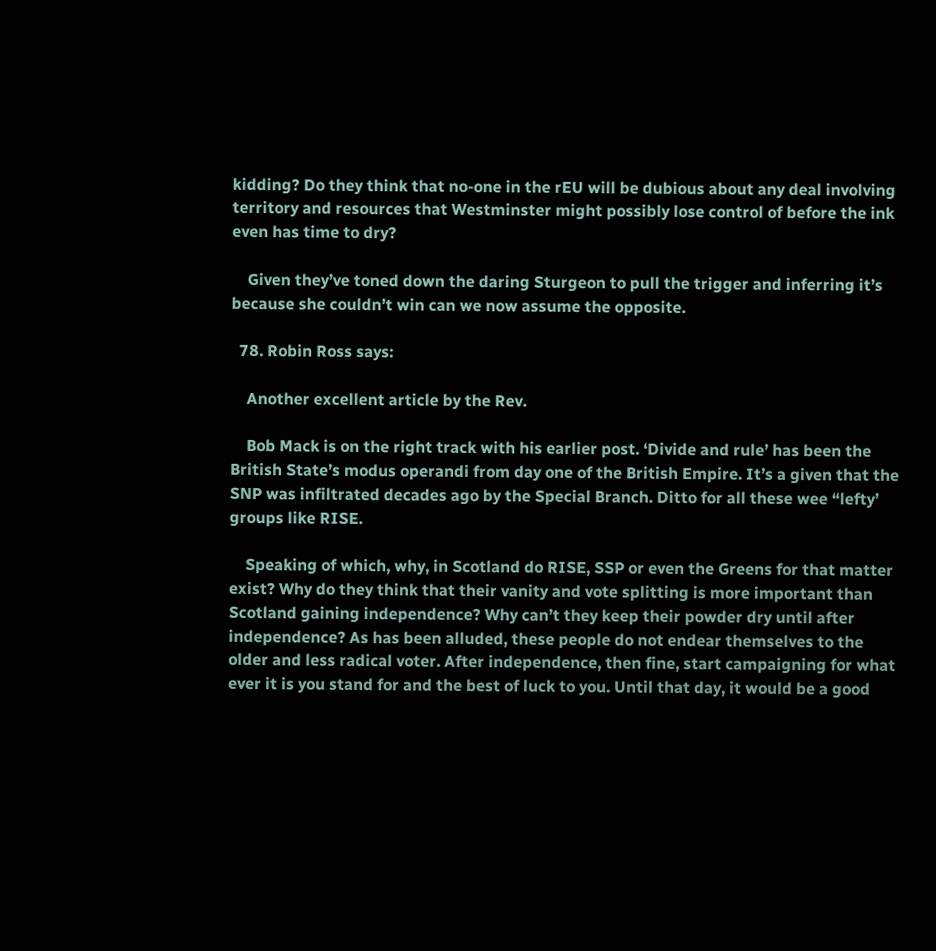kidding? Do they think that no-one in the rEU will be dubious about any deal involving territory and resources that Westminster might possibly lose control of before the ink even has time to dry?

    Given they’ve toned down the daring Sturgeon to pull the trigger and inferring it’s because she couldn’t win can we now assume the opposite.

  78. Robin Ross says:

    Another excellent article by the Rev.

    Bob Mack is on the right track with his earlier post. ‘Divide and rule’ has been the British State’s modus operandi from day one of the British Empire. It’s a given that the SNP was infiltrated decades ago by the Special Branch. Ditto for all these wee “lefty’ groups like RISE.

    Speaking of which, why, in Scotland do RISE, SSP or even the Greens for that matter exist? Why do they think that their vanity and vote splitting is more important than Scotland gaining independence? Why can’t they keep their powder dry until after independence? As has been alluded, these people do not endear themselves to the older and less radical voter. After independence, then fine, start campaigning for what ever it is you stand for and the best of luck to you. Until that day, it would be a good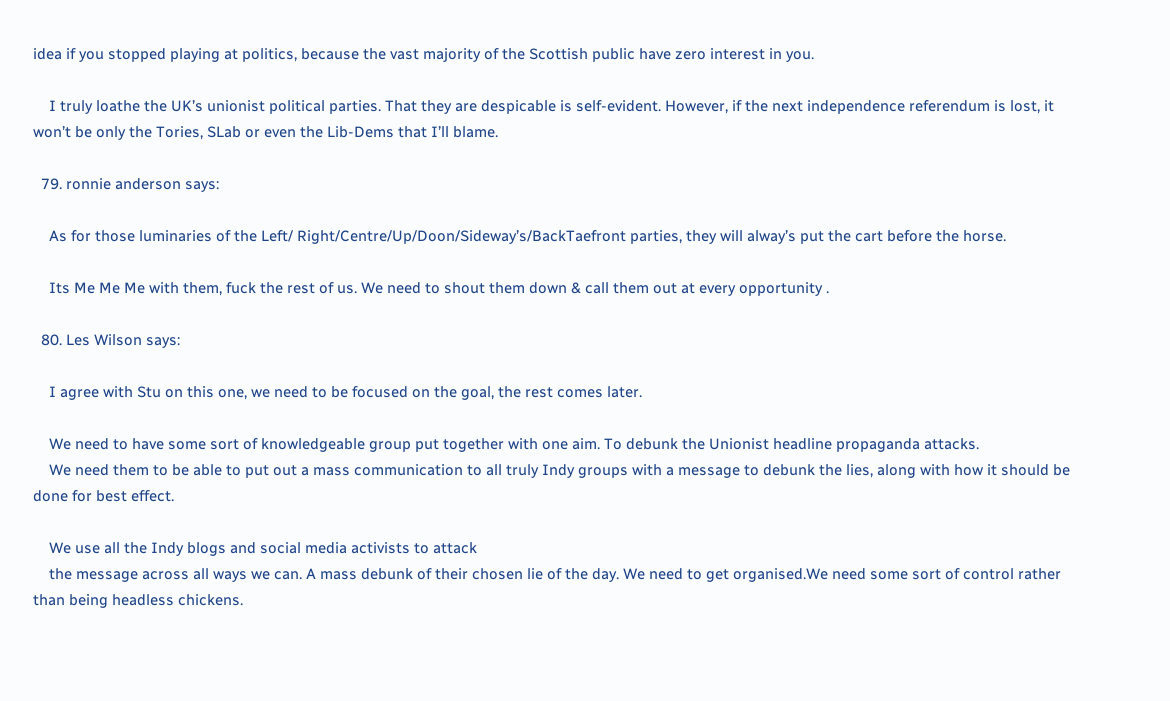idea if you stopped playing at politics, because the vast majority of the Scottish public have zero interest in you.

    I truly loathe the UK’s unionist political parties. That they are despicable is self-evident. However, if the next independence referendum is lost, it won’t be only the Tories, SLab or even the Lib-Dems that I’ll blame.

  79. ronnie anderson says:

    As for those luminaries of the Left/ Right/Centre/Up/Doon/Sideway’s/BackTaefront parties, they will alway’s put the cart before the horse.

    Its Me Me Me with them, fuck the rest of us. We need to shout them down & call them out at every opportunity .

  80. Les Wilson says:

    I agree with Stu on this one, we need to be focused on the goal, the rest comes later.

    We need to have some sort of knowledgeable group put together with one aim. To debunk the Unionist headline propaganda attacks.
    We need them to be able to put out a mass communication to all truly Indy groups with a message to debunk the lies, along with how it should be done for best effect.

    We use all the Indy blogs and social media activists to attack
    the message across all ways we can. A mass debunk of their chosen lie of the day. We need to get organised.We need some sort of control rather than being headless chickens.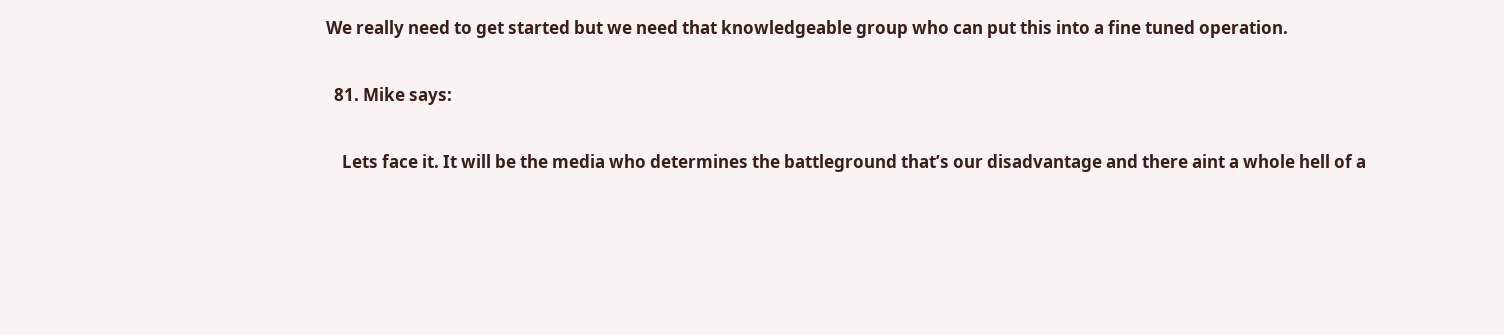We really need to get started but we need that knowledgeable group who can put this into a fine tuned operation.

  81. Mike says:

    Lets face it. It will be the media who determines the battleground that’s our disadvantage and there aint a whole hell of a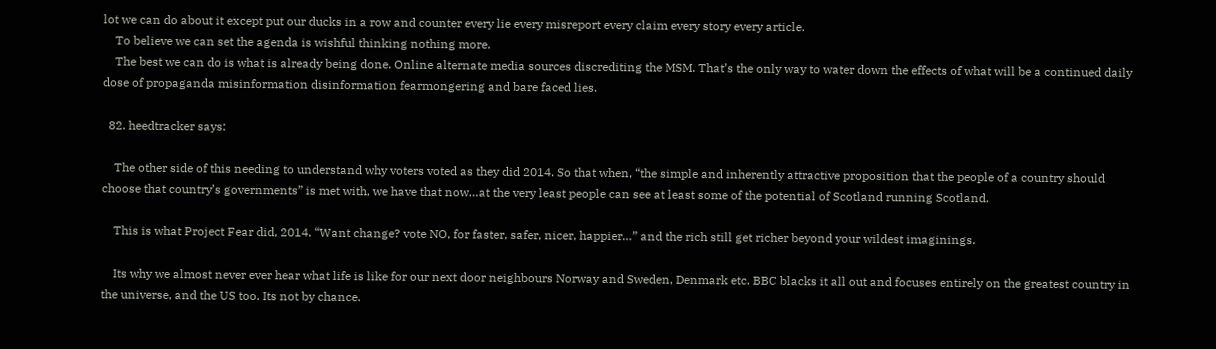lot we can do about it except put our ducks in a row and counter every lie every misreport every claim every story every article.
    To believe we can set the agenda is wishful thinking nothing more.
    The best we can do is what is already being done. Online alternate media sources discrediting the MSM. That’s the only way to water down the effects of what will be a continued daily dose of propaganda misinformation disinformation fearmongering and bare faced lies.

  82. heedtracker says:

    The other side of this needing to understand why voters voted as they did 2014. So that when, “the simple and inherently attractive proposition that the people of a country should choose that country’s governments” is met with, we have that now…at the very least people can see at least some of the potential of Scotland running Scotland.

    This is what Project Fear did, 2014. “Want change? vote NO, for faster, safer, nicer, happier…” and the rich still get richer beyond your wildest imaginings.

    Its why we almost never ever hear what life is like for our next door neighbours Norway and Sweden, Denmark etc. BBC blacks it all out and focuses entirely on the greatest country in the universe, and the US too. Its not by chance.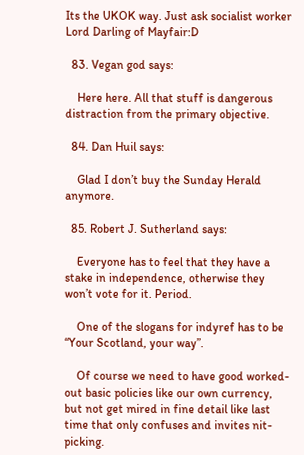Its the UKOK way. Just ask socialist worker Lord Darling of Mayfair:D

  83. Vegan god says:

    Here here. All that stuff is dangerous distraction from the primary objective.

  84. Dan Huil says:

    Glad I don’t buy the Sunday Herald anymore.

  85. Robert J. Sutherland says:

    Everyone has to feel that they have a stake in independence, otherwise they won’t vote for it. Period.

    One of the slogans for indyref has to be “Your Scotland, your way”.

    Of course we need to have good worked-out basic policies like our own currency, but not get mired in fine detail like last time that only confuses and invites nit-picking.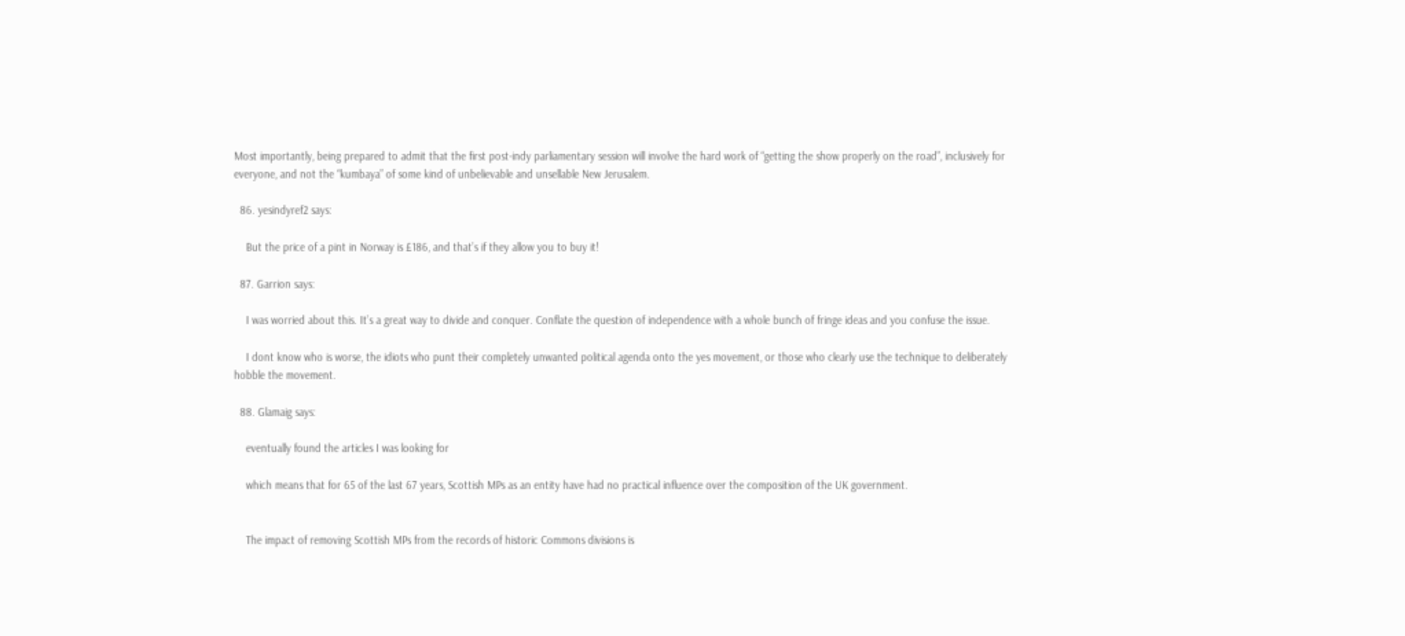Most importantly, being prepared to admit that the first post-indy parliamentary session will involve the hard work of “getting the show properly on the road”, inclusively for everyone, and not the “kumbaya” of some kind of unbelievable and unsellable New Jerusalem.

  86. yesindyref2 says:

    But the price of a pint in Norway is £186, and that’s if they allow you to buy it!

  87. Garrion says:

    I was worried about this. It’s a great way to divide and conquer. Conflate the question of independence with a whole bunch of fringe ideas and you confuse the issue.

    I dont know who is worse, the idiots who punt their completely unwanted political agenda onto the yes movement, or those who clearly use the technique to deliberately hobble the movement.

  88. Glamaig says:

    eventually found the articles I was looking for

    which means that for 65 of the last 67 years, Scottish MPs as an entity have had no practical influence over the composition of the UK government.


    The impact of removing Scottish MPs from the records of historic Commons divisions is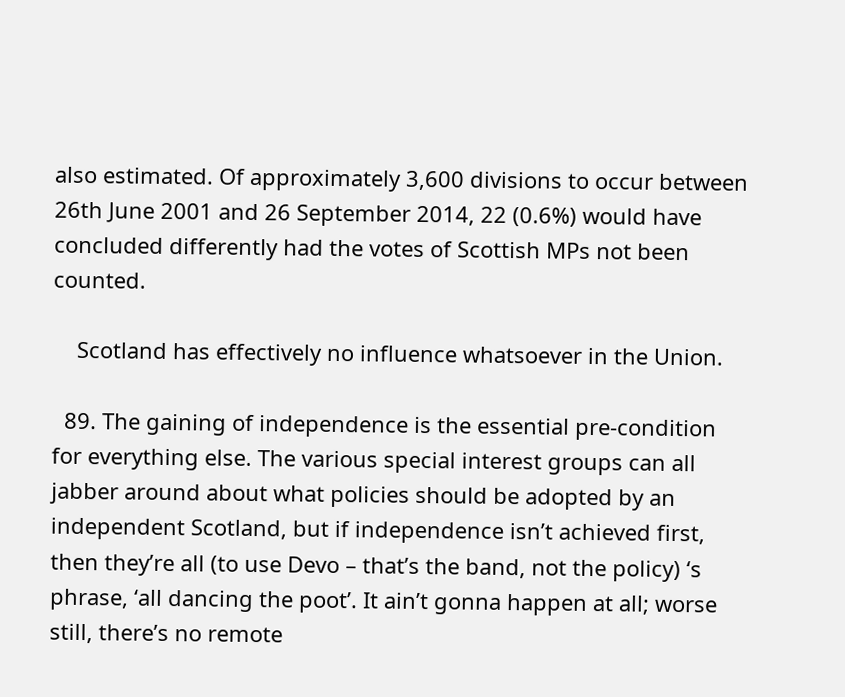also estimated. Of approximately 3,600 divisions to occur between 26th June 2001 and 26 September 2014, 22 (0.6%) would have concluded differently had the votes of Scottish MPs not been counted.

    Scotland has effectively no influence whatsoever in the Union.

  89. The gaining of independence is the essential pre-condition for everything else. The various special interest groups can all jabber around about what policies should be adopted by an independent Scotland, but if independence isn’t achieved first, then they’re all (to use Devo – that’s the band, not the policy) ‘s phrase, ‘all dancing the poot’. It ain’t gonna happen at all; worse still, there’s no remote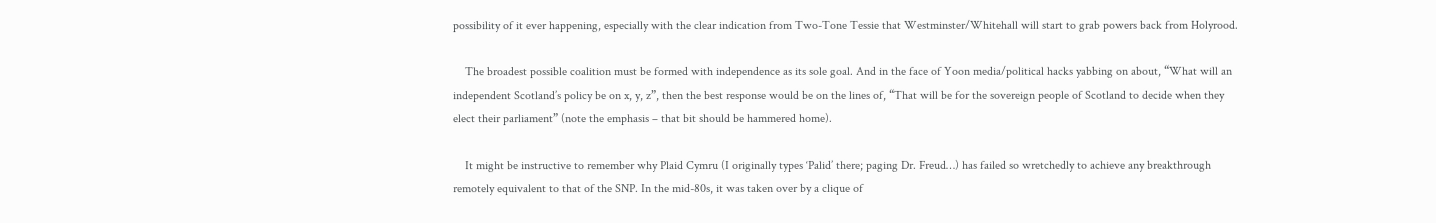possibility of it ever happening, especially with the clear indication from Two-Tone Tessie that Westminster/Whitehall will start to grab powers back from Holyrood.

    The broadest possible coalition must be formed with independence as its sole goal. And in the face of Yoon media/political hacks yabbing on about, “What will an independent Scotland’s policy be on x, y, z”, then the best response would be on the lines of, “That will be for the sovereign people of Scotland to decide when they elect their parliament” (note the emphasis – that bit should be hammered home).

    It might be instructive to remember why Plaid Cymru (I originally types ‘Palid’ there; paging Dr. Freud…) has failed so wretchedly to achieve any breakthrough remotely equivalent to that of the SNP. In the mid-80s, it was taken over by a clique of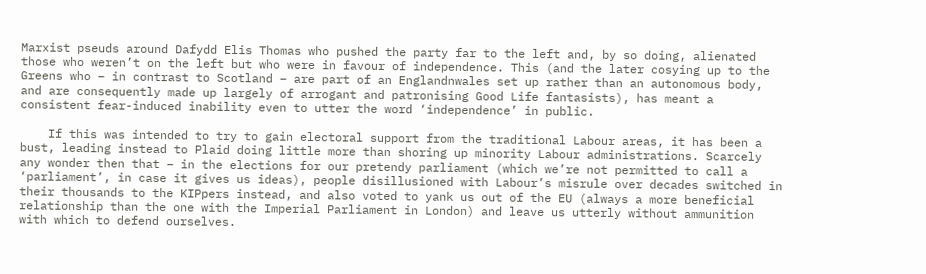Marxist pseuds around Dafydd Elis Thomas who pushed the party far to the left and, by so doing, alienated those who weren’t on the left but who were in favour of independence. This (and the later cosying up to the Greens who – in contrast to Scotland – are part of an Englandnwales set up rather than an autonomous body, and are consequently made up largely of arrogant and patronising Good Life fantasists), has meant a consistent fear-induced inability even to utter the word ‘independence’ in public.

    If this was intended to try to gain electoral support from the traditional Labour areas, it has been a bust, leading instead to Plaid doing little more than shoring up minority Labour administrations. Scarcely any wonder then that – in the elections for our pretendy parliament (which we’re not permitted to call a ‘parliament’, in case it gives us ideas), people disillusioned with Labour’s misrule over decades switched in their thousands to the KIPpers instead, and also voted to yank us out of the EU (always a more beneficial relationship than the one with the Imperial Parliament in London) and leave us utterly without ammunition with which to defend ourselves.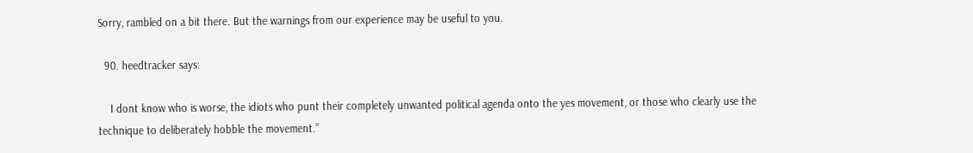Sorry, rambled on a bit there. But the warnings from our experience may be useful to you.

  90. heedtracker says:

    I dont know who is worse, the idiots who punt their completely unwanted political agenda onto the yes movement, or those who clearly use the technique to deliberately hobble the movement.”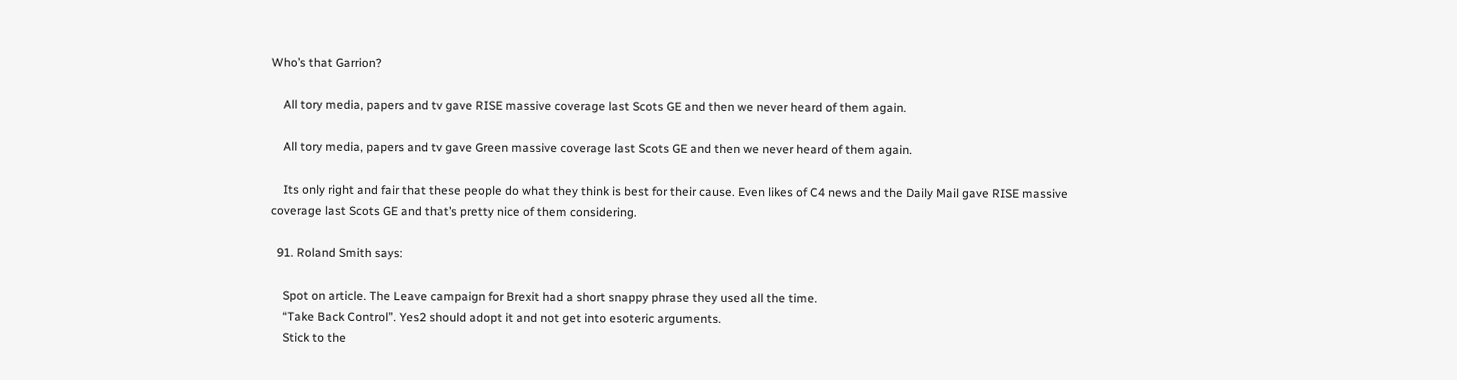Who’s that Garrion?

    All tory media, papers and tv gave RISE massive coverage last Scots GE and then we never heard of them again.

    All tory media, papers and tv gave Green massive coverage last Scots GE and then we never heard of them again.

    Its only right and fair that these people do what they think is best for their cause. Even likes of C4 news and the Daily Mail gave RISE massive coverage last Scots GE and that’s pretty nice of them considering.

  91. Roland Smith says:

    Spot on article. The Leave campaign for Brexit had a short snappy phrase they used all the time.
    “Take Back Control”. Yes2 should adopt it and not get into esoteric arguments.
    Stick to the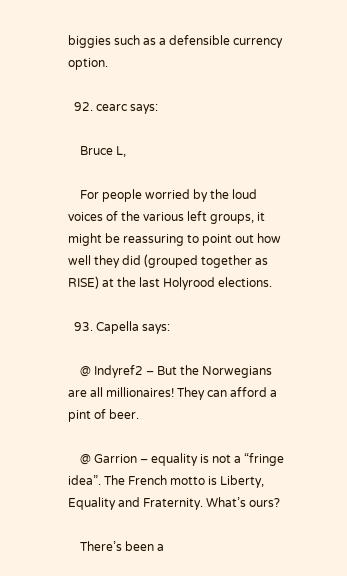biggies such as a defensible currency option.

  92. cearc says:

    Bruce L,

    For people worried by the loud voices of the various left groups, it might be reassuring to point out how well they did (grouped together as RISE) at the last Holyrood elections.

  93. Capella says:

    @ Indyref2 – But the Norwegians are all millionaires! They can afford a pint of beer.

    @ Garrion – equality is not a “fringe idea”. The French motto is Liberty, Equality and Fraternity. What’s ours?

    There’s been a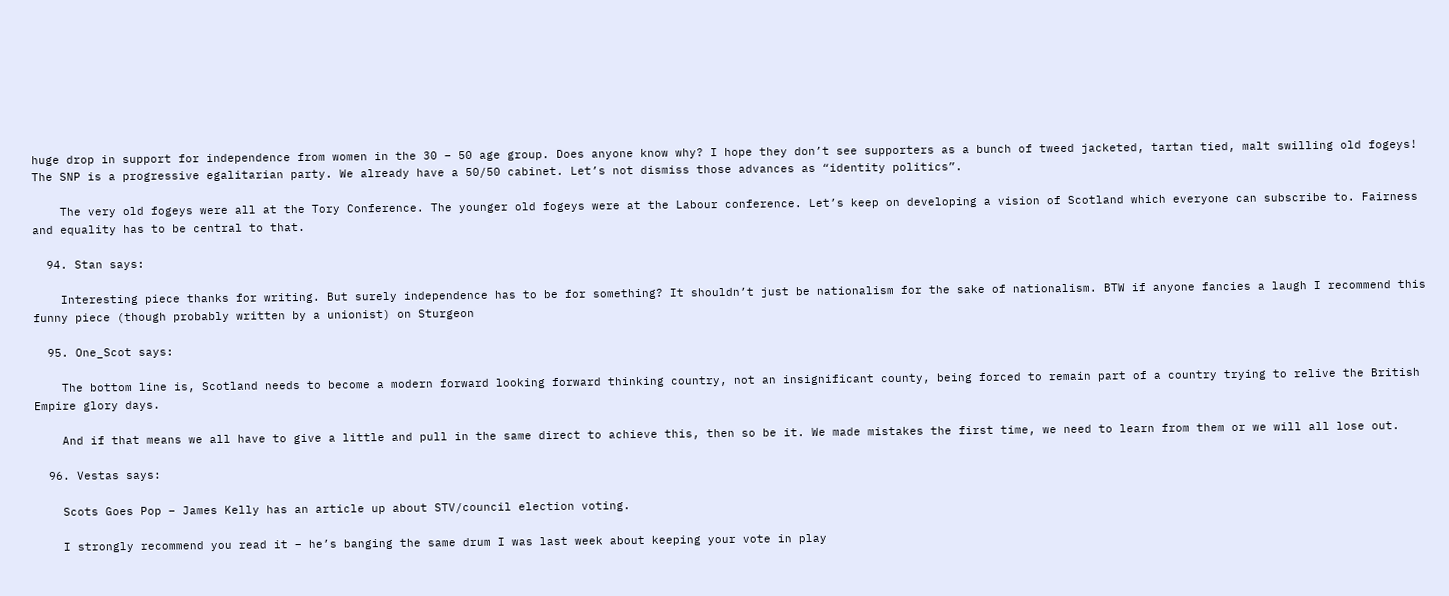huge drop in support for independence from women in the 30 – 50 age group. Does anyone know why? I hope they don’t see supporters as a bunch of tweed jacketed, tartan tied, malt swilling old fogeys! The SNP is a progressive egalitarian party. We already have a 50/50 cabinet. Let’s not dismiss those advances as “identity politics”.

    The very old fogeys were all at the Tory Conference. The younger old fogeys were at the Labour conference. Let’s keep on developing a vision of Scotland which everyone can subscribe to. Fairness and equality has to be central to that.

  94. Stan says:

    Interesting piece thanks for writing. But surely independence has to be for something? It shouldn’t just be nationalism for the sake of nationalism. BTW if anyone fancies a laugh I recommend this funny piece (though probably written by a unionist) on Sturgeon

  95. One_Scot says:

    The bottom line is, Scotland needs to become a modern forward looking forward thinking country, not an insignificant county, being forced to remain part of a country trying to relive the British Empire glory days.

    And if that means we all have to give a little and pull in the same direct to achieve this, then so be it. We made mistakes the first time, we need to learn from them or we will all lose out.

  96. Vestas says:

    Scots Goes Pop – James Kelly has an article up about STV/council election voting.

    I strongly recommend you read it – he’s banging the same drum I was last week about keeping your vote in play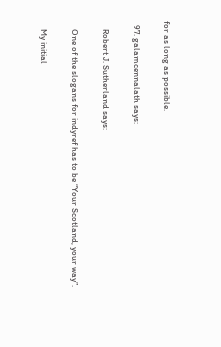for as long as possible.

  97. galamcennalath says:

    Robert J. Sutherland says:

    One of the slogans for indyref has to be “Your Scotland, your way”.

    My initial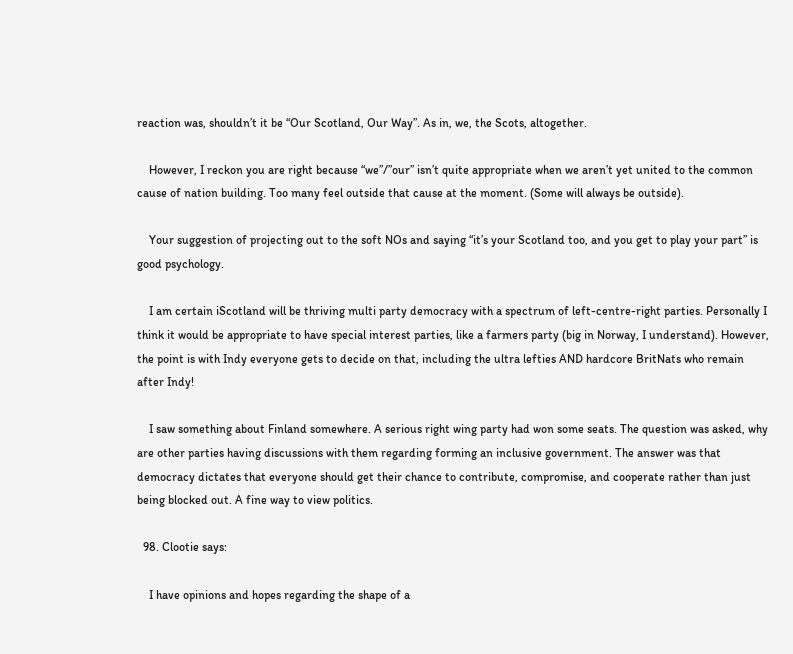reaction was, shouldn’t it be “Our Scotland, Our Way”. As in, we, the Scots, altogether.

    However, I reckon you are right because “we”/”our” isn’t quite appropriate when we aren’t yet united to the common cause of nation building. Too many feel outside that cause at the moment. (Some will always be outside).

    Your suggestion of projecting out to the soft NOs and saying “it’s your Scotland too, and you get to play your part” is good psychology.

    I am certain iScotland will be thriving multi party democracy with a spectrum of left-centre-right parties. Personally I think it would be appropriate to have special interest parties, like a farmers party (big in Norway, I understand). However, the point is with Indy everyone gets to decide on that, including the ultra lefties AND hardcore BritNats who remain after Indy!

    I saw something about Finland somewhere. A serious right wing party had won some seats. The question was asked, why are other parties having discussions with them regarding forming an inclusive government. The answer was that democracy dictates that everyone should get their chance to contribute, compromise, and cooperate rather than just being blocked out. A fine way to view politics.

  98. Clootie says:

    I have opinions and hopes regarding the shape of a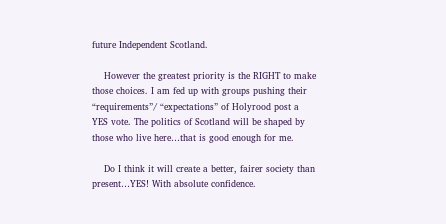future Independent Scotland.

    However the greatest priority is the RIGHT to make those choices. I am fed up with groups pushing their “requirements”/ “expectations” of Holyrood post a YES vote. The politics of Scotland will be shaped by those who live here…that is good enough for me.

    Do I think it will create a better, fairer society than present…YES! With absolute confidence.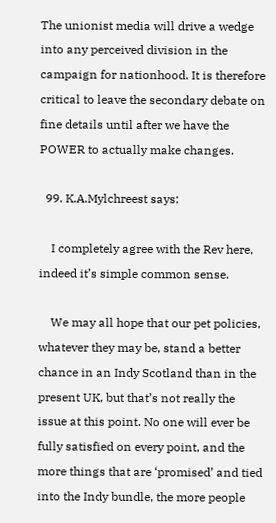The unionist media will drive a wedge into any perceived division in the campaign for nationhood. It is therefore critical to leave the secondary debate on fine details until after we have the POWER to actually make changes.

  99. K.A.Mylchreest says:

    I completely agree with the Rev here, indeed it’s simple common sense.

    We may all hope that our pet policies, whatever they may be, stand a better chance in an Indy Scotland than in the present UK, but that’s not really the issue at this point. No one will ever be fully satisfied on every point, and the more things that are ‘promised’ and tied into the Indy bundle, the more people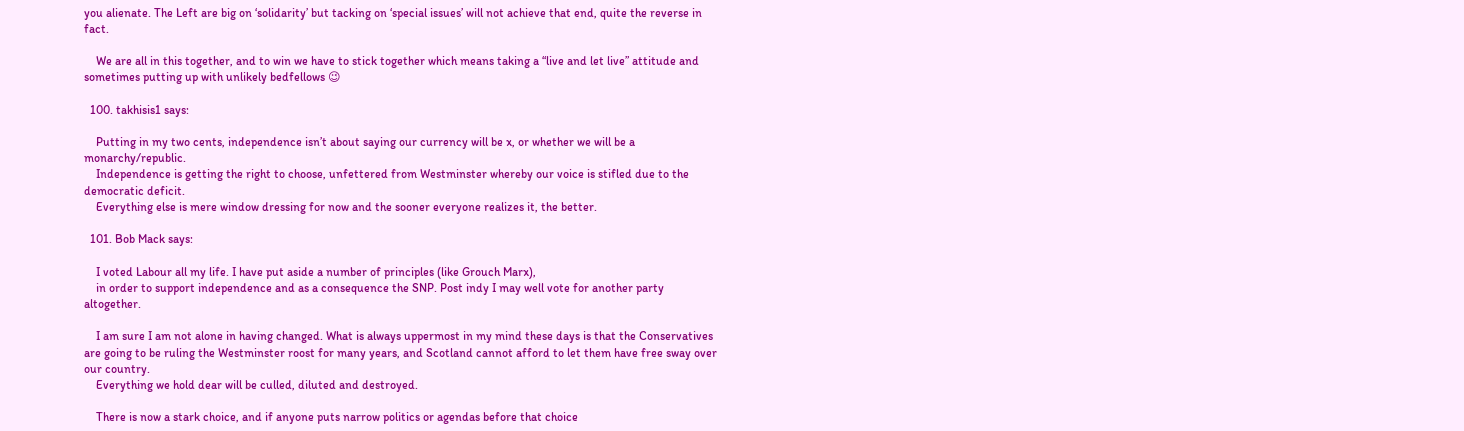you alienate. The Left are big on ‘solidarity’ but tacking on ‘special issues’ will not achieve that end, quite the reverse in fact.

    We are all in this together, and to win we have to stick together which means taking a “live and let live” attitude and sometimes putting up with unlikely bedfellows 😉

  100. takhisis1 says:

    Putting in my two cents, independence isn’t about saying our currency will be x, or whether we will be a monarchy/republic.
    Independence is getting the right to choose, unfettered from Westminster whereby our voice is stifled due to the democratic deficit.
    Everything else is mere window dressing for now and the sooner everyone realizes it, the better.

  101. Bob Mack says:

    I voted Labour all my life. I have put aside a number of principles (like Grouch Marx),
    in order to support independence and as a consequence the SNP. Post indy I may well vote for another party altogether.

    I am sure I am not alone in having changed. What is always uppermost in my mind these days is that the Conservatives are going to be ruling the Westminster roost for many years, and Scotland cannot afford to let them have free sway over our country.
    Everything we hold dear will be culled, diluted and destroyed.

    There is now a stark choice, and if anyone puts narrow politics or agendas before that choice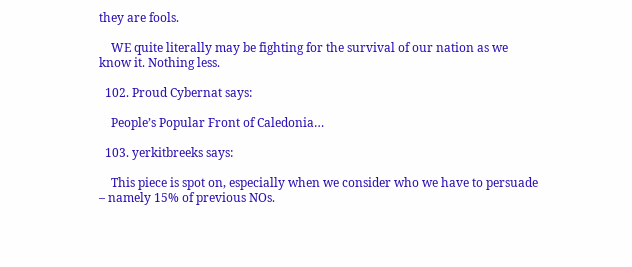they are fools.

    WE quite literally may be fighting for the survival of our nation as we know it. Nothing less.

  102. Proud Cybernat says:

    People’s Popular Front of Caledonia…

  103. yerkitbreeks says:

    This piece is spot on, especially when we consider who we have to persuade – namely 15% of previous NOs.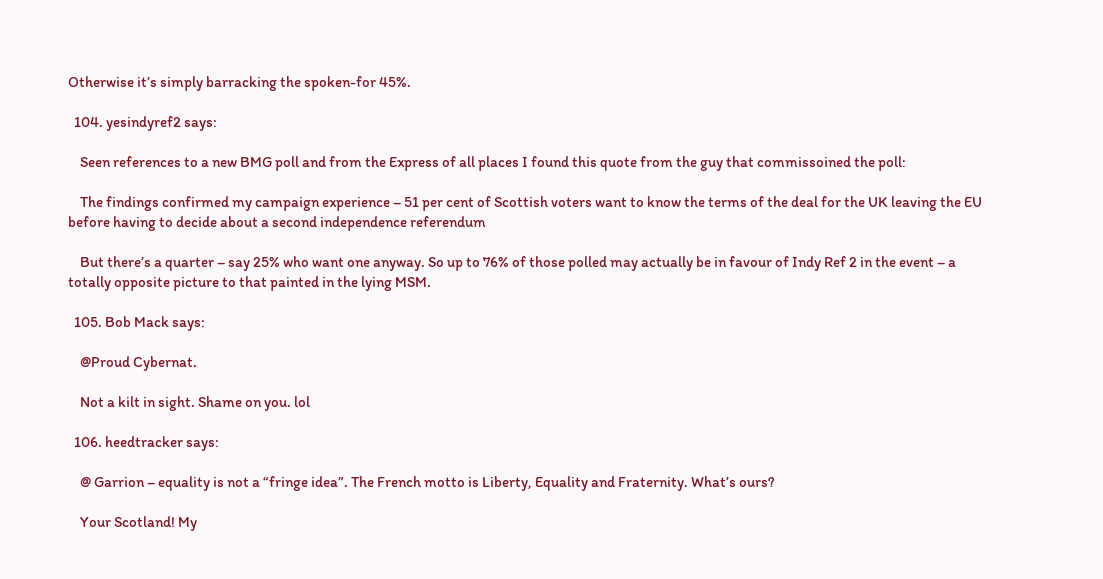Otherwise it’s simply barracking the spoken-for 45%.

  104. yesindyref2 says:

    Seen references to a new BMG poll and from the Express of all places I found this quote from the guy that commissoined the poll:

    The findings confirmed my campaign experience – 51 per cent of Scottish voters want to know the terms of the deal for the UK leaving the EU before having to decide about a second independence referendum

    But there’s a quarter – say 25% who want one anyway. So up to 76% of those polled may actually be in favour of Indy Ref 2 in the event – a totally opposite picture to that painted in the lying MSM.

  105. Bob Mack says:

    @Proud Cybernat.

    Not a kilt in sight. Shame on you. lol

  106. heedtracker says:

    @ Garrion – equality is not a “fringe idea”. The French motto is Liberty, Equality and Fraternity. What’s ours?

    Your Scotland! My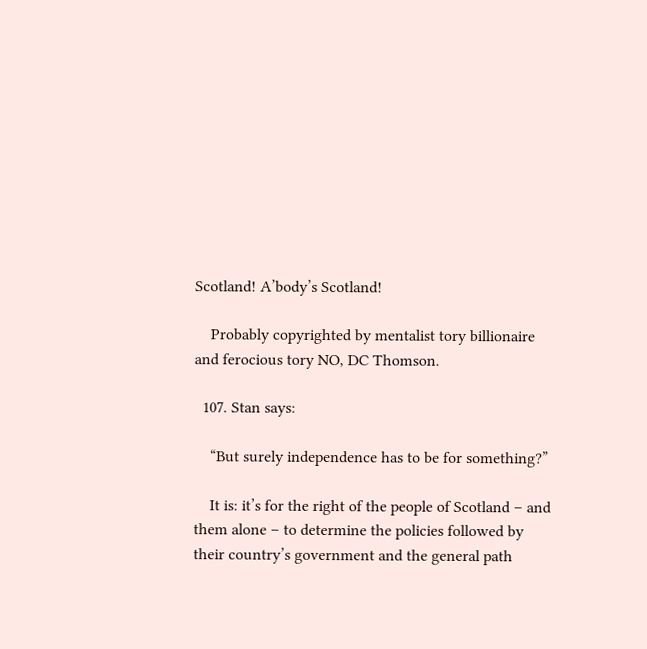Scotland! A’body’s Scotland!

    Probably copyrighted by mentalist tory billionaire and ferocious tory NO, DC Thomson.

  107. Stan says:

    “But surely independence has to be for something?”

    It is: it’s for the right of the people of Scotland – and them alone – to determine the policies followed by their country’s government and the general path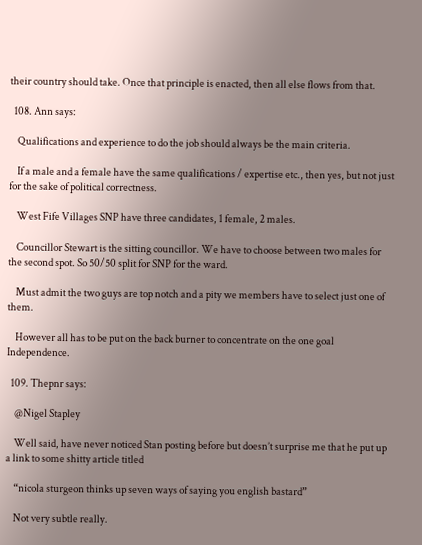their country should take. Once that principle is enacted, then all else flows from that.

  108. Ann says:

    Qualifications and experience to do the job should always be the main criteria.

    If a male and a female have the same qualifications / expertise etc., then yes, but not just for the sake of political correctness.

    West Fife Villages SNP have three candidates, 1 female, 2 males.

    Councillor Stewart is the sitting councillor. We have to choose between two males for the second spot. So 50/50 split for SNP for the ward.

    Must admit the two guys are top notch and a pity we members have to select just one of them.

    However all has to be put on the back burner to concentrate on the one goal Independence.

  109. Thepnr says:

    @Nigel Stapley

    Well said, have never noticed Stan posting before but doesn’t surprise me that he put up a link to some shitty article titled

    “nicola sturgeon thinks up seven ways of saying you english bastard”

    Not very subtle really.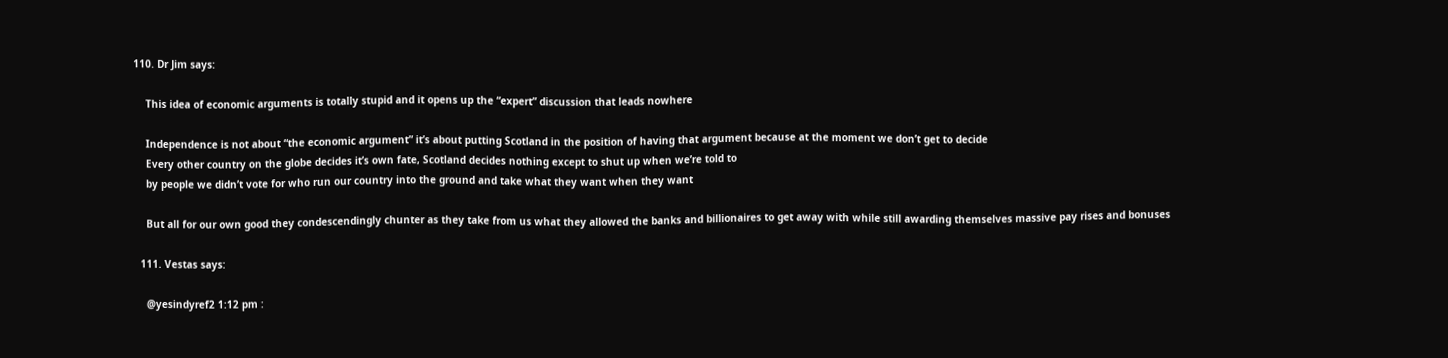110. Dr Jim says:

    This idea of economic arguments is totally stupid and it opens up the “expert” discussion that leads nowhere

    Independence is not about “the economic argument” it’s about putting Scotland in the position of having that argument because at the moment we don’t get to decide
    Every other country on the globe decides it’s own fate, Scotland decides nothing except to shut up when we’re told to
    by people we didn’t vote for who run our country into the ground and take what they want when they want

    But all for our own good they condescendingly chunter as they take from us what they allowed the banks and billionaires to get away with while still awarding themselves massive pay rises and bonuses

  111. Vestas says:

    @yesindyref2 1:12 pm :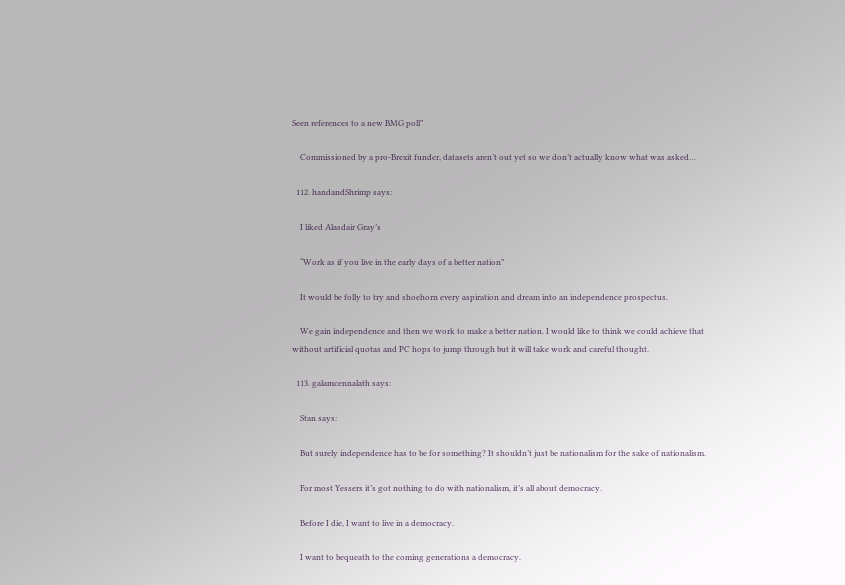Seen references to a new BMG poll”

    Commissioned by a pro-Brexit funder, datasets aren’t out yet so we don’t actually know what was asked…

  112. handandShrimp says:

    I liked Alasdair Gray’s

    “Work as if you live in the early days of a better nation”

    It would be folly to try and shoehorn every aspiration and dream into an independence prospectus.

    We gain independence and then we work to make a better nation. I would like to think we could achieve that without artificial quotas and PC hops to jump through but it will take work and careful thought.

  113. galamcennalath says:

    Stan says:

    But surely independence has to be for something? It shouldn’t just be nationalism for the sake of nationalism.

    For most Yessers it’s got nothing to do with nationalism, it’s all about democracy.

    Before I die, I want to live in a democracy.

    I want to bequeath to the coming generations a democracy.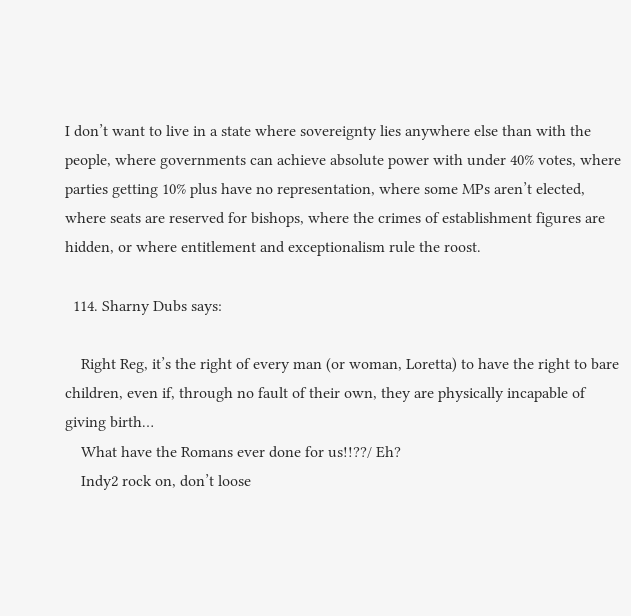I don’t want to live in a state where sovereignty lies anywhere else than with the people, where governments can achieve absolute power with under 40% votes, where parties getting 10% plus have no representation, where some MPs aren’t elected, where seats are reserved for bishops, where the crimes of establishment figures are hidden, or where entitlement and exceptionalism rule the roost.

  114. Sharny Dubs says:

    Right Reg, it’s the right of every man (or woman, Loretta) to have the right to bare children, even if, through no fault of their own, they are physically incapable of giving birth…
    What have the Romans ever done for us!!??/ Eh?
    Indy2 rock on, don’t loose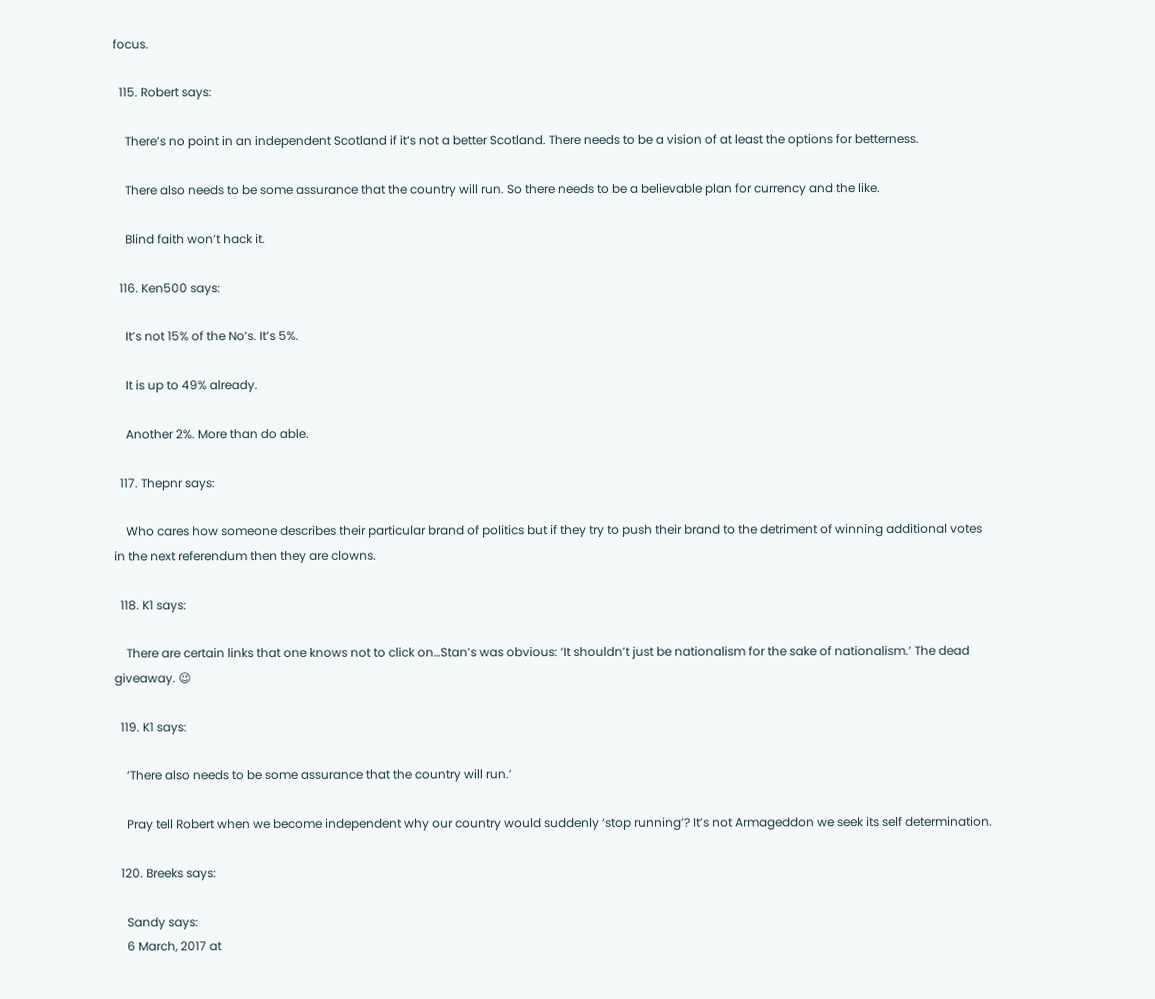focus.

  115. Robert says:

    There’s no point in an independent Scotland if it’s not a better Scotland. There needs to be a vision of at least the options for betterness.

    There also needs to be some assurance that the country will run. So there needs to be a believable plan for currency and the like.

    Blind faith won’t hack it.

  116. Ken500 says:

    It’s not 15% of the No’s. It’s 5%.

    It is up to 49% already.

    Another 2%. More than do able.

  117. Thepnr says:

    Who cares how someone describes their particular brand of politics but if they try to push their brand to the detriment of winning additional votes in the next referendum then they are clowns.

  118. K1 says:

    There are certain links that one knows not to click on…Stan’s was obvious: ‘It shouldn’t just be nationalism for the sake of nationalism.’ The dead giveaway. 😉

  119. K1 says:

    ‘There also needs to be some assurance that the country will run.’

    Pray tell Robert when we become independent why our country would suddenly ‘stop running’? It’s not Armageddon we seek its self determination.

  120. Breeks says:

    Sandy says:
    6 March, 2017 at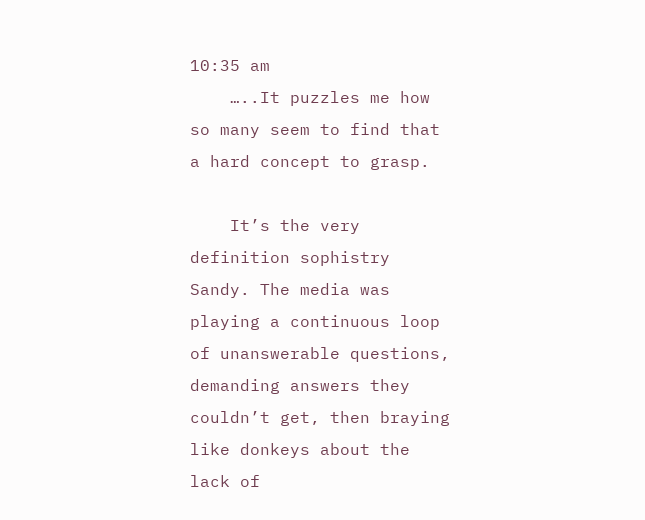10:35 am
    …..It puzzles me how so many seem to find that a hard concept to grasp.

    It’s the very definition sophistry Sandy. The media was playing a continuous loop of unanswerable questions, demanding answers they couldn’t get, then braying like donkeys about the lack of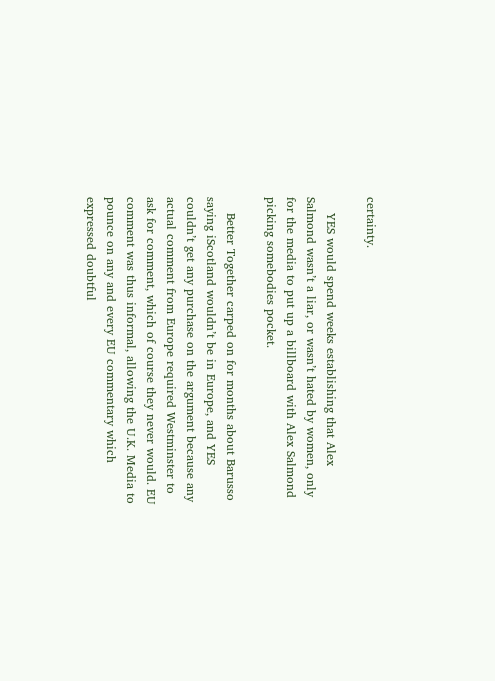certainty.

    YES would spend weeks establishing that Alex Salmond wasn’t a liar, or wasn’t hated by women, only for the media to put up a billboard with Alex Salmond picking somebodies pocket.

    Better Together carped on for months about Barusso saying iScotland wouldn’t be in Europe, and YES couldn’t get any purchase on the argument because any actual comment from Europe required Westminster to ask for comment, which of course they never would. EU comment was thus informal, allowing the U.K. Media to pounce on any and every EU commentary which expressed doubtful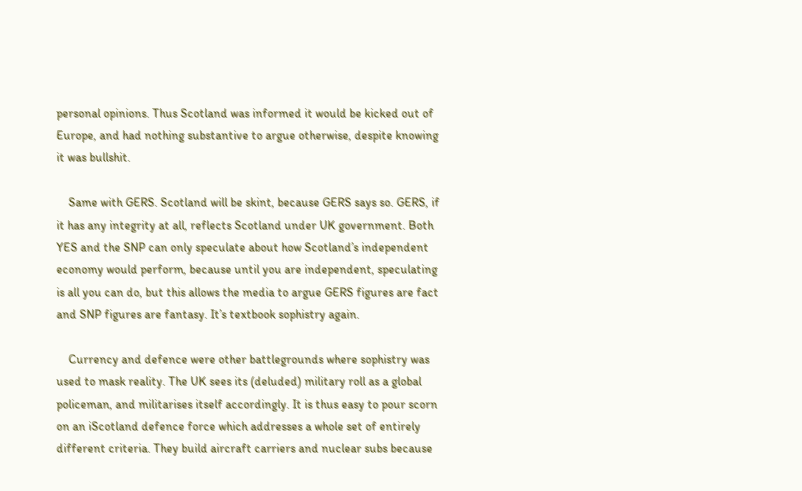personal opinions. Thus Scotland was informed it would be kicked out of Europe, and had nothing substantive to argue otherwise, despite knowing it was bullshit.

    Same with GERS. Scotland will be skint, because GERS says so. GERS, if it has any integrity at all, reflects Scotland under UK government. Both YES and the SNP can only speculate about how Scotland’s independent economy would perform, because until you are independent, speculating is all you can do, but this allows the media to argue GERS figures are fact and SNP figures are fantasy. It’s textbook sophistry again.

    Currency and defence were other battlegrounds where sophistry was used to mask reality. The UK sees its (deluded) military roll as a global policeman, and militarises itself accordingly. It is thus easy to pour scorn on an iScotland defence force which addresses a whole set of entirely different criteria. They build aircraft carriers and nuclear subs because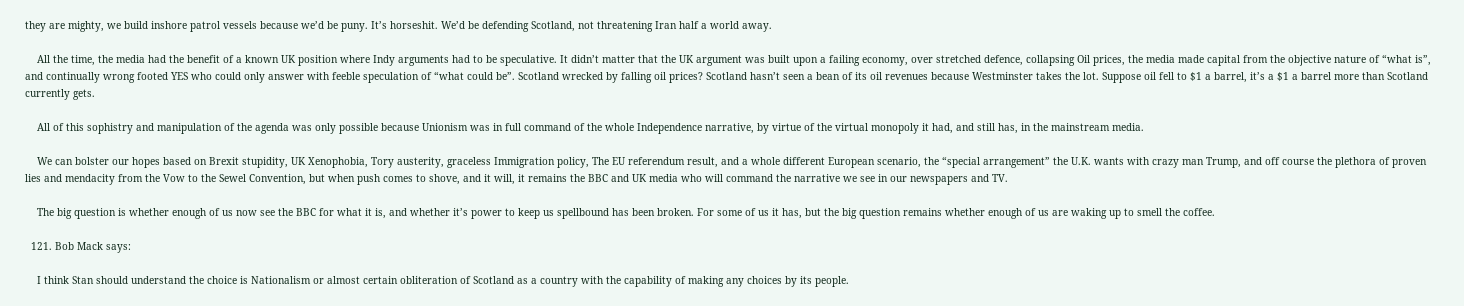they are mighty, we build inshore patrol vessels because we’d be puny. It’s horseshit. We’d be defending Scotland, not threatening Iran half a world away.

    All the time, the media had the benefit of a known UK position where Indy arguments had to be speculative. It didn’t matter that the UK argument was built upon a failing economy, over stretched defence, collapsing Oil prices, the media made capital from the objective nature of “what is”, and continually wrong footed YES who could only answer with feeble speculation of “what could be”. Scotland wrecked by falling oil prices? Scotland hasn’t seen a bean of its oil revenues because Westminster takes the lot. Suppose oil fell to $1 a barrel, it’s a $1 a barrel more than Scotland currently gets.

    All of this sophistry and manipulation of the agenda was only possible because Unionism was in full command of the whole Independence narrative, by virtue of the virtual monopoly it had, and still has, in the mainstream media.

    We can bolster our hopes based on Brexit stupidity, UK Xenophobia, Tory austerity, graceless Immigration policy, The EU referendum result, and a whole different European scenario, the “special arrangement” the U.K. wants with crazy man Trump, and off course the plethora of proven lies and mendacity from the Vow to the Sewel Convention, but when push comes to shove, and it will, it remains the BBC and UK media who will command the narrative we see in our newspapers and TV.

    The big question is whether enough of us now see the BBC for what it is, and whether it’s power to keep us spellbound has been broken. For some of us it has, but the big question remains whether enough of us are waking up to smell the coffee.

  121. Bob Mack says:

    I think Stan should understand the choice is Nationalism or almost certain obliteration of Scotland as a country with the capability of making any choices by its people.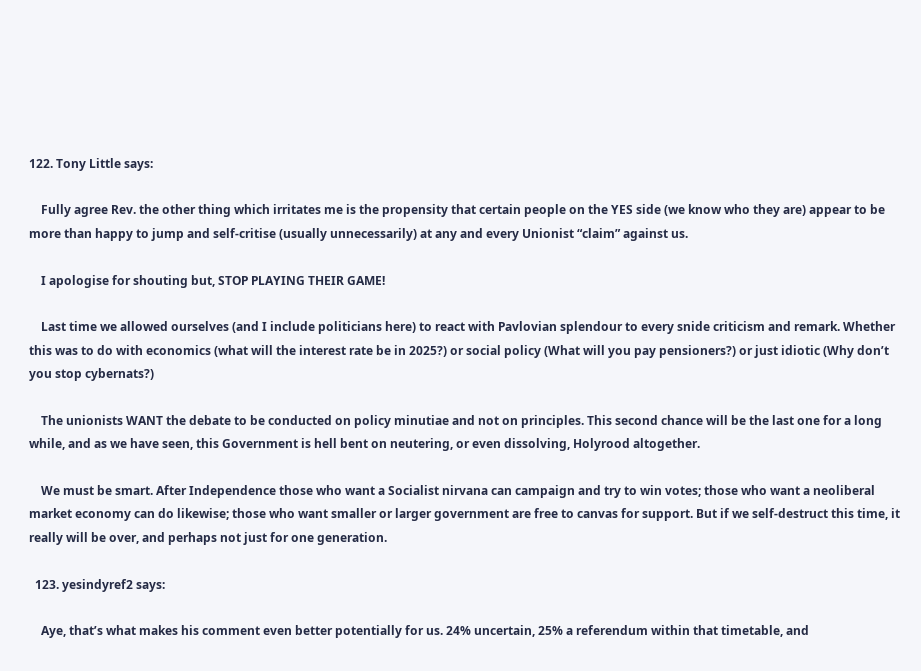122. Tony Little says:

    Fully agree Rev. the other thing which irritates me is the propensity that certain people on the YES side (we know who they are) appear to be more than happy to jump and self-critise (usually unnecessarily) at any and every Unionist “claim” against us.

    I apologise for shouting but, STOP PLAYING THEIR GAME!

    Last time we allowed ourselves (and I include politicians here) to react with Pavlovian splendour to every snide criticism and remark. Whether this was to do with economics (what will the interest rate be in 2025?) or social policy (What will you pay pensioners?) or just idiotic (Why don’t you stop cybernats?)

    The unionists WANT the debate to be conducted on policy minutiae and not on principles. This second chance will be the last one for a long while, and as we have seen, this Government is hell bent on neutering, or even dissolving, Holyrood altogether.

    We must be smart. After Independence those who want a Socialist nirvana can campaign and try to win votes; those who want a neoliberal market economy can do likewise; those who want smaller or larger government are free to canvas for support. But if we self-destruct this time, it really will be over, and perhaps not just for one generation.

  123. yesindyref2 says:

    Aye, that’s what makes his comment even better potentially for us. 24% uncertain, 25% a referendum within that timetable, and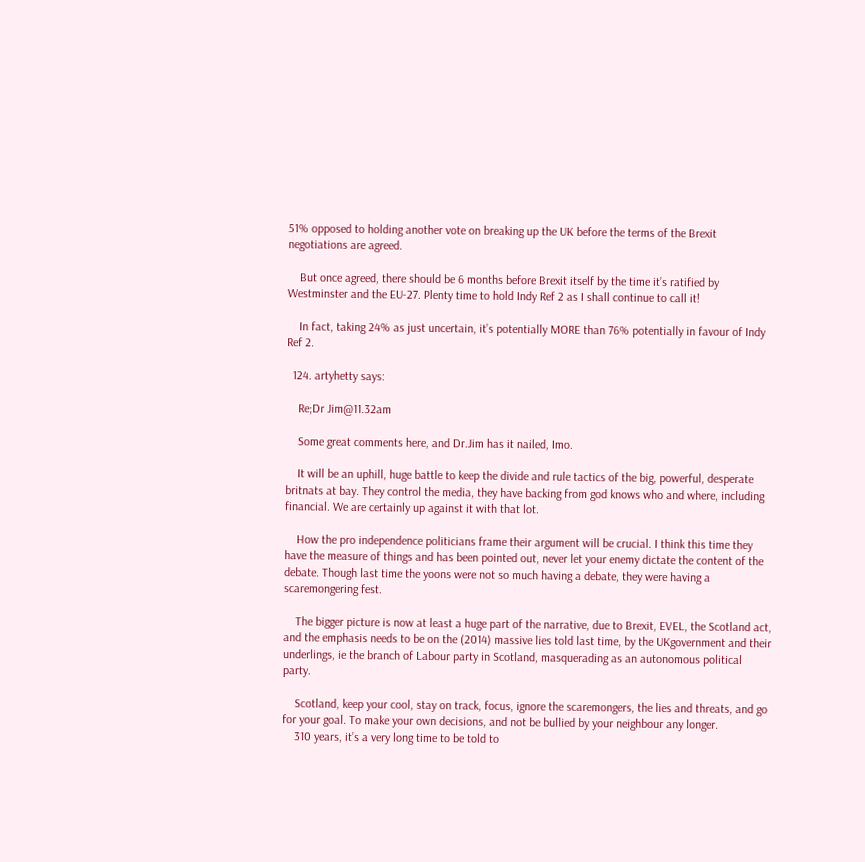51% opposed to holding another vote on breaking up the UK before the terms of the Brexit negotiations are agreed.

    But once agreed, there should be 6 months before Brexit itself by the time it’s ratified by Westminster and the EU-27. Plenty time to hold Indy Ref 2 as I shall continue to call it!

    In fact, taking 24% as just uncertain, it’s potentially MORE than 76% potentially in favour of Indy Ref 2.

  124. artyhetty says:

    Re;Dr Jim@11.32am

    Some great comments here, and Dr.Jim has it nailed, Imo.

    It will be an uphill, huge battle to keep the divide and rule tactics of the big, powerful, desperate britnats at bay. They control the media, they have backing from god knows who and where, including financial. We are certainly up against it with that lot.

    How the pro independence politicians frame their argument will be crucial. I think this time they have the measure of things and has been pointed out, never let your enemy dictate the content of the debate. Though last time the yoons were not so much having a debate, they were having a scaremongering fest.

    The bigger picture is now at least a huge part of the narrative, due to Brexit, EVEL, the Scotland act, and the emphasis needs to be on the (2014) massive lies told last time, by the UKgovernment and their underlings, ie the branch of Labour party in Scotland, masquerading as an autonomous political party.

    Scotland, keep your cool, stay on track, focus, ignore the scaremongers, the lies and threats, and go for your goal. To make your own decisions, and not be bullied by your neighbour any longer.
    310 years, it’s a very long time to be told to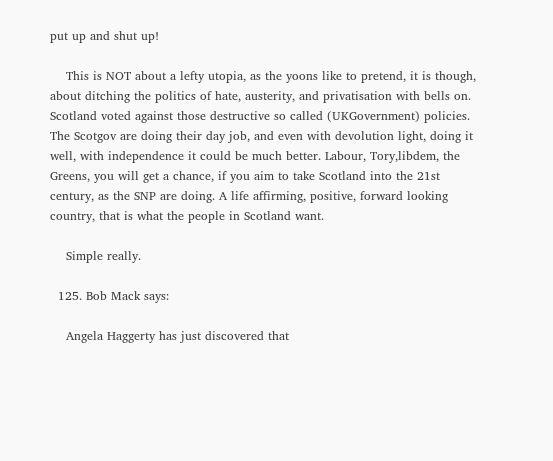put up and shut up!

    This is NOT about a lefty utopia, as the yoons like to pretend, it is though, about ditching the politics of hate, austerity, and privatisation with bells on. Scotland voted against those destructive so called (UKGovernment) policies. The Scotgov are doing their day job, and even with devolution light, doing it well, with independence it could be much better. Labour, Tory,libdem, the Greens, you will get a chance, if you aim to take Scotland into the 21st century, as the SNP are doing. A life affirming, positive, forward looking country, that is what the people in Scotland want.

    Simple really.

  125. Bob Mack says:

    Angela Haggerty has just discovered that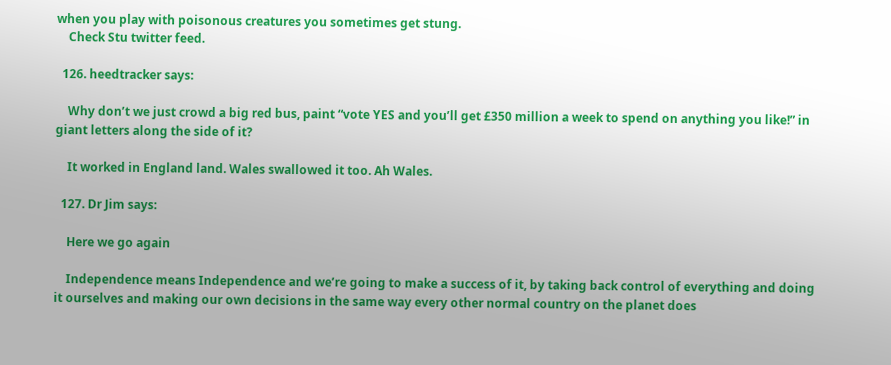when you play with poisonous creatures you sometimes get stung.
    Check Stu twitter feed.

  126. heedtracker says:

    Why don’t we just crowd a big red bus, paint “vote YES and you’ll get £350 million a week to spend on anything you like!” in giant letters along the side of it?

    It worked in England land. Wales swallowed it too. Ah Wales.

  127. Dr Jim says:

    Here we go again

    Independence means Independence and we’re going to make a success of it, by taking back control of everything and doing it ourselves and making our own decisions in the same way every other normal country on the planet does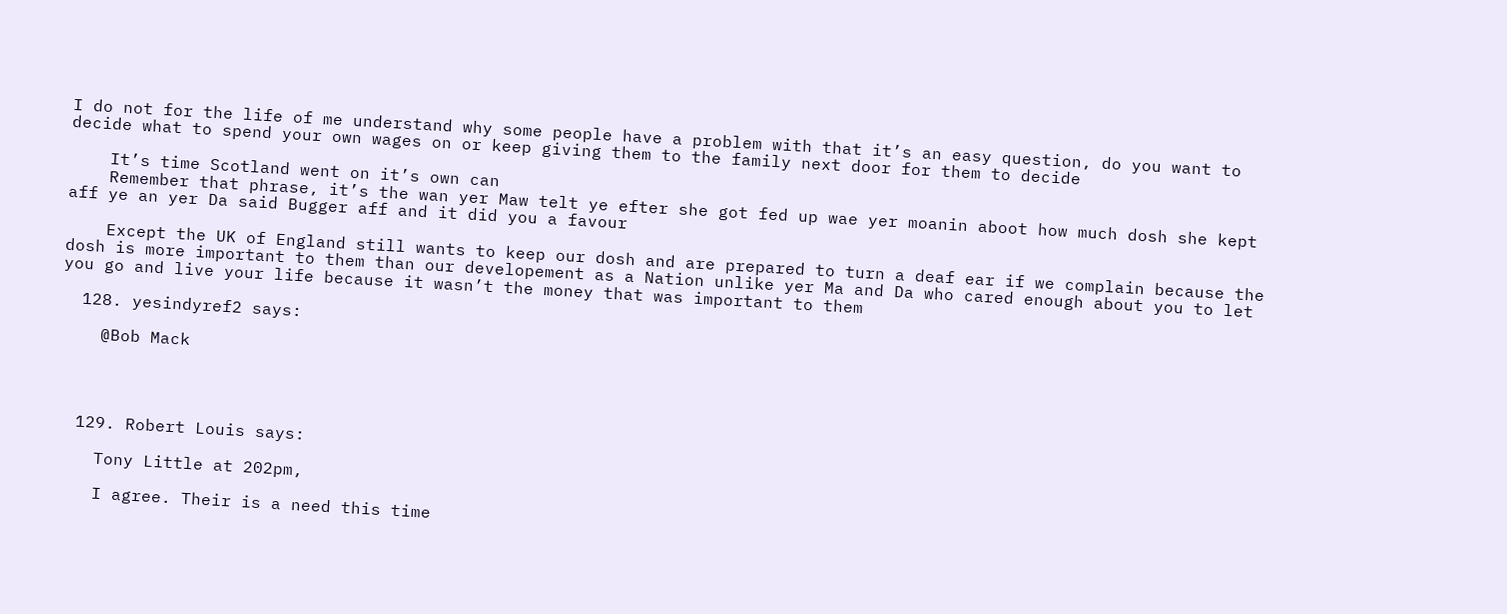I do not for the life of me understand why some people have a problem with that it’s an easy question, do you want to decide what to spend your own wages on or keep giving them to the family next door for them to decide

    It’s time Scotland went on it’s own can
    Remember that phrase, it’s the wan yer Maw telt ye efter she got fed up wae yer moanin aboot how much dosh she kept aff ye an yer Da said Bugger aff and it did you a favour

    Except the UK of England still wants to keep our dosh and are prepared to turn a deaf ear if we complain because the dosh is more important to them than our developement as a Nation unlike yer Ma and Da who cared enough about you to let you go and live your life because it wasn’t the money that was important to them

  128. yesindyref2 says:

    @Bob Mack




  129. Robert Louis says:

    Tony Little at 202pm,

    I agree. Their is a need this time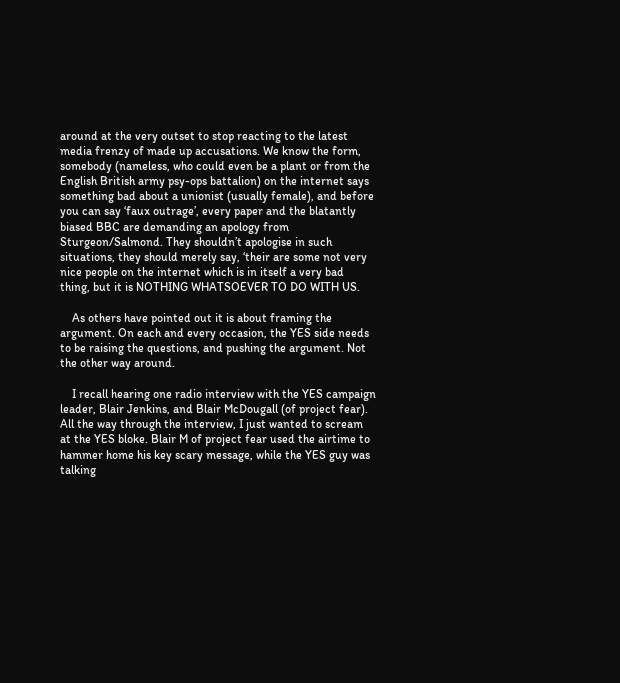around at the very outset to stop reacting to the latest media frenzy of made up accusations. We know the form, somebody (nameless, who could even be a plant or from the English British army psy-ops battalion) on the internet says something bad about a unionist (usually female), and before you can say ‘faux outrage’, every paper and the blatantly biased BBC are demanding an apology from Sturgeon/Salmond. They shouldn’t apologise in such situations, they should merely say, ‘their are some not very nice people on the internet which is in itself a very bad thing, but it is NOTHING WHATSOEVER TO DO WITH US.

    As others have pointed out it is about framing the argument. On each and every occasion, the YES side needs to be raising the questions, and pushing the argument. Not the other way around.

    I recall hearing one radio interview with the YES campaign leader, Blair Jenkins, and Blair McDougall (of project fear). All the way through the interview, I just wanted to scream at the YES bloke. Blair M of project fear used the airtime to hammer home his key scary message, while the YES guy was talking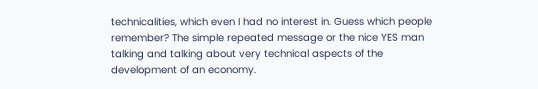technicalities, which even I had no interest in. Guess which people remember? The simple repeated message or the nice YES man talking and talking about very technical aspects of the development of an economy.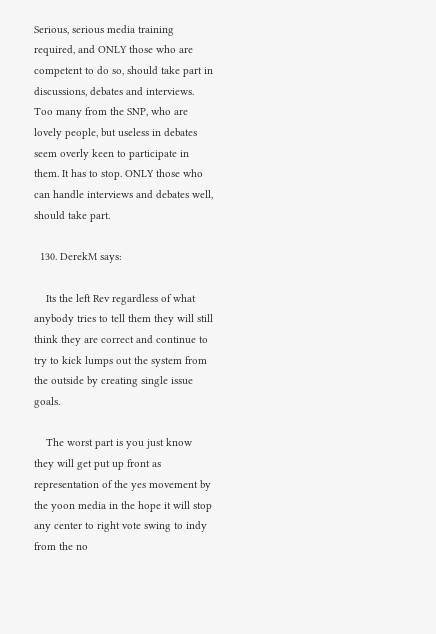Serious, serious media training required, and ONLY those who are competent to do so, should take part in discussions, debates and interviews. Too many from the SNP, who are lovely people, but useless in debates seem overly keen to participate in them. It has to stop. ONLY those who can handle interviews and debates well, should take part.

  130. DerekM says:

    Its the left Rev regardless of what anybody tries to tell them they will still think they are correct and continue to try to kick lumps out the system from the outside by creating single issue goals.

    The worst part is you just know they will get put up front as representation of the yes movement by the yoon media in the hope it will stop any center to right vote swing to indy from the no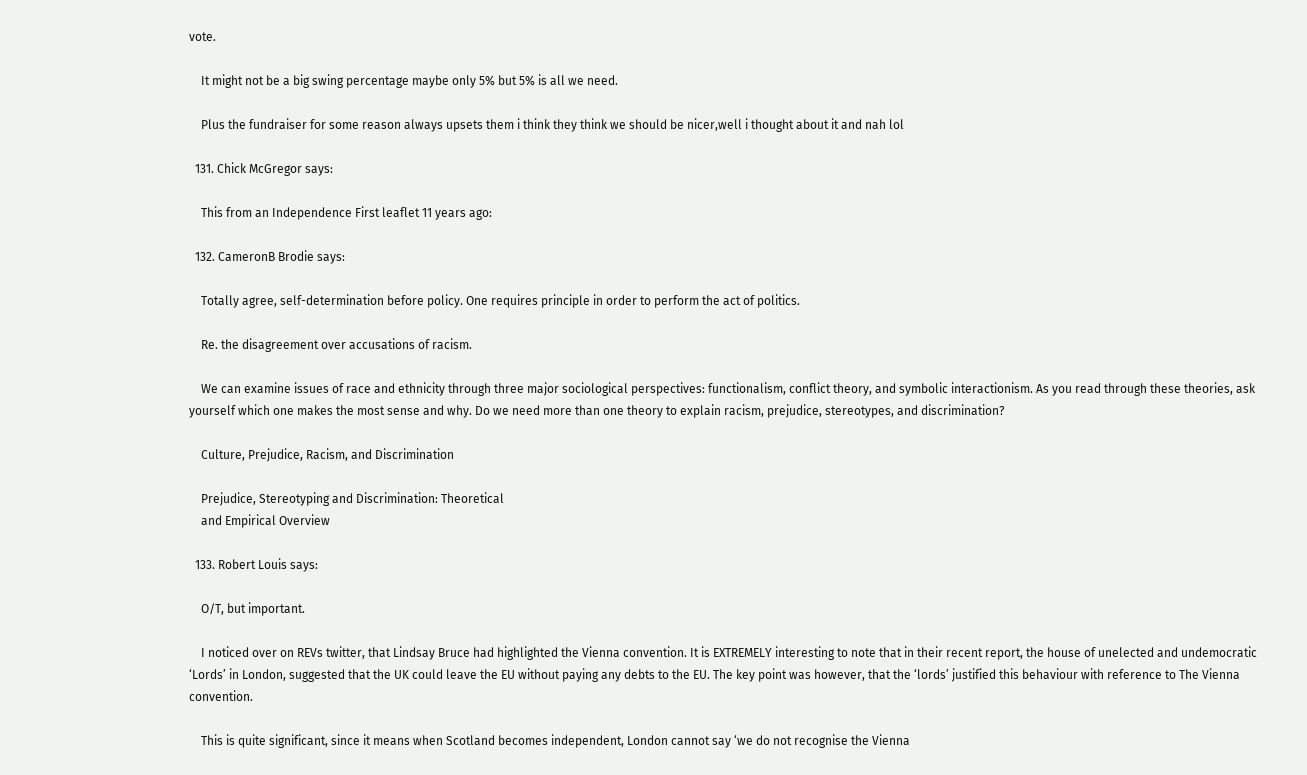vote.

    It might not be a big swing percentage maybe only 5% but 5% is all we need.

    Plus the fundraiser for some reason always upsets them i think they think we should be nicer,well i thought about it and nah lol

  131. Chick McGregor says:

    This from an Independence First leaflet 11 years ago:

  132. CameronB Brodie says:

    Totally agree, self-determination before policy. One requires principle in order to perform the act of politics.

    Re. the disagreement over accusations of racism.

    We can examine issues of race and ethnicity through three major sociological perspectives: functionalism, conflict theory, and symbolic interactionism. As you read through these theories, ask yourself which one makes the most sense and why. Do we need more than one theory to explain racism, prejudice, stereotypes, and discrimination?

    Culture, Prejudice, Racism, and Discrimination

    Prejudice, Stereotyping and Discrimination: Theoretical
    and Empirical Overview

  133. Robert Louis says:

    O/T, but important.

    I noticed over on REVs twitter, that Lindsay Bruce had highlighted the Vienna convention. It is EXTREMELY interesting to note that in their recent report, the house of unelected and undemocratic ‘Lords’ in London, suggested that the UK could leave the EU without paying any debts to the EU. The key point was however, that the ‘lords’ justified this behaviour with reference to The Vienna convention.

    This is quite significant, since it means when Scotland becomes independent, London cannot say ‘we do not recognise the Vienna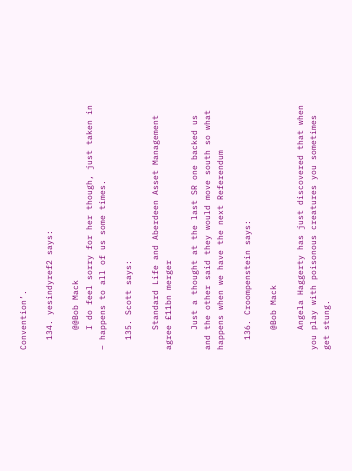Convention’.

  134. yesindyref2 says:

    @@Bob Mack
    I do feel sorry for her though, just taken in – happens to all of us some times.

  135. Scott says:

    Standard Life and Aberdeen Asset Management agree £11bn merger

    Just a thought at the last SR one backed us and the other said they would move south so what happens when we have the next Referendum

  136. Croompenstein says:

    @Bob Mack

    Angela Haggerty has just discovered that when you play with poisonous creatures you sometimes get stung.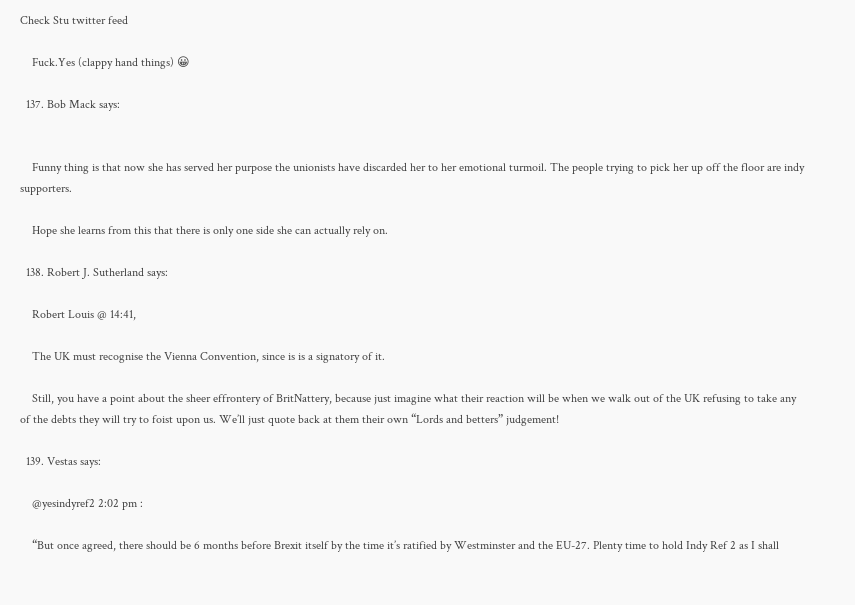Check Stu twitter feed

    Fuck.Yes (clappy hand things) 😀

  137. Bob Mack says:


    Funny thing is that now she has served her purpose the unionists have discarded her to her emotional turmoil. The people trying to pick her up off the floor are indy supporters.

    Hope she learns from this that there is only one side she can actually rely on.

  138. Robert J. Sutherland says:

    Robert Louis @ 14:41,

    The UK must recognise the Vienna Convention, since is is a signatory of it.

    Still, you have a point about the sheer effrontery of BritNattery, because just imagine what their reaction will be when we walk out of the UK refusing to take any of the debts they will try to foist upon us. We’ll just quote back at them their own “Lords and betters” judgement!

  139. Vestas says:

    @yesindyref2 2:02 pm :

    “But once agreed, there should be 6 months before Brexit itself by the time it’s ratified by Westminster and the EU-27. Plenty time to hold Indy Ref 2 as I shall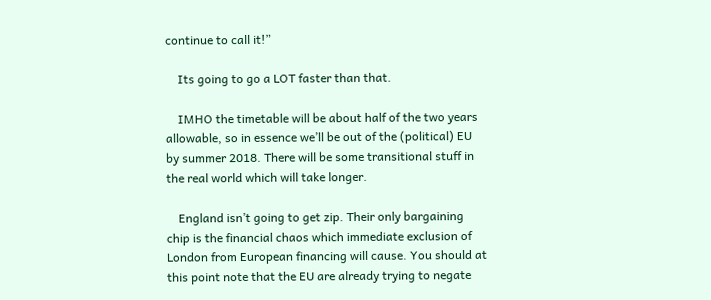continue to call it!”

    Its going to go a LOT faster than that.

    IMHO the timetable will be about half of the two years allowable, so in essence we’ll be out of the (political) EU by summer 2018. There will be some transitional stuff in the real world which will take longer.

    England isn’t going to get zip. Their only bargaining chip is the financial chaos which immediate exclusion of London from European financing will cause. You should at this point note that the EU are already trying to negate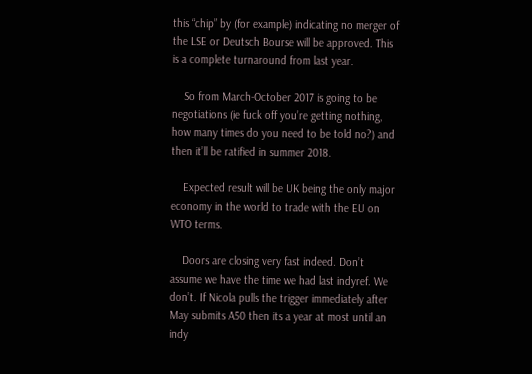this “chip” by (for example) indicating no merger of the LSE or Deutsch Bourse will be approved. This is a complete turnaround from last year.

    So from March-October 2017 is going to be negotiations (ie fuck off you’re getting nothing, how many times do you need to be told no?) and then it’ll be ratified in summer 2018.

    Expected result will be UK being the only major economy in the world to trade with the EU on WTO terms.

    Doors are closing very fast indeed. Don’t assume we have the time we had last indyref. We don’t. If Nicola pulls the trigger immediately after May submits A50 then its a year at most until an indy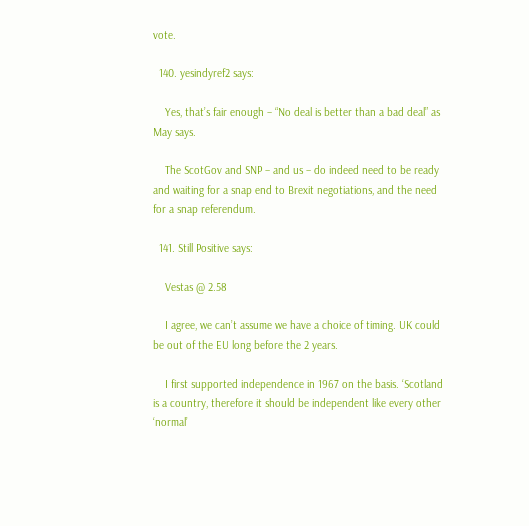vote.

  140. yesindyref2 says:

    Yes, that’s fair enough – “No deal is better than a bad deal” as May says.

    The ScotGov and SNP – and us – do indeed need to be ready and waiting for a snap end to Brexit negotiations, and the need for a snap referendum.

  141. Still Positive says:

    Vestas @ 2.58

    I agree, we can’t assume we have a choice of timing. UK could be out of the EU long before the 2 years.

    I first supported independence in 1967 on the basis. ‘Scotland is a country, therefore it should be independent like every other ‘normal’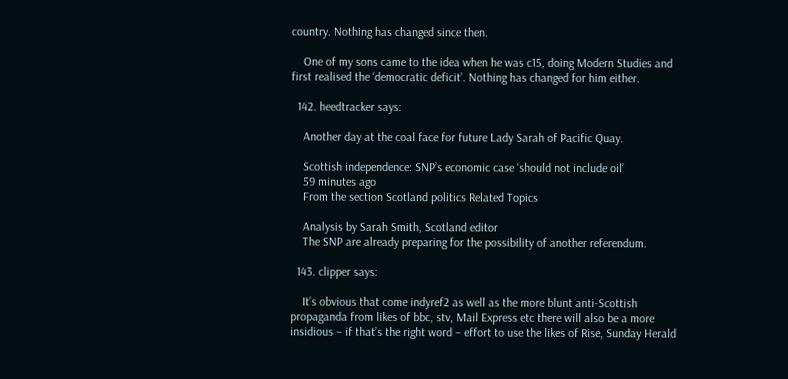country. Nothing has changed since then.

    One of my sons came to the idea when he was c15, doing Modern Studies and first realised the ‘democratic deficit’. Nothing has changed for him either.

  142. heedtracker says:

    Another day at the coal face for future Lady Sarah of Pacific Quay.

    Scottish independence: SNP’s economic case ‘should not include oil’
    59 minutes ago
    From the section Scotland politics Related Topics

    Analysis by Sarah Smith, Scotland editor
    The SNP are already preparing for the possibility of another referendum.

  143. clipper says:

    It’s obvious that come indyref2 as well as the more blunt anti-Scottish propaganda from likes of bbc, stv, Mail Express etc there will also be a more insidious – if that’s the right word – effort to use the likes of Rise, Sunday Herald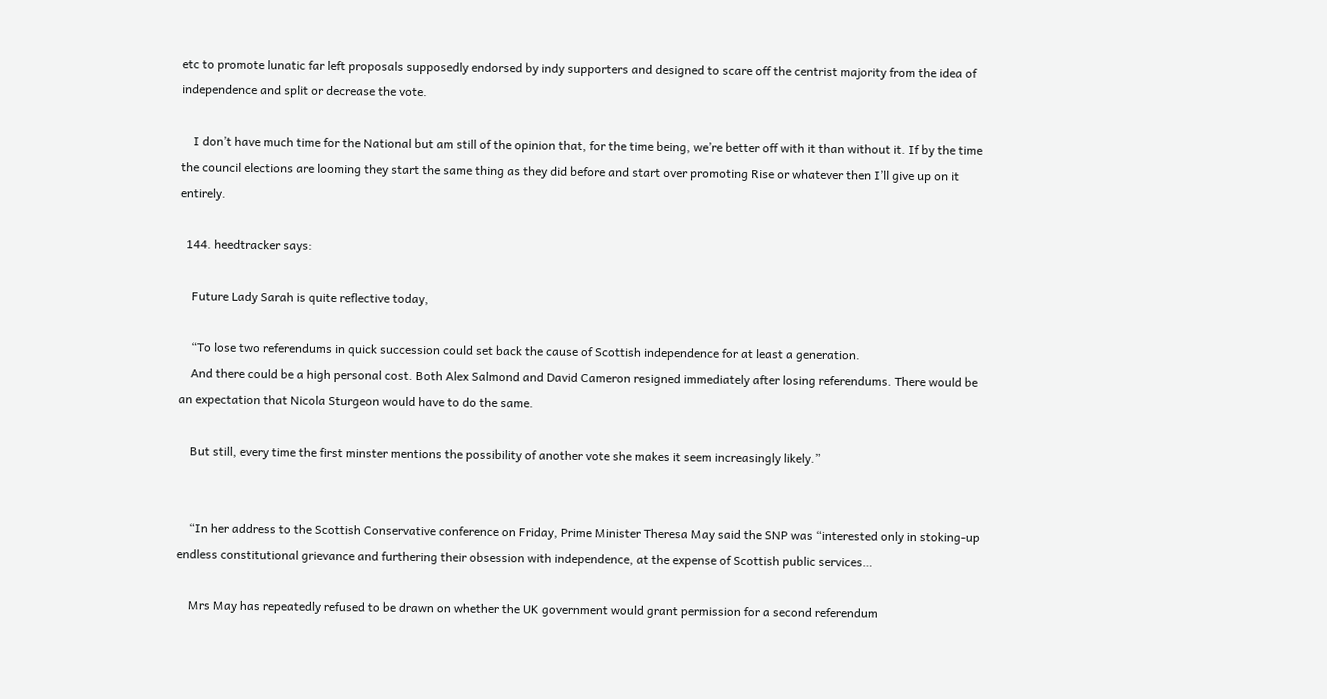etc to promote lunatic far left proposals supposedly endorsed by indy supporters and designed to scare off the centrist majority from the idea of independence and split or decrease the vote.

    I don’t have much time for the National but am still of the opinion that, for the time being, we’re better off with it than without it. If by the time the council elections are looming they start the same thing as they did before and start over promoting Rise or whatever then I’ll give up on it entirely.

  144. heedtracker says:

    Future Lady Sarah is quite reflective today,

    “To lose two referendums in quick succession could set back the cause of Scottish independence for at least a generation.
    And there could be a high personal cost. Both Alex Salmond and David Cameron resigned immediately after losing referendums. There would be an expectation that Nicola Sturgeon would have to do the same.

    But still, every time the first minster mentions the possibility of another vote she makes it seem increasingly likely.”


    “In her address to the Scottish Conservative conference on Friday, Prime Minister Theresa May said the SNP was “interested only in stoking-up endless constitutional grievance and furthering their obsession with independence, at the expense of Scottish public services…

    Mrs May has repeatedly refused to be drawn on whether the UK government would grant permission for a second referendum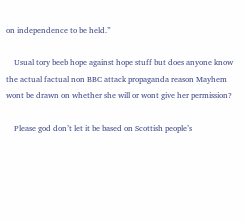on independence to be held.”

    Usual tory beeb hope against hope stuff but does anyone know the actual factual non BBC attack propaganda reason Mayhem wont be drawn on whether she will or wont give her permission?

    Please god don’t let it be based on Scottish people’s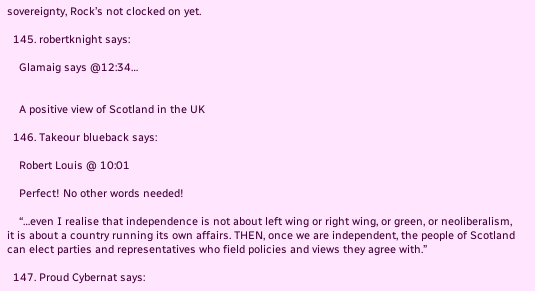sovereignty, Rock’s not clocked on yet.

  145. robertknight says:

    Glamaig says @12:34…


    A positive view of Scotland in the UK

  146. Takeour blueback says:

    Robert Louis @ 10:01

    Perfect! No other words needed!

    “…even I realise that independence is not about left wing or right wing, or green, or neoliberalism, it is about a country running its own affairs. THEN, once we are independent, the people of Scotland can elect parties and representatives who field policies and views they agree with.”

  147. Proud Cybernat says: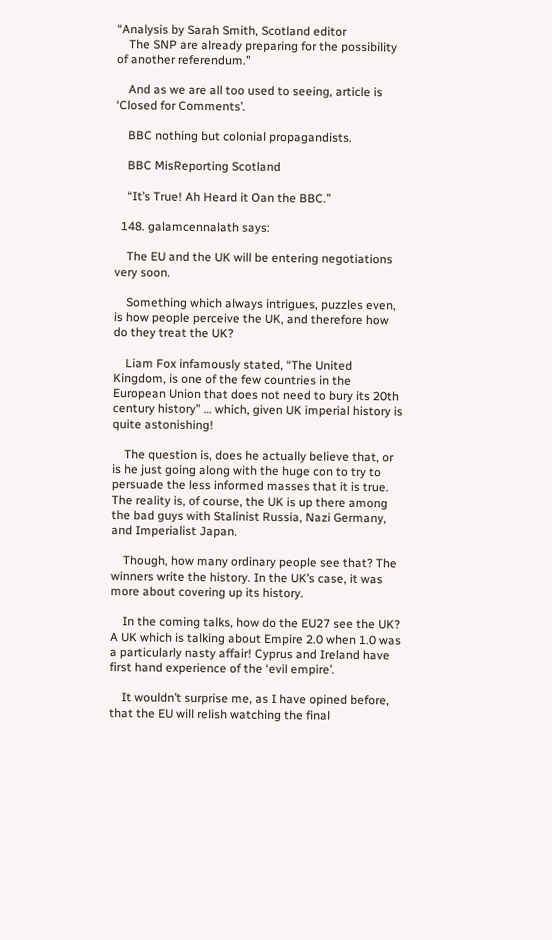“Analysis by Sarah Smith, Scotland editor
    The SNP are already preparing for the possibility of another referendum.”

    And as we are all too used to seeing, article is ‘Closed for Comments’.

    BBC nothing but colonial propagandists.

    BBC MisReporting Scotland

    “It’s True! Ah Heard it Oan the BBC.”

  148. galamcennalath says:

    The EU and the UK will be entering negotiations very soon.

    Something which always intrigues, puzzles even, is how people perceive the UK, and therefore how do they treat the UK?

    Liam Fox infamously stated, “The United Kingdom, is one of the few countries in the European Union that does not need to bury its 20th century history” … which, given UK imperial history is quite astonishing!

    The question is, does he actually believe that, or is he just going along with the huge con to try to persuade the less informed masses that it is true. The reality is, of course, the UK is up there among the bad guys with Stalinist Russia, Nazi Germany, and Imperialist Japan.

    Though, how many ordinary people see that? The winners write the history. In the UK’s case, it was more about covering up its history.

    In the coming talks, how do the EU27 see the UK? A UK which is talking about Empire 2.0 when 1.0 was a particularly nasty affair! Cyprus and Ireland have first hand experience of the ‘evil empire’.

    It wouldn’t surprise me, as I have opined before, that the EU will relish watching the final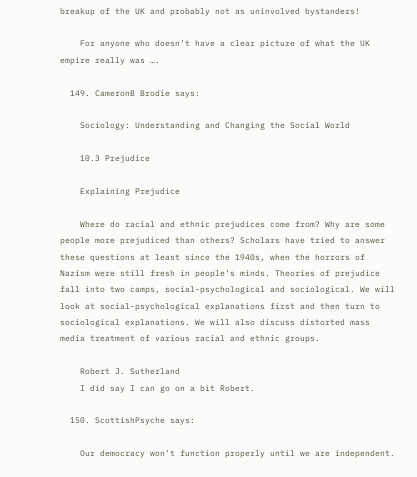breakup of the UK and probably not as uninvolved bystanders!

    For anyone who doesn’t have a clear picture of what the UK empire really was ….

  149. CameronB Brodie says:

    Sociology: Understanding and Changing the Social World

    10.3 Prejudice

    Explaining Prejudice

    Where do racial and ethnic prejudices come from? Why are some people more prejudiced than others? Scholars have tried to answer these questions at least since the 1940s, when the horrors of Nazism were still fresh in people’s minds. Theories of prejudice fall into two camps, social-psychological and sociological. We will look at social-psychological explanations first and then turn to sociological explanations. We will also discuss distorted mass media treatment of various racial and ethnic groups.

    Robert J. Sutherland
    I did say I can go on a bit Robert.

  150. ScottishPsyche says:

    Our democracy won’t function properly until we are independent.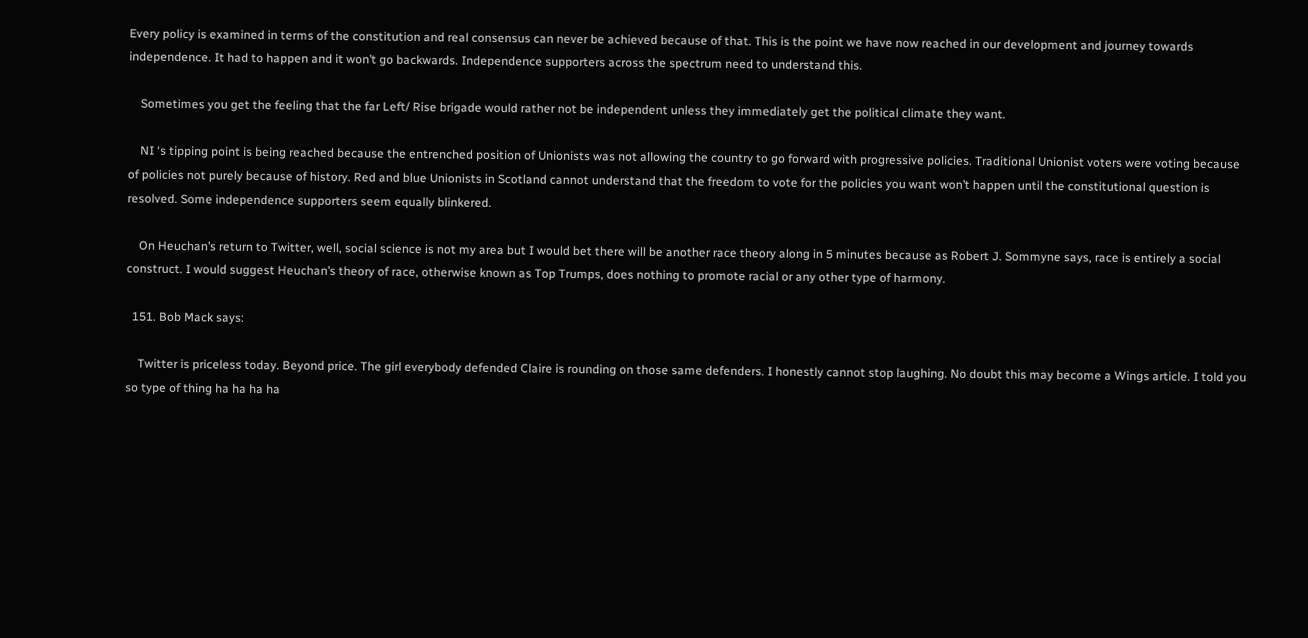Every policy is examined in terms of the constitution and real consensus can never be achieved because of that. This is the point we have now reached in our development and journey towards independence. It had to happen and it won’t go backwards. Independence supporters across the spectrum need to understand this.

    Sometimes you get the feeling that the far Left/ Rise brigade would rather not be independent unless they immediately get the political climate they want.

    NI ‘s tipping point is being reached because the entrenched position of Unionists was not allowing the country to go forward with progressive policies. Traditional Unionist voters were voting because of policies not purely because of history. Red and blue Unionists in Scotland cannot understand that the freedom to vote for the policies you want won’t happen until the constitutional question is resolved. Some independence supporters seem equally blinkered.

    On Heuchan’s return to Twitter, well, social science is not my area but I would bet there will be another race theory along in 5 minutes because as Robert J. Sommyne says, race is entirely a social construct. I would suggest Heuchan’s theory of race, otherwise known as Top Trumps, does nothing to promote racial or any other type of harmony.

  151. Bob Mack says:

    Twitter is priceless today. Beyond price. The girl everybody defended Claire is rounding on those same defenders. I honestly cannot stop laughing. No doubt this may become a Wings article. I told you so type of thing ha ha ha ha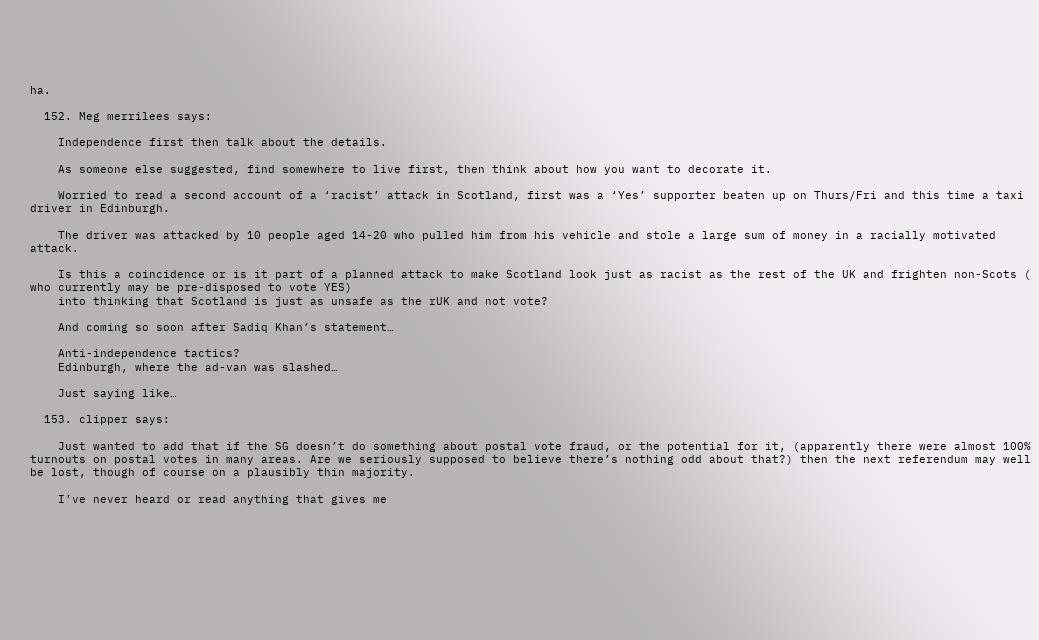ha.

  152. Meg merrilees says:

    Independence first then talk about the details.

    As someone else suggested, find somewhere to live first, then think about how you want to decorate it.

    Worried to read a second account of a ‘racist’ attack in Scotland, first was a ‘Yes’ supporter beaten up on Thurs/Fri and this time a taxi driver in Edinburgh.

    The driver was attacked by 10 people aged 14-20 who pulled him from his vehicle and stole a large sum of money in a racially motivated attack.

    Is this a coincidence or is it part of a planned attack to make Scotland look just as racist as the rest of the UK and frighten non-Scots ( who currently may be pre-disposed to vote YES)
    into thinking that Scotland is just as unsafe as the rUK and not vote?

    And coming so soon after Sadiq Khan’s statement…

    Anti-independence tactics?
    Edinburgh, where the ad-van was slashed…

    Just saying like…

  153. clipper says:

    Just wanted to add that if the SG doesn’t do something about postal vote fraud, or the potential for it, (apparently there were almost 100% turnouts on postal votes in many areas. Are we seriously supposed to believe there’s nothing odd about that?) then the next referendum may well be lost, though of course on a plausibly thin majority.

    I’ve never heard or read anything that gives me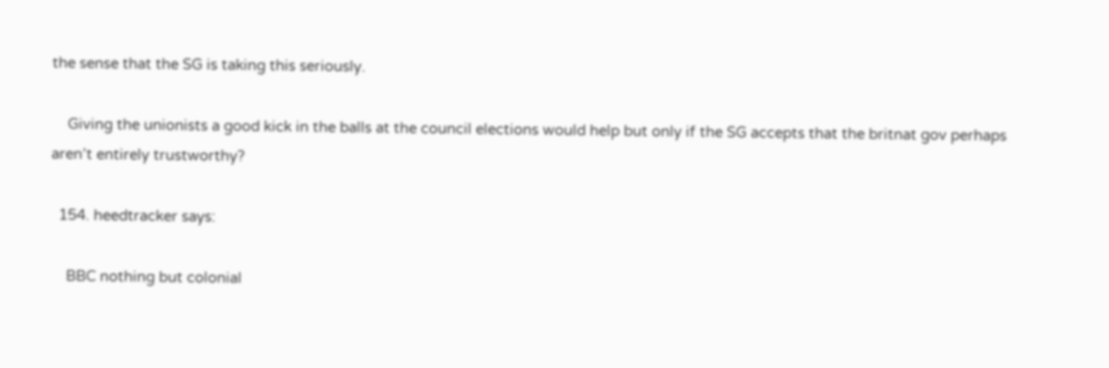the sense that the SG is taking this seriously.

    Giving the unionists a good kick in the balls at the council elections would help but only if the SG accepts that the britnat gov perhaps aren’t entirely trustworthy?

  154. heedtracker says:

    BBC nothing but colonial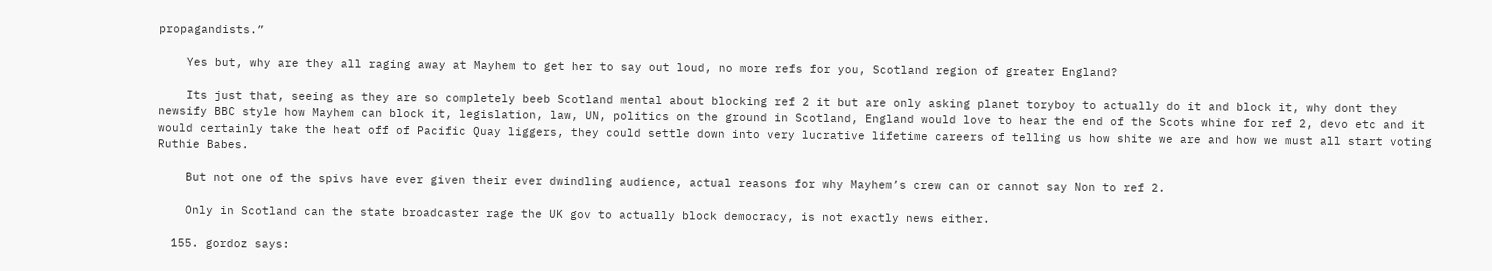propagandists.”

    Yes but, why are they all raging away at Mayhem to get her to say out loud, no more refs for you, Scotland region of greater England?

    Its just that, seeing as they are so completely beeb Scotland mental about blocking ref 2 it but are only asking planet toryboy to actually do it and block it, why dont they newsify BBC style how Mayhem can block it, legislation, law, UN, politics on the ground in Scotland, England would love to hear the end of the Scots whine for ref 2, devo etc and it would certainly take the heat off of Pacific Quay liggers, they could settle down into very lucrative lifetime careers of telling us how shite we are and how we must all start voting Ruthie Babes.

    But not one of the spivs have ever given their ever dwindling audience, actual reasons for why Mayhem’s crew can or cannot say Non to ref 2.

    Only in Scotland can the state broadcaster rage the UK gov to actually block democracy, is not exactly news either.

  155. gordoz says: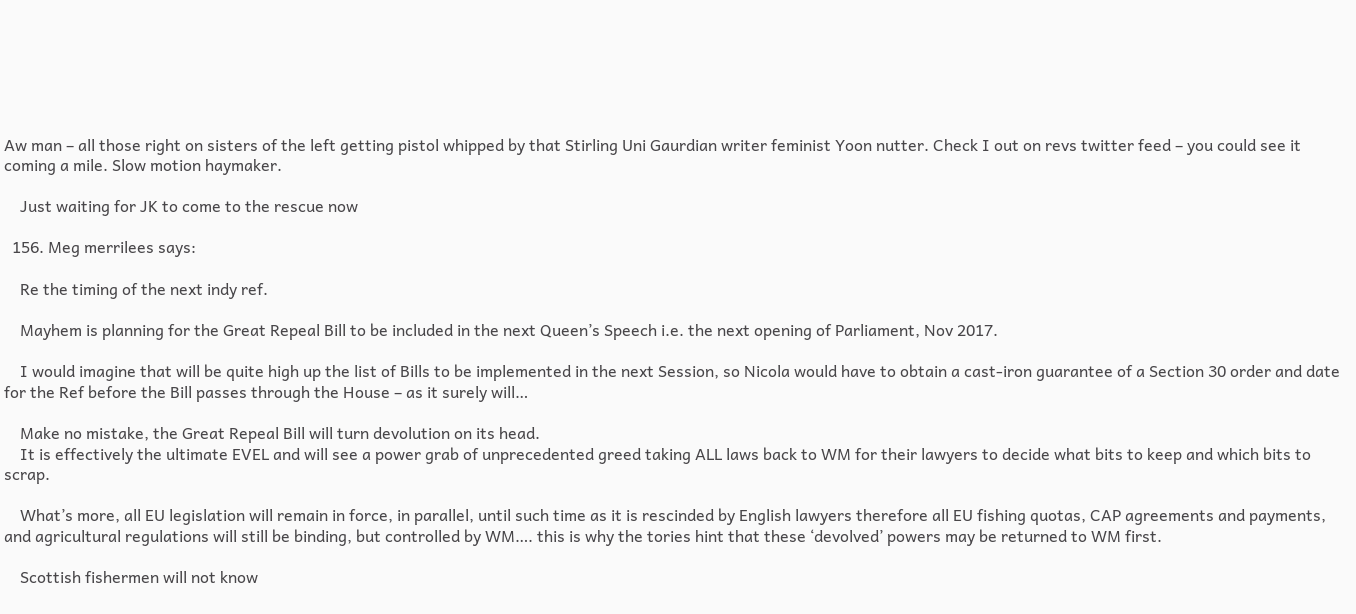Aw man – all those right on sisters of the left getting pistol whipped by that Stirling Uni Gaurdian writer feminist Yoon nutter. Check I out on revs twitter feed – you could see it coming a mile. Slow motion haymaker.

    Just waiting for JK to come to the rescue now

  156. Meg merrilees says:

    Re the timing of the next indy ref.

    Mayhem is planning for the Great Repeal Bill to be included in the next Queen’s Speech i.e. the next opening of Parliament, Nov 2017.

    I would imagine that will be quite high up the list of Bills to be implemented in the next Session, so Nicola would have to obtain a cast-iron guarantee of a Section 30 order and date for the Ref before the Bill passes through the House – as it surely will…

    Make no mistake, the Great Repeal Bill will turn devolution on its head.
    It is effectively the ultimate EVEL and will see a power grab of unprecedented greed taking ALL laws back to WM for their lawyers to decide what bits to keep and which bits to scrap.

    What’s more, all EU legislation will remain in force, in parallel, until such time as it is rescinded by English lawyers therefore all EU fishing quotas, CAP agreements and payments, and agricultural regulations will still be binding, but controlled by WM…. this is why the tories hint that these ‘devolved’ powers may be returned to WM first.

    Scottish fishermen will not know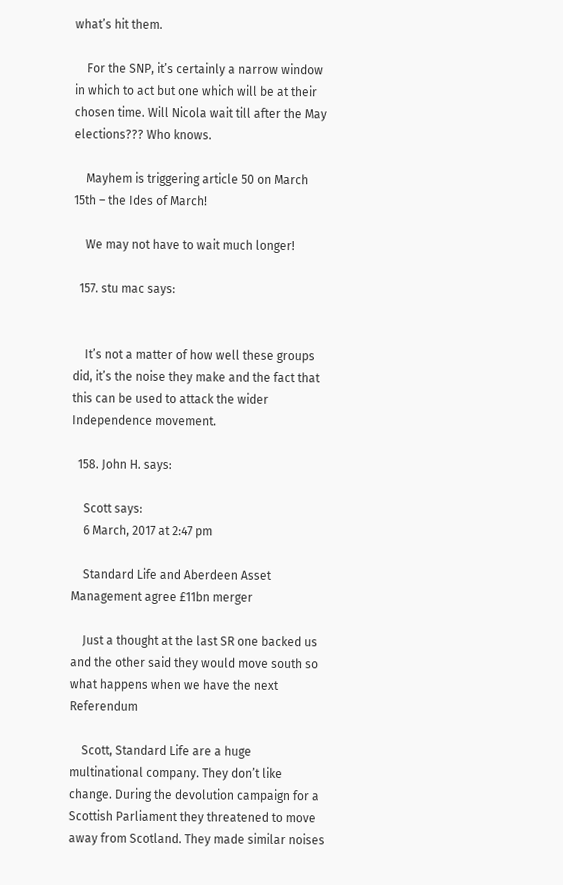what’s hit them.

    For the SNP, it’s certainly a narrow window in which to act but one which will be at their chosen time. Will Nicola wait till after the May elections??? Who knows.

    Mayhem is triggering article 50 on March 15th – the Ides of March!

    We may not have to wait much longer!

  157. stu mac says:


    It’s not a matter of how well these groups did, it’s the noise they make and the fact that this can be used to attack the wider Independence movement.

  158. John H. says:

    Scott says:
    6 March, 2017 at 2:47 pm

    Standard Life and Aberdeen Asset Management agree £11bn merger

    Just a thought at the last SR one backed us and the other said they would move south so what happens when we have the next Referendum

    Scott, Standard Life are a huge multinational company. They don’t like change. During the devolution campaign for a Scottish Parliament they threatened to move away from Scotland. They made similar noises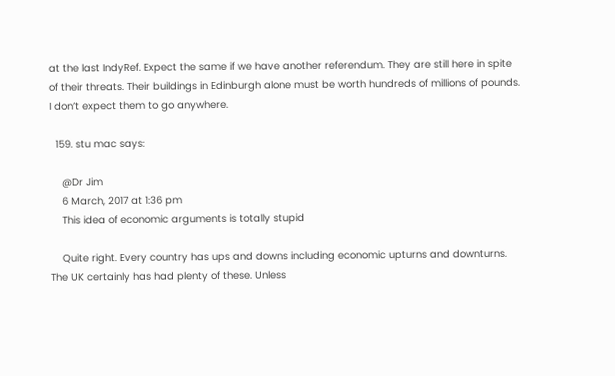at the last IndyRef. Expect the same if we have another referendum. They are still here in spite of their threats. Their buildings in Edinburgh alone must be worth hundreds of millions of pounds. I don’t expect them to go anywhere.

  159. stu mac says:

    @Dr Jim
    6 March, 2017 at 1:36 pm
    This idea of economic arguments is totally stupid

    Quite right. Every country has ups and downs including economic upturns and downturns. The UK certainly has had plenty of these. Unless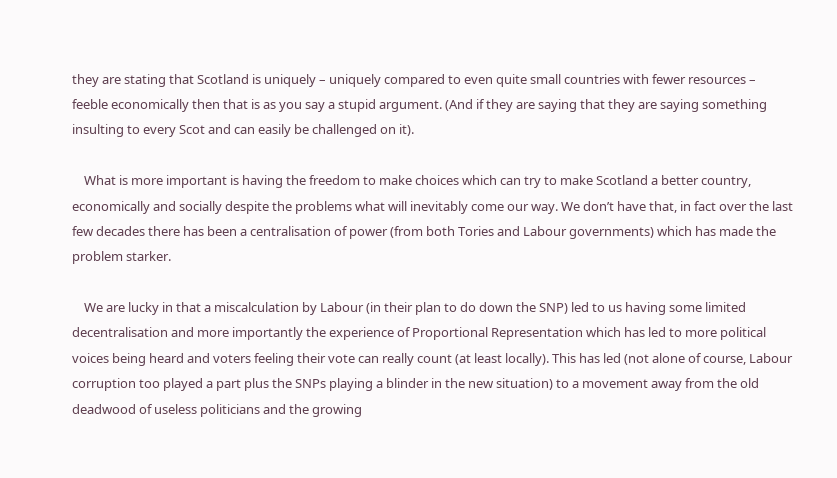they are stating that Scotland is uniquely – uniquely compared to even quite small countries with fewer resources – feeble economically then that is as you say a stupid argument. (And if they are saying that they are saying something insulting to every Scot and can easily be challenged on it).

    What is more important is having the freedom to make choices which can try to make Scotland a better country, economically and socially despite the problems what will inevitably come our way. We don’t have that, in fact over the last few decades there has been a centralisation of power (from both Tories and Labour governments) which has made the problem starker.

    We are lucky in that a miscalculation by Labour (in their plan to do down the SNP) led to us having some limited decentralisation and more importantly the experience of Proportional Representation which has led to more political voices being heard and voters feeling their vote can really count (at least locally). This has led (not alone of course, Labour corruption too played a part plus the SNPs playing a blinder in the new situation) to a movement away from the old deadwood of useless politicians and the growing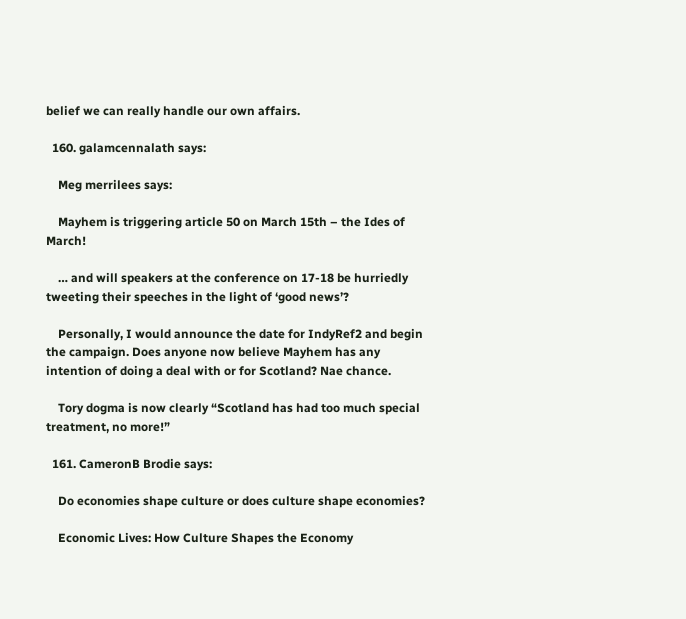belief we can really handle our own affairs.

  160. galamcennalath says:

    Meg merrilees says:

    Mayhem is triggering article 50 on March 15th – the Ides of March!

    … and will speakers at the conference on 17-18 be hurriedly tweeting their speeches in the light of ‘good news’?

    Personally, I would announce the date for IndyRef2 and begin the campaign. Does anyone now believe Mayhem has any intention of doing a deal with or for Scotland? Nae chance.

    Tory dogma is now clearly “Scotland has had too much special treatment, no more!”

  161. CameronB Brodie says:

    Do economies shape culture or does culture shape economies?

    Economic Lives: How Culture Shapes the Economy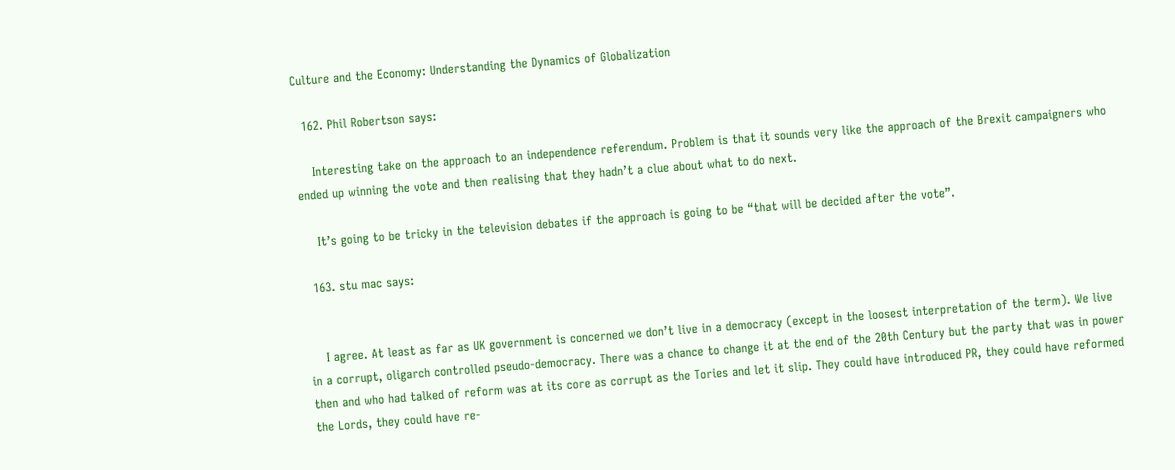Culture and the Economy: Understanding the Dynamics of Globalization

  162. Phil Robertson says:

    Interesting take on the approach to an independence referendum. Problem is that it sounds very like the approach of the Brexit campaigners who ended up winning the vote and then realising that they hadn’t a clue about what to do next.

    It’s going to be tricky in the television debates if the approach is going to be “that will be decided after the vote”.

  163. stu mac says:


    I agree. At least as far as UK government is concerned we don’t live in a democracy (except in the loosest interpretation of the term). We live in a corrupt, oligarch controlled pseudo-democracy. There was a chance to change it at the end of the 20th Century but the party that was in power then and who had talked of reform was at its core as corrupt as the Tories and let it slip. They could have introduced PR, they could have reformed the Lords, they could have re-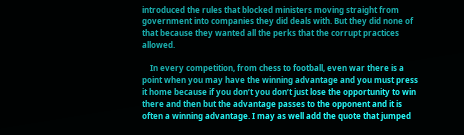introduced the rules that blocked ministers moving straight from government into companies they did deals with. But they did none of that because they wanted all the perks that the corrupt practices allowed.

    In every competition, from chess to football, even war there is a point when you may have the winning advantage and you must press it home because if you don’t you don’t just lose the opportunity to win there and then but the advantage passes to the opponent and it is often a winning advantage. I may as well add the quote that jumped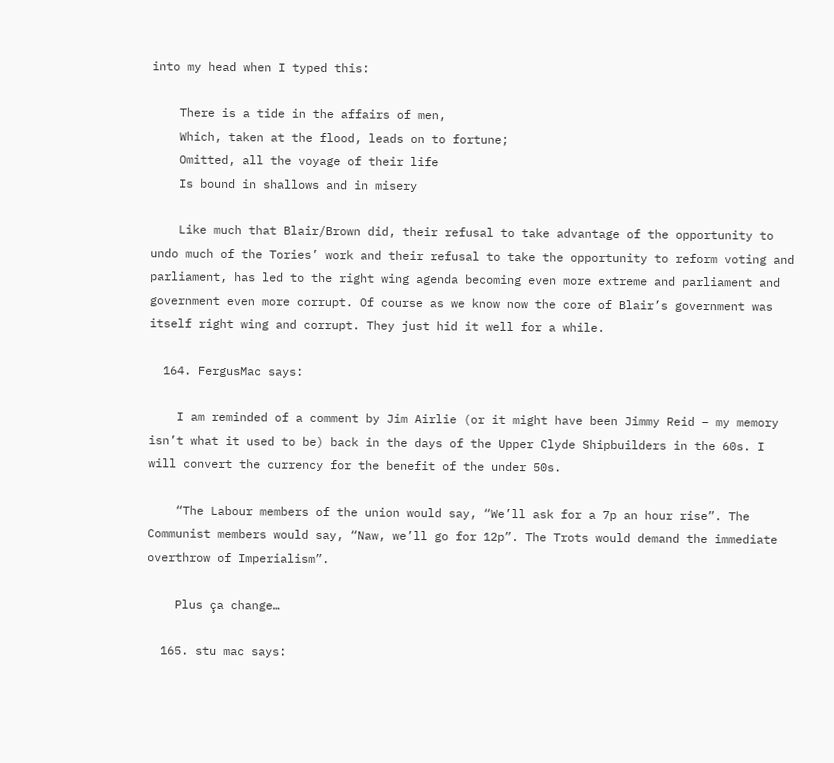into my head when I typed this:

    There is a tide in the affairs of men,
    Which, taken at the flood, leads on to fortune;
    Omitted, all the voyage of their life
    Is bound in shallows and in misery

    Like much that Blair/Brown did, their refusal to take advantage of the opportunity to undo much of the Tories’ work and their refusal to take the opportunity to reform voting and parliament, has led to the right wing agenda becoming even more extreme and parliament and government even more corrupt. Of course as we know now the core of Blair’s government was itself right wing and corrupt. They just hid it well for a while.

  164. FergusMac says:

    I am reminded of a comment by Jim Airlie (or it might have been Jimmy Reid – my memory isn’t what it used to be) back in the days of the Upper Clyde Shipbuilders in the 60s. I will convert the currency for the benefit of the under 50s.

    “The Labour members of the union would say, “We’ll ask for a 7p an hour rise”. The Communist members would say, “Naw, we’ll go for 12p”. The Trots would demand the immediate overthrow of Imperialism”.

    Plus ça change…

  165. stu mac says: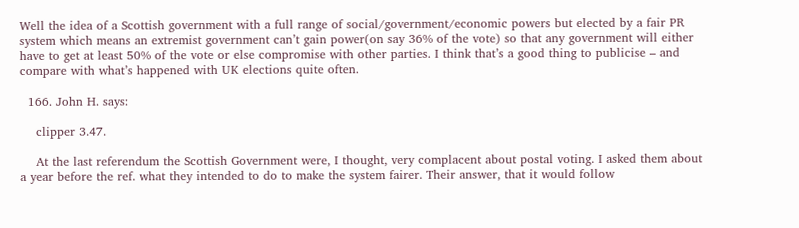Well the idea of a Scottish government with a full range of social/government/economic powers but elected by a fair PR system which means an extremist government can’t gain power(on say 36% of the vote) so that any government will either have to get at least 50% of the vote or else compromise with other parties. I think that’s a good thing to publicise – and compare with what’s happened with UK elections quite often.

  166. John H. says:

    clipper 3.47.

    At the last referendum the Scottish Government were, I thought, very complacent about postal voting. I asked them about a year before the ref. what they intended to do to make the system fairer. Their answer, that it would follow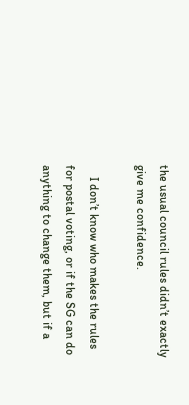the usual council rules didn’t exactly give me confidence.

    I don’t know who makes the rules for postal voting, or if the SG can do anything to change them, but if a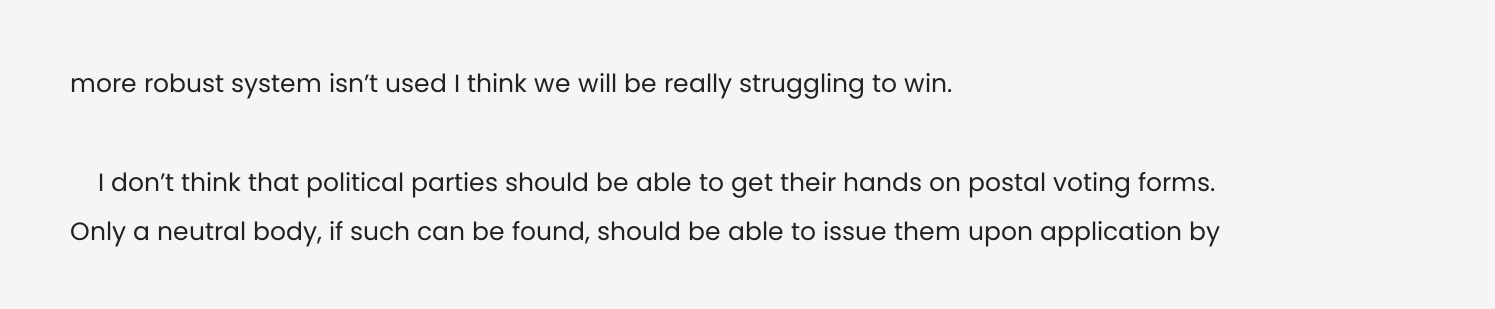more robust system isn’t used I think we will be really struggling to win.

    I don’t think that political parties should be able to get their hands on postal voting forms. Only a neutral body, if such can be found, should be able to issue them upon application by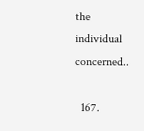the individual concerned..

  167.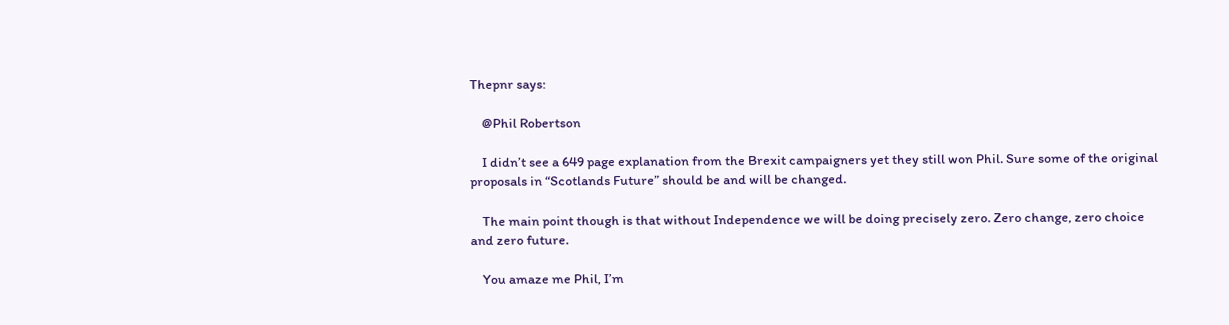Thepnr says:

    @Phil Robertson

    I didn’t see a 649 page explanation from the Brexit campaigners yet they still won Phil. Sure some of the original proposals in “Scotlands Future” should be and will be changed.

    The main point though is that without Independence we will be doing precisely zero. Zero change, zero choice and zero future.

    You amaze me Phil, I’m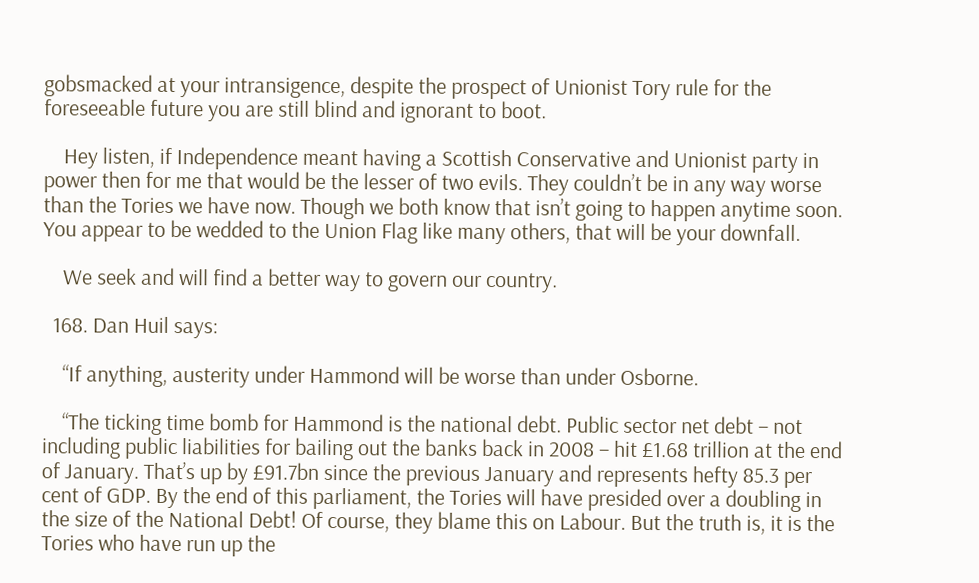gobsmacked at your intransigence, despite the prospect of Unionist Tory rule for the foreseeable future you are still blind and ignorant to boot.

    Hey listen, if Independence meant having a Scottish Conservative and Unionist party in power then for me that would be the lesser of two evils. They couldn’t be in any way worse than the Tories we have now. Though we both know that isn’t going to happen anytime soon. You appear to be wedded to the Union Flag like many others, that will be your downfall.

    We seek and will find a better way to govern our country.

  168. Dan Huil says:

    “If anything, austerity under Hammond will be worse than under Osborne.

    “The ticking time bomb for Hammond is the national debt. Public sector net debt – not including public liabilities for bailing out the banks back in 2008 – hit £1.68 trillion at the end of January. That’s up by £91.7bn since the previous January and represents hefty 85.3 per cent of GDP. By the end of this parliament, the Tories will have presided over a doubling in the size of the National Debt! Of course, they blame this on Labour. But the truth is, it is the Tories who have run up the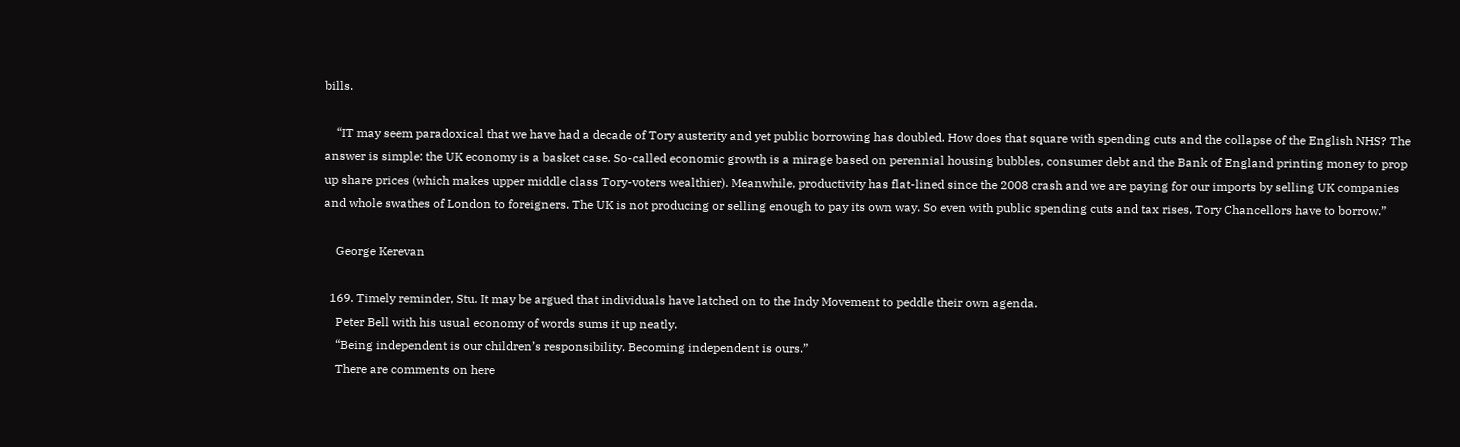bills.

    “IT may seem paradoxical that we have had a decade of Tory austerity and yet public borrowing has doubled. How does that square with spending cuts and the collapse of the English NHS? The answer is simple: the UK economy is a basket case. So-called economic growth is a mirage based on perennial housing bubbles, consumer debt and the Bank of England printing money to prop up share prices (which makes upper middle class Tory-voters wealthier). Meanwhile, productivity has flat-lined since the 2008 crash and we are paying for our imports by selling UK companies and whole swathes of London to foreigners. The UK is not producing or selling enough to pay its own way. So even with public spending cuts and tax rises, Tory Chancellors have to borrow.”

    George Kerevan

  169. Timely reminder, Stu. It may be argued that individuals have latched on to the Indy Movement to peddle their own agenda.
    Peter Bell with his usual economy of words sums it up neatly.
    “Being independent is our children’s responsibility. Becoming independent is ours.”
    There are comments on here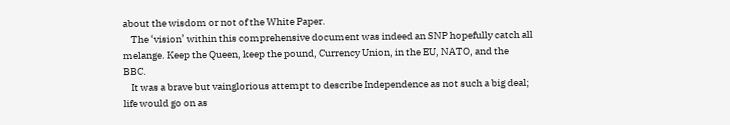about the wisdom or not of the White Paper.
    The ‘vision’ within this comprehensive document was indeed an SNP hopefully catch all melange. Keep the Queen, keep the pound, Currency Union, in the EU, NATO, and the BBC.
    It was a brave but vainglorious attempt to describe Independence as not such a big deal; life would go on as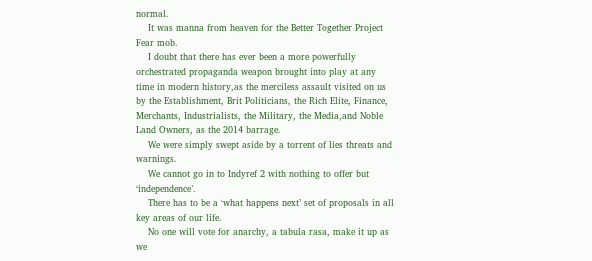normal.
    It was manna from heaven for the Better Together Project Fear mob.
    I doubt that there has ever been a more powerfully orchestrated propaganda weapon brought into play at any time in modern history,as the merciless assault visited on us by the Establishment, Brit Politicians, the Rich Elite, Finance, Merchants, Industrialists, the Military, the Media,and Noble Land Owners, as the 2014 barrage.
    We were simply swept aside by a torrent of lies threats and warnings.
    We cannot go in to Indyref 2 with nothing to offer but ‘independence’.
    There has to be a ‘what happens next’ set of proposals in all key areas of our life.
    No one will vote for anarchy, a tabula rasa, make it up as we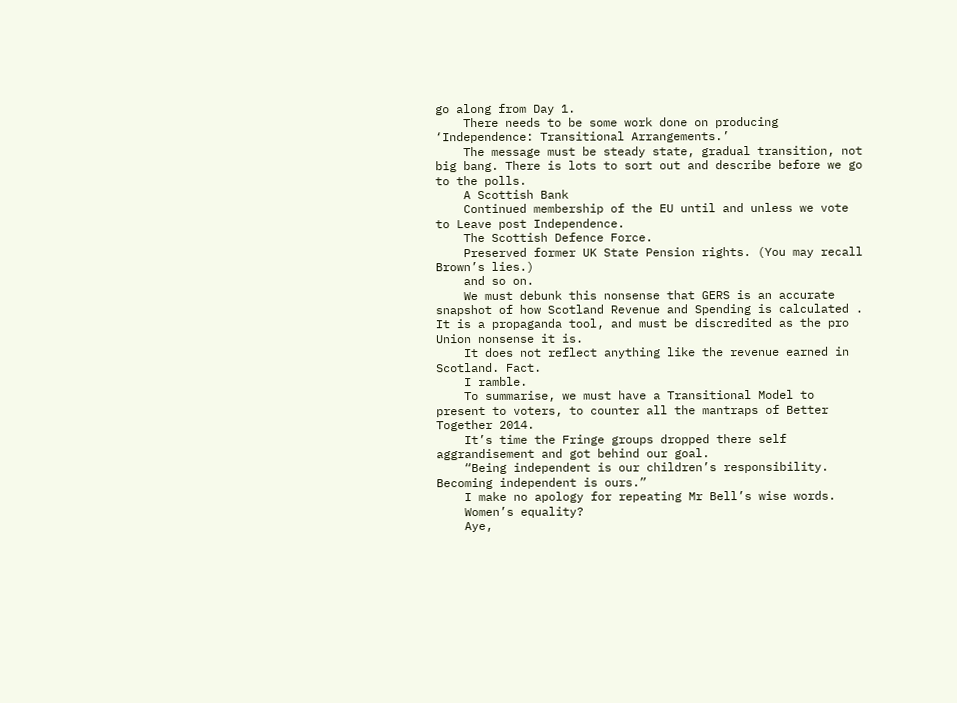go along from Day 1.
    There needs to be some work done on producing ‘Independence: Transitional Arrangements.’
    The message must be steady state, gradual transition, not big bang. There is lots to sort out and describe before we go to the polls.
    A Scottish Bank
    Continued membership of the EU until and unless we vote to Leave post Independence.
    The Scottish Defence Force.
    Preserved former UK State Pension rights. (You may recall Brown’s lies.)
    and so on.
    We must debunk this nonsense that GERS is an accurate snapshot of how Scotland Revenue and Spending is calculated . It is a propaganda tool, and must be discredited as the pro Union nonsense it is.
    It does not reflect anything like the revenue earned in Scotland. Fact.
    I ramble.
    To summarise, we must have a Transitional Model to present to voters, to counter all the mantraps of Better Together 2014.
    It’s time the Fringe groups dropped there self aggrandisement and got behind our goal.
    “Being independent is our children’s responsibility. Becoming independent is ours.”
    I make no apology for repeating Mr Bell’s wise words.
    Women’s equality?
    Aye,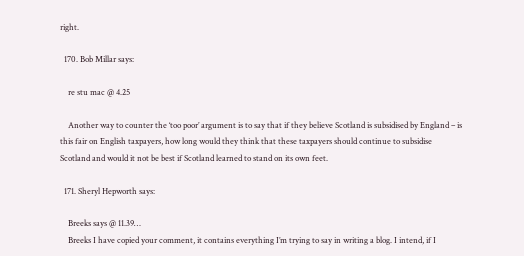right.

  170. Bob Millar says:

    re stu mac @ 4.25

    Another way to counter the ‘too poor’ argument is to say that if they believe Scotland is subsidised by England – is this fair on English taxpayers, how long would they think that these taxpayers should continue to subsidise Scotland and would it not be best if Scotland learned to stand on its own feet.

  171. Sheryl Hepworth says:

    Breeks says @ 11.39…
    Breeks I have copied your comment, it contains everything I’m trying to say in writing a blog. I intend, if I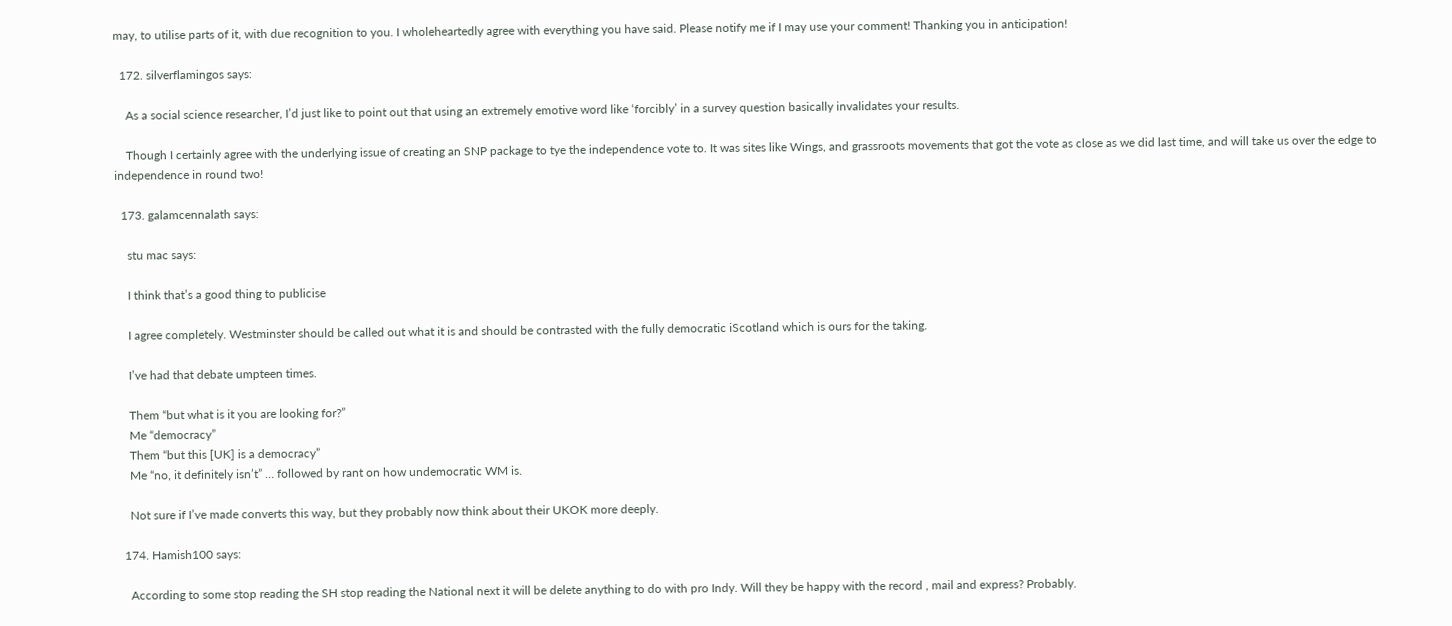may, to utilise parts of it, with due recognition to you. I wholeheartedly agree with everything you have said. Please notify me if I may use your comment! Thanking you in anticipation!

  172. silverflamingos says:

    As a social science researcher, I’d just like to point out that using an extremely emotive word like ‘forcibly’ in a survey question basically invalidates your results.

    Though I certainly agree with the underlying issue of creating an SNP package to tye the independence vote to. It was sites like Wings, and grassroots movements that got the vote as close as we did last time, and will take us over the edge to independence in round two!

  173. galamcennalath says:

    stu mac says:

    I think that’s a good thing to publicise

    I agree completely. Westminster should be called out what it is and should be contrasted with the fully democratic iScotland which is ours for the taking.

    I’ve had that debate umpteen times.

    Them “but what is it you are looking for?”
    Me “democracy”
    Them “but this [UK] is a democracy”
    Me “no, it definitely isn’t” … followed by rant on how undemocratic WM is.

    Not sure if I’ve made converts this way, but they probably now think about their UKOK more deeply.

  174. Hamish100 says:

    According to some stop reading the SH stop reading the National next it will be delete anything to do with pro Indy. Will they be happy with the record , mail and express? Probably.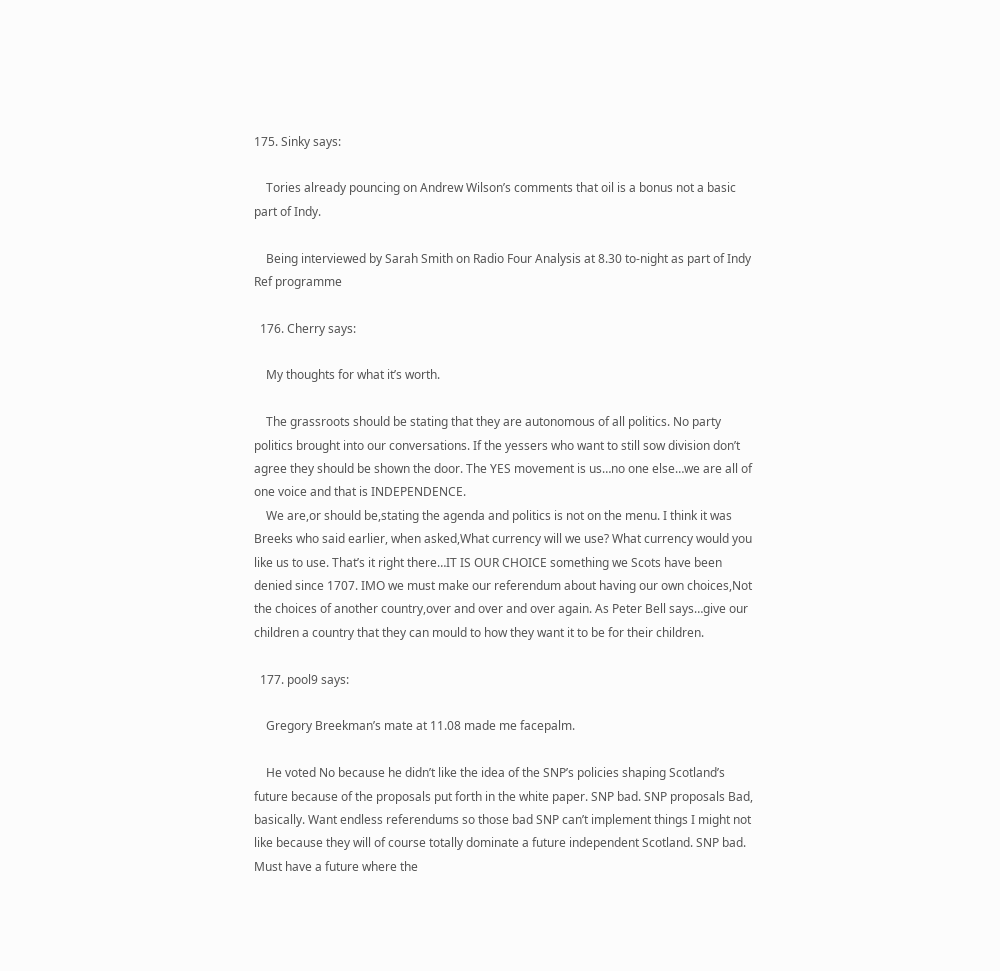175. Sinky says:

    Tories already pouncing on Andrew Wilson’s comments that oil is a bonus not a basic part of Indy.

    Being interviewed by Sarah Smith on Radio Four Analysis at 8.30 to-night as part of Indy Ref programme

  176. Cherry says:

    My thoughts for what it’s worth.

    The grassroots should be stating that they are autonomous of all politics. No party politics brought into our conversations. If the yessers who want to still sow division don’t agree they should be shown the door. The YES movement is us…no one else…we are all of one voice and that is INDEPENDENCE.
    We are,or should be,stating the agenda and politics is not on the menu. I think it was Breeks who said earlier, when asked,What currency will we use? What currency would you like us to use. That’s it right there…IT IS OUR CHOICE something we Scots have been denied since 1707. IMO we must make our referendum about having our own choices,Not the choices of another country,over and over and over again. As Peter Bell says…give our children a country that they can mould to how they want it to be for their children.

  177. pool9 says:

    Gregory Breekman’s mate at 11.08 made me facepalm.

    He voted No because he didn’t like the idea of the SNP’s policies shaping Scotland’s future because of the proposals put forth in the white paper. SNP bad. SNP proposals Bad, basically. Want endless referendums so those bad SNP can’t implement things I might not like because they will of course totally dominate a future independent Scotland. SNP bad. Must have a future where the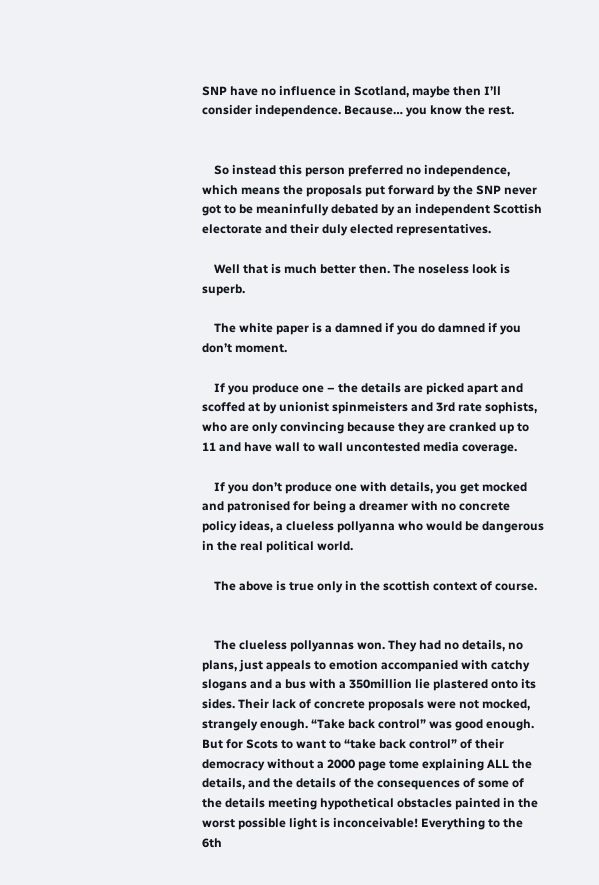SNP have no influence in Scotland, maybe then I’ll consider independence. Because… you know the rest.


    So instead this person preferred no independence, which means the proposals put forward by the SNP never got to be meaninfully debated by an independent Scottish electorate and their duly elected representatives.

    Well that is much better then. The noseless look is superb.

    The white paper is a damned if you do damned if you don’t moment.

    If you produce one – the details are picked apart and scoffed at by unionist spinmeisters and 3rd rate sophists, who are only convincing because they are cranked up to 11 and have wall to wall uncontested media coverage.

    If you don’t produce one with details, you get mocked and patronised for being a dreamer with no concrete policy ideas, a clueless pollyanna who would be dangerous in the real political world.

    The above is true only in the scottish context of course.


    The clueless pollyannas won. They had no details, no plans, just appeals to emotion accompanied with catchy slogans and a bus with a 350million lie plastered onto its sides. Their lack of concrete proposals were not mocked, strangely enough. “Take back control” was good enough. But for Scots to want to “take back control” of their democracy without a 2000 page tome explaining ALL the details, and the details of the consequences of some of the details meeting hypothetical obstacles painted in the worst possible light is inconceivable! Everything to the 6th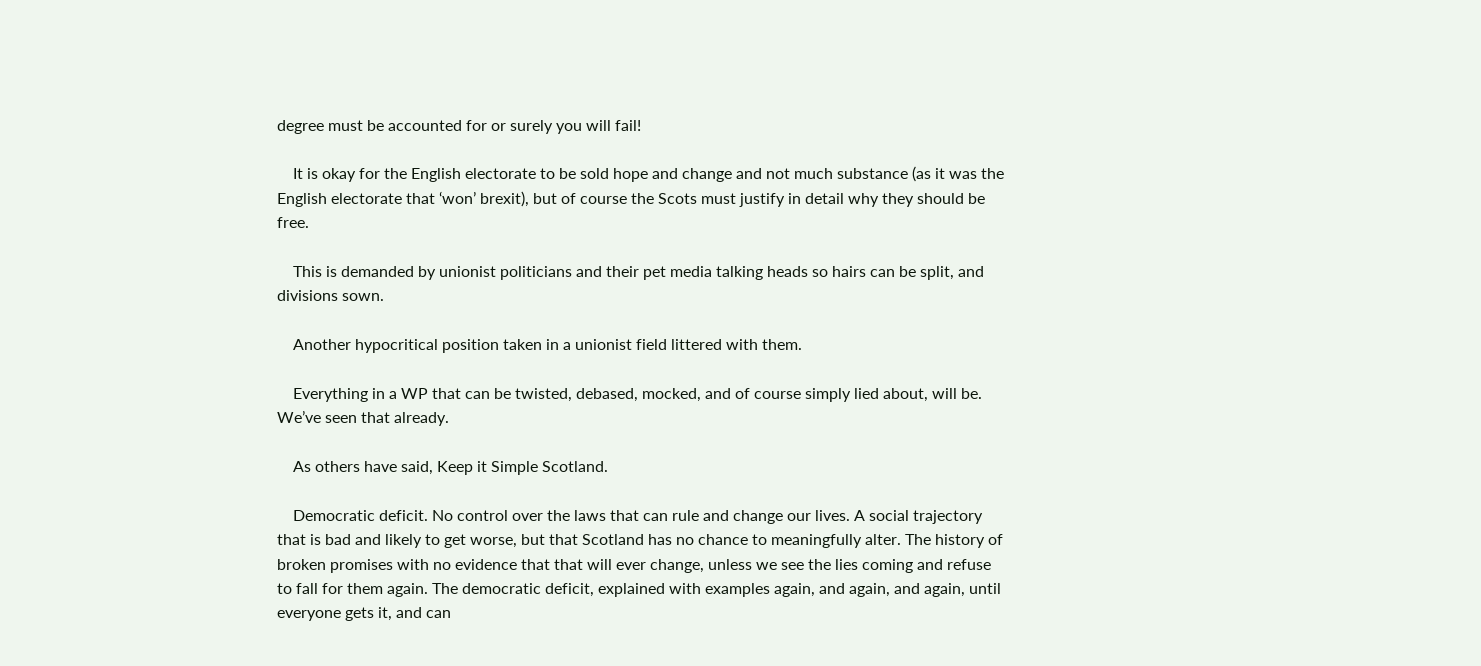degree must be accounted for or surely you will fail!

    It is okay for the English electorate to be sold hope and change and not much substance (as it was the English electorate that ‘won’ brexit), but of course the Scots must justify in detail why they should be free.

    This is demanded by unionist politicians and their pet media talking heads so hairs can be split, and divisions sown.

    Another hypocritical position taken in a unionist field littered with them.

    Everything in a WP that can be twisted, debased, mocked, and of course simply lied about, will be. We’ve seen that already.

    As others have said, Keep it Simple Scotland.

    Democratic deficit. No control over the laws that can rule and change our lives. A social trajectory that is bad and likely to get worse, but that Scotland has no chance to meaningfully alter. The history of broken promises with no evidence that that will ever change, unless we see the lies coming and refuse to fall for them again. The democratic deficit, explained with examples again, and again, and again, until everyone gets it, and can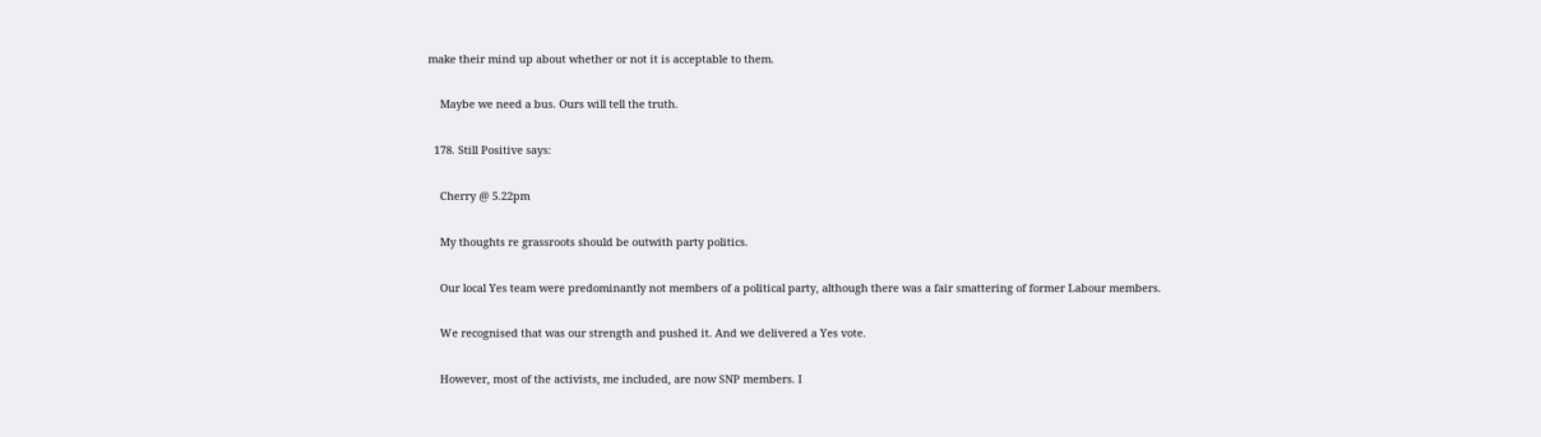make their mind up about whether or not it is acceptable to them.

    Maybe we need a bus. Ours will tell the truth.

  178. Still Positive says:

    Cherry @ 5.22pm

    My thoughts re grassroots should be outwith party politics.

    Our local Yes team were predominantly not members of a political party, although there was a fair smattering of former Labour members.

    We recognised that was our strength and pushed it. And we delivered a Yes vote.

    However, most of the activists, me included, are now SNP members. I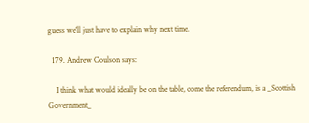guess we’ll just have to explain why next time.

  179. Andrew Coulson says:

    I think what would ideally be on the table, come the referendum, is a _Scottish Government_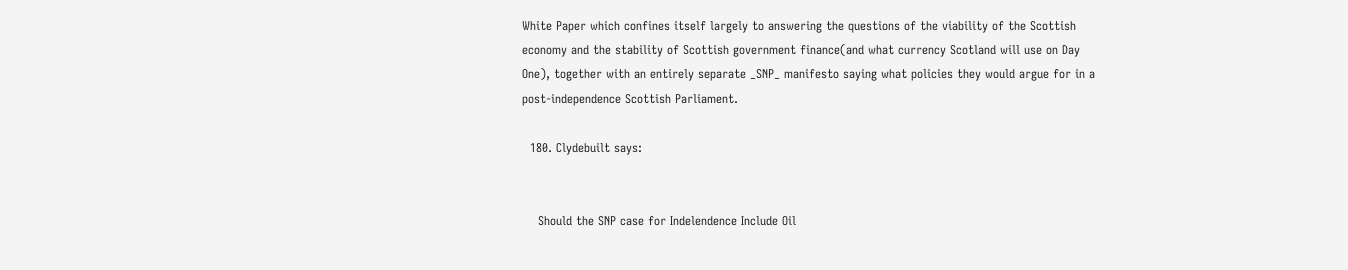White Paper which confines itself largely to answering the questions of the viability of the Scottish economy and the stability of Scottish government finance(and what currency Scotland will use on Day One), together with an entirely separate _SNP_ manifesto saying what policies they would argue for in a post-independence Scottish Parliament.

  180. Clydebuilt says:


    Should the SNP case for Indelendence Include Oil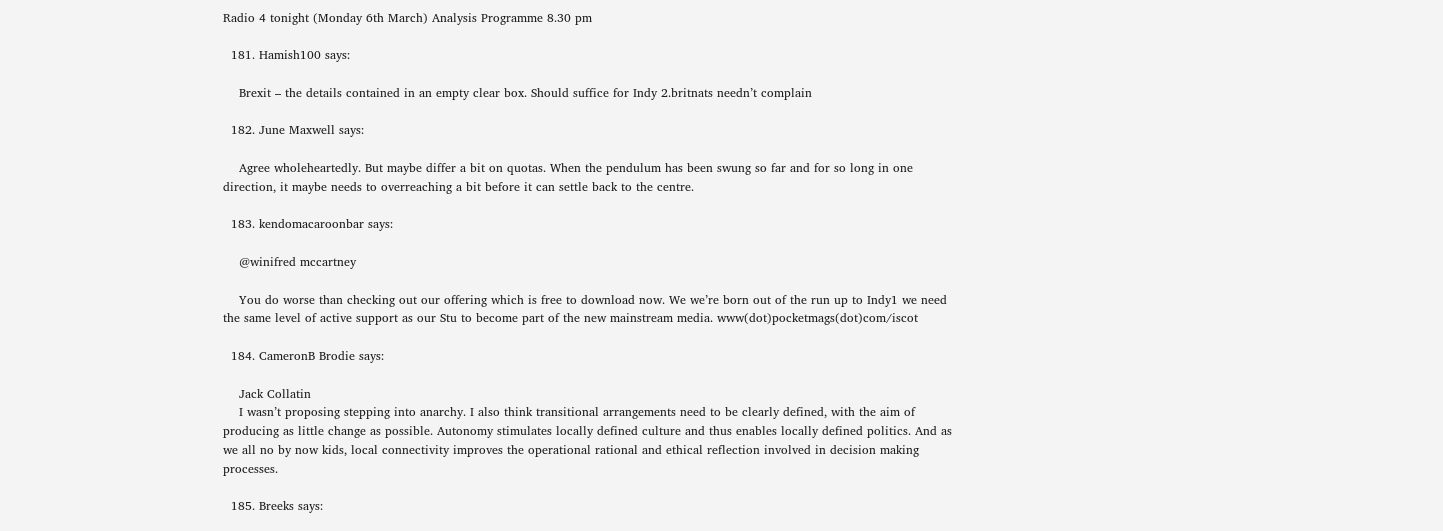Radio 4 tonight (Monday 6th March) Analysis Programme 8.30 pm

  181. Hamish100 says:

    Brexit – the details contained in an empty clear box. Should suffice for Indy 2.britnats needn’t complain

  182. June Maxwell says:

    Agree wholeheartedly. But maybe differ a bit on quotas. When the pendulum has been swung so far and for so long in one direction, it maybe needs to overreaching a bit before it can settle back to the centre.

  183. kendomacaroonbar says:

    @winifred mccartney

    You do worse than checking out our offering which is free to download now. We we’re born out of the run up to Indy1 we need the same level of active support as our Stu to become part of the new mainstream media. www(dot)pocketmags(dot)com/iscot

  184. CameronB Brodie says:

    Jack Collatin
    I wasn’t proposing stepping into anarchy. I also think transitional arrangements need to be clearly defined, with the aim of producing as little change as possible. Autonomy stimulates locally defined culture and thus enables locally defined politics. And as we all no by now kids, local connectivity improves the operational rational and ethical reflection involved in decision making processes.

  185. Breeks says: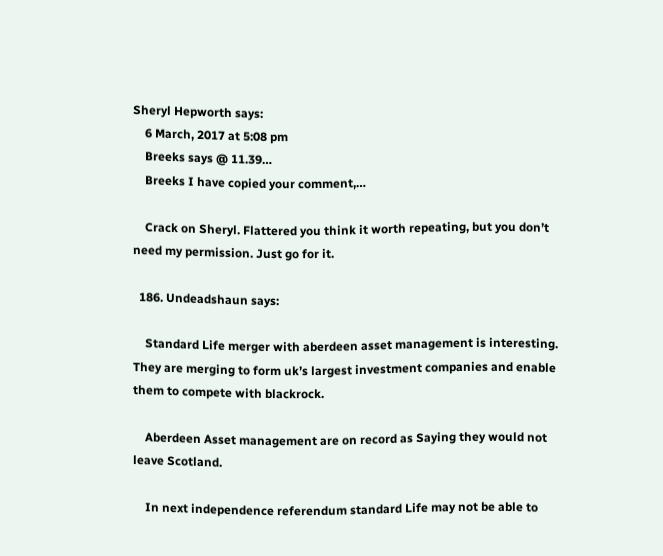Sheryl Hepworth says:
    6 March, 2017 at 5:08 pm
    Breeks says @ 11.39…
    Breeks I have copied your comment,…

    Crack on Sheryl. Flattered you think it worth repeating, but you don’t need my permission. Just go for it.

  186. Undeadshaun says:

    Standard Life merger with aberdeen asset management is interesting. They are merging to form uk’s largest investment companies and enable them to compete with blackrock.

    Aberdeen Asset management are on record as Saying they would not leave Scotland.

    In next independence referendum standard Life may not be able to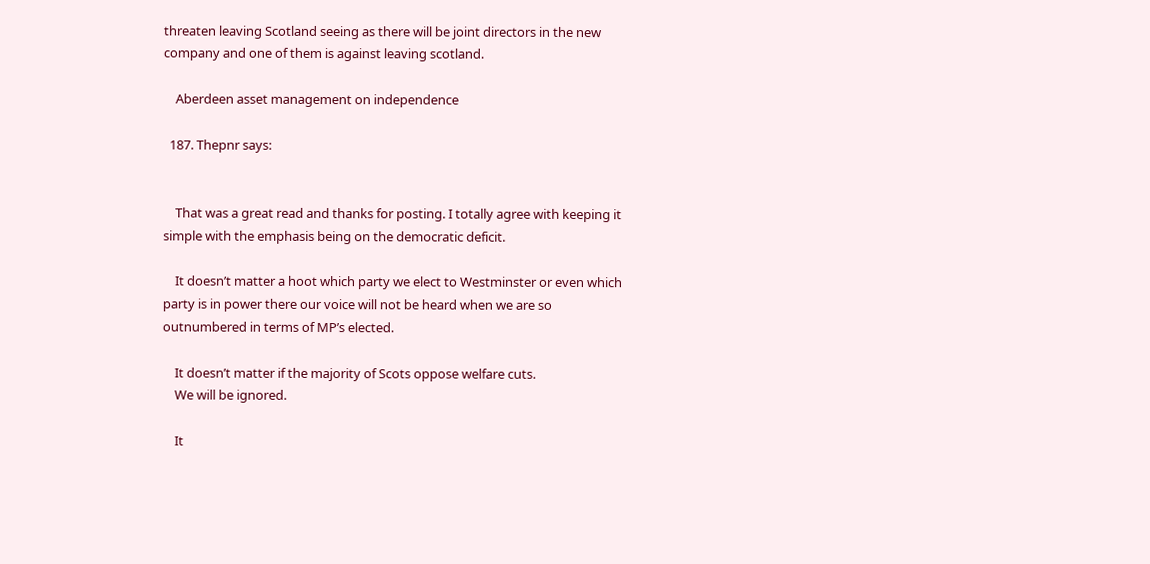threaten leaving Scotland seeing as there will be joint directors in the new company and one of them is against leaving scotland.

    Aberdeen asset management on independence

  187. Thepnr says:


    That was a great read and thanks for posting. I totally agree with keeping it simple with the emphasis being on the democratic deficit.

    It doesn’t matter a hoot which party we elect to Westminster or even which party is in power there our voice will not be heard when we are so outnumbered in terms of MP’s elected.

    It doesn’t matter if the majority of Scots oppose welfare cuts.
    We will be ignored.

    It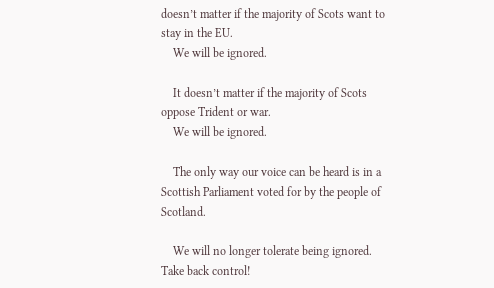doesn’t matter if the majority of Scots want to stay in the EU.
    We will be ignored.

    It doesn’t matter if the majority of Scots oppose Trident or war.
    We will be ignored.

    The only way our voice can be heard is in a Scottish Parliament voted for by the people of Scotland.

    We will no longer tolerate being ignored. Take back control!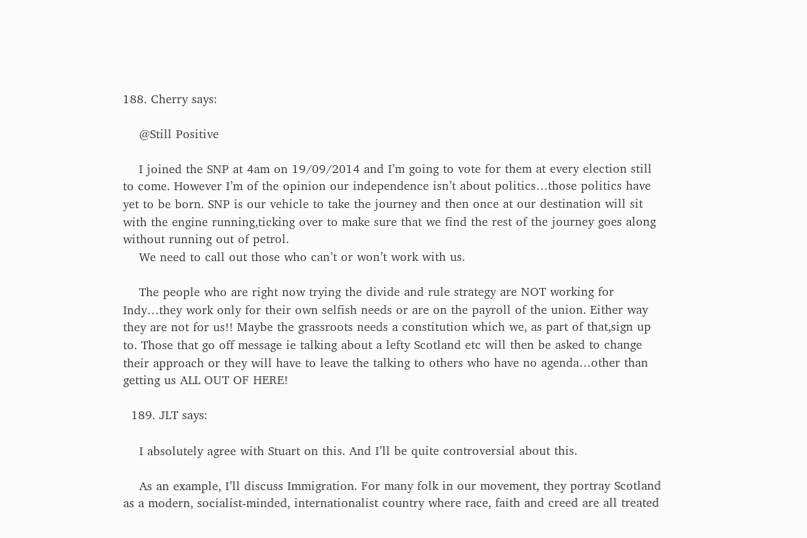188. Cherry says:

    @Still Positive

    I joined the SNP at 4am on 19/09/2014 and I’m going to vote for them at every election still to come. However I’m of the opinion our independence isn’t about politics…those politics have yet to be born. SNP is our vehicle to take the journey and then once at our destination will sit with the engine running,ticking over to make sure that we find the rest of the journey goes along without running out of petrol.
    We need to call out those who can’t or won’t work with us.

    The people who are right now trying the divide and rule strategy are NOT working for Indy…they work only for their own selfish needs or are on the payroll of the union. Either way they are not for us!! Maybe the grassroots needs a constitution which we, as part of that,sign up to. Those that go off message ie talking about a lefty Scotland etc will then be asked to change their approach or they will have to leave the talking to others who have no agenda…other than getting us ALL OUT OF HERE!

  189. JLT says:

    I absolutely agree with Stuart on this. And I’ll be quite controversial about this.

    As an example, I’ll discuss Immigration. For many folk in our movement, they portray Scotland as a modern, socialist-minded, internationalist country where race, faith and creed are all treated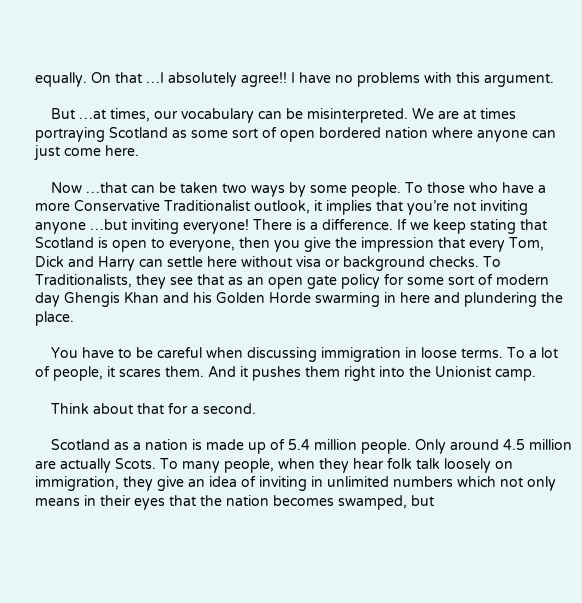equally. On that …I absolutely agree!! I have no problems with this argument.

    But …at times, our vocabulary can be misinterpreted. We are at times portraying Scotland as some sort of open bordered nation where anyone can just come here.

    Now …that can be taken two ways by some people. To those who have a more Conservative Traditionalist outlook, it implies that you’re not inviting anyone …but inviting everyone! There is a difference. If we keep stating that Scotland is open to everyone, then you give the impression that every Tom, Dick and Harry can settle here without visa or background checks. To Traditionalists, they see that as an open gate policy for some sort of modern day Ghengis Khan and his Golden Horde swarming in here and plundering the place.

    You have to be careful when discussing immigration in loose terms. To a lot of people, it scares them. And it pushes them right into the Unionist camp.

    Think about that for a second.

    Scotland as a nation is made up of 5.4 million people. Only around 4.5 million are actually Scots. To many people, when they hear folk talk loosely on immigration, they give an idea of inviting in unlimited numbers which not only means in their eyes that the nation becomes swamped, but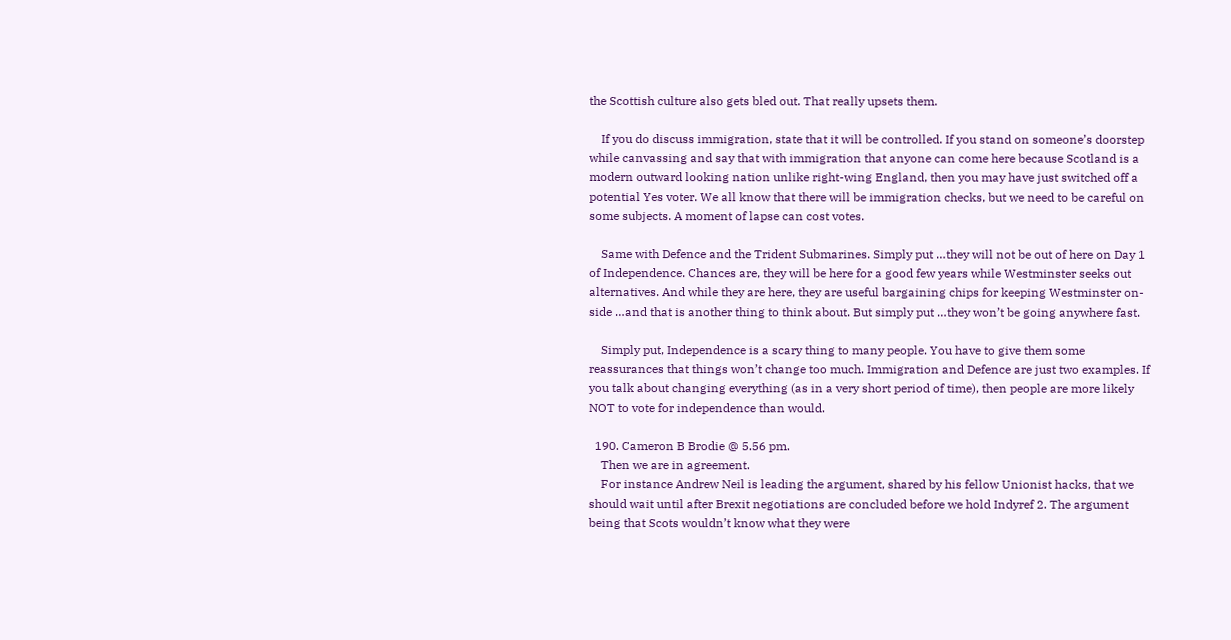the Scottish culture also gets bled out. That really upsets them.

    If you do discuss immigration, state that it will be controlled. If you stand on someone’s doorstep while canvassing and say that with immigration that anyone can come here because Scotland is a modern outward looking nation unlike right-wing England, then you may have just switched off a potential Yes voter. We all know that there will be immigration checks, but we need to be careful on some subjects. A moment of lapse can cost votes.

    Same with Defence and the Trident Submarines. Simply put …they will not be out of here on Day 1 of Independence. Chances are, they will be here for a good few years while Westminster seeks out alternatives. And while they are here, they are useful bargaining chips for keeping Westminster on-side …and that is another thing to think about. But simply put …they won’t be going anywhere fast.

    Simply put, Independence is a scary thing to many people. You have to give them some reassurances that things won’t change too much. Immigration and Defence are just two examples. If you talk about changing everything (as in a very short period of time), then people are more likely NOT to vote for independence than would.

  190. Cameron B Brodie @ 5.56 pm.
    Then we are in agreement.
    For instance Andrew Neil is leading the argument, shared by his fellow Unionist hacks, that we should wait until after Brexit negotiations are concluded before we hold Indyref 2. The argument being that Scots wouldn’t know what they were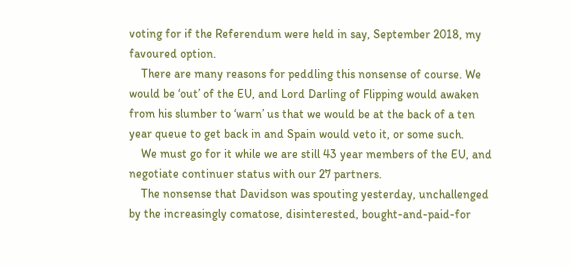voting for if the Referendum were held in say, September 2018, my favoured option.
    There are many reasons for peddling this nonsense of course. We would be ‘out’ of the EU, and Lord Darling of Flipping would awaken from his slumber to ‘warn’ us that we would be at the back of a ten year queue to get back in and Spain would veto it, or some such.
    We must go for it while we are still 43 year members of the EU, and negotiate continuer status with our 27 partners.
    The nonsense that Davidson was spouting yesterday, unchallenged by the increasingly comatose, disinterested, bought-and-paid-for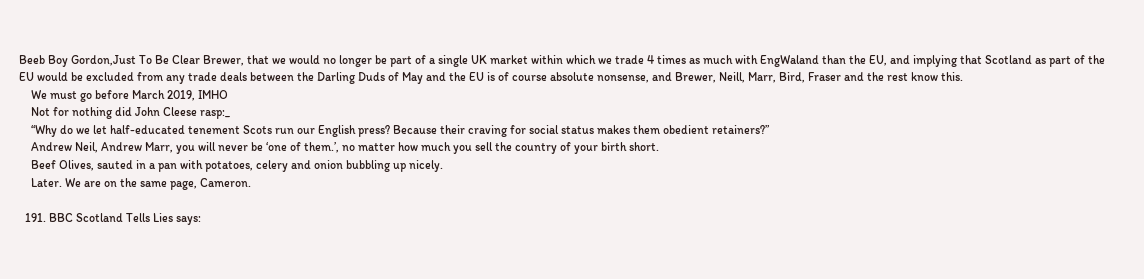Beeb Boy Gordon,Just To Be Clear Brewer, that we would no longer be part of a single UK market within which we trade 4 times as much with EngWaland than the EU, and implying that Scotland as part of the EU would be excluded from any trade deals between the Darling Duds of May and the EU is of course absolute nonsense, and Brewer, Neill, Marr, Bird, Fraser and the rest know this.
    We must go before March 2019, IMHO
    Not for nothing did John Cleese rasp:_
    “Why do we let half-educated tenement Scots run our English press? Because their craving for social status makes them obedient retainers?”
    Andrew Neil, Andrew Marr, you will never be ‘one of them.’, no matter how much you sell the country of your birth short.
    Beef Olives, sauted in a pan with potatoes, celery and onion bubbling up nicely.
    Later. We are on the same page, Cameron.

  191. BBC Scotland Tells Lies says: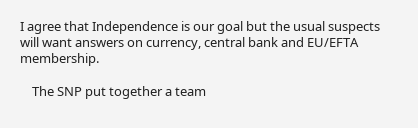I agree that Independence is our goal but the usual suspects will want answers on currency, central bank and EU/EFTA membership.

    The SNP put together a team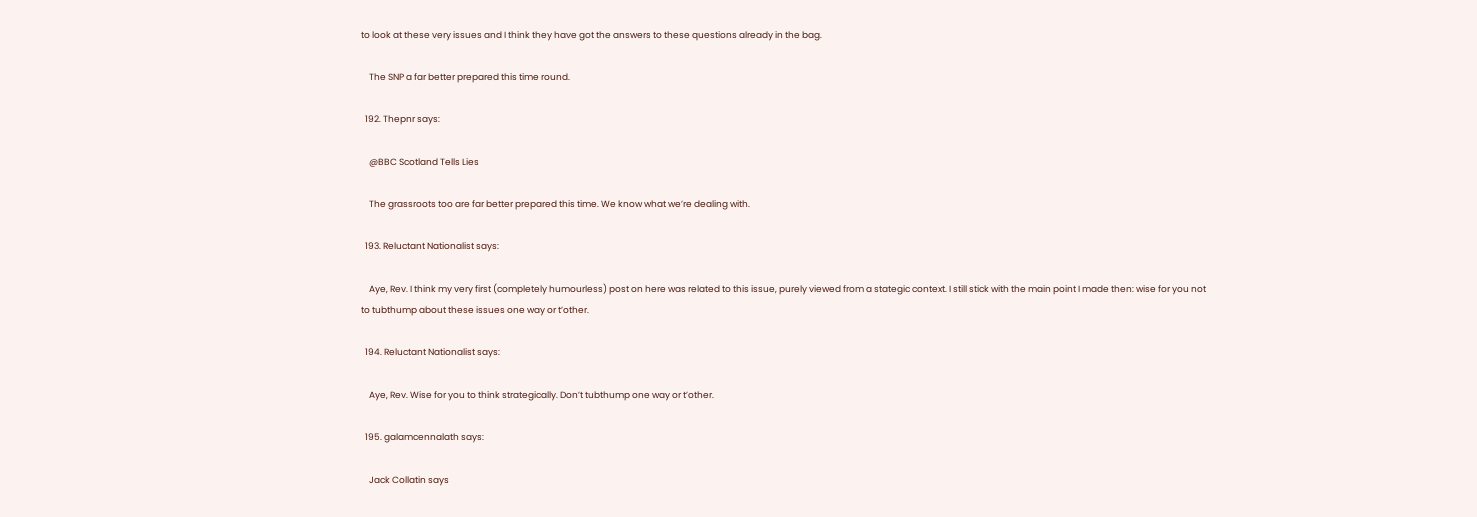to look at these very issues and I think they have got the answers to these questions already in the bag.

    The SNP a far better prepared this time round.

  192. Thepnr says:

    @BBC Scotland Tells Lies

    The grassroots too are far better prepared this time. We know what we’re dealing with.

  193. Reluctant Nationalist says:

    Aye, Rev. I think my very first (completely humourless) post on here was related to this issue, purely viewed from a stategic context. I still stick with the main point I made then: wise for you not to tubthump about these issues one way or t’other.

  194. Reluctant Nationalist says:

    Aye, Rev. Wise for you to think strategically. Don’t tubthump one way or t’other.

  195. galamcennalath says:

    Jack Collatin says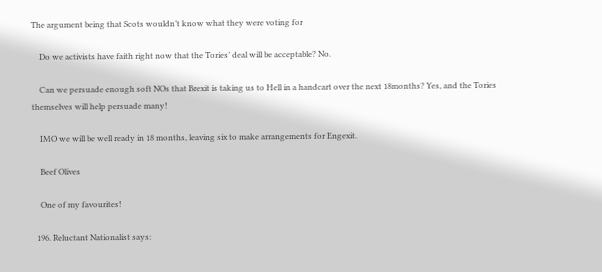The argument being that Scots wouldn’t know what they were voting for

    Do we activists have faith right now that the Tories’ deal will be acceptable? No.

    Can we persuade enough soft NOs that Brexit is taking us to Hell in a handcart over the next 18months? Yes, and the Tories themselves will help persuade many!

    IMO we will be well ready in 18 months, leaving six to make arrangements for Engexit.

    Beef Olives

    One of my favourites!

  196. Reluctant Nationalist says: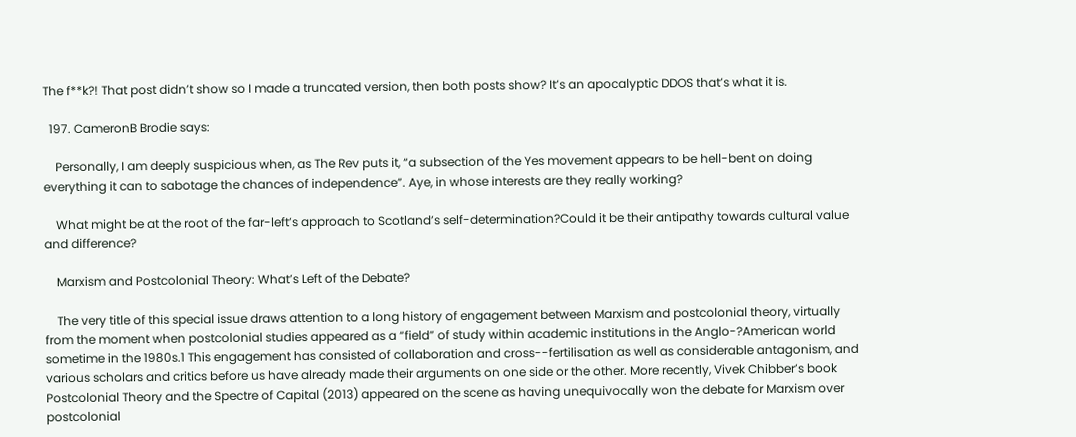The f**k?! That post didn’t show so I made a truncated version, then both posts show? It’s an apocalyptic DDOS that’s what it is.

  197. CameronB Brodie says:

    Personally, I am deeply suspicious when, as The Rev puts it, “a subsection of the Yes movement appears to be hell-bent on doing everything it can to sabotage the chances of independence”. Aye, in whose interests are they really working?

    What might be at the root of the far-left’s approach to Scotland’s self-determination?Could it be their antipathy towards cultural value and difference?

    Marxism and Postcolonial Theory: What’s Left of the Debate?

    The very title of this special issue draws attention to a long history of engagement between Marxism and postcolonial theory, virtually from the moment when postcolonial studies appeared as a “field” of study within academic institutions in the Anglo-?American world sometime in the 1980s.1 This engagement has consisted of collaboration and cross--fertilisation as well as considerable antagonism, and various scholars and critics before us have already made their arguments on one side or the other. More recently, Vivek Chibber’s book Postcolonial Theory and the Spectre of Capital (2013) appeared on the scene as having unequivocally won the debate for Marxism over postcolonial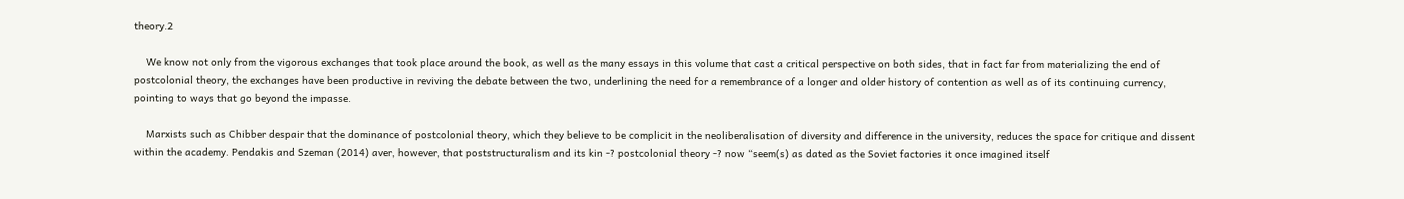theory.2

    We know not only from the vigorous exchanges that took place around the book, as well as the many essays in this volume that cast a critical perspective on both sides, that in fact far from materializing the end of postcolonial theory, the exchanges have been productive in reviving the debate between the two, underlining the need for a remembrance of a longer and older history of contention as well as of its continuing currency, pointing to ways that go beyond the impasse.

    Marxists such as Chibber despair that the dominance of postcolonial theory, which they believe to be complicit in the neoliberalisation of diversity and difference in the university, reduces the space for critique and dissent within the academy. Pendakis and Szeman (2014) aver, however, that poststructuralism and its kin -? postcolonial theory -? now “seem(s) as dated as the Soviet factories it once imagined itself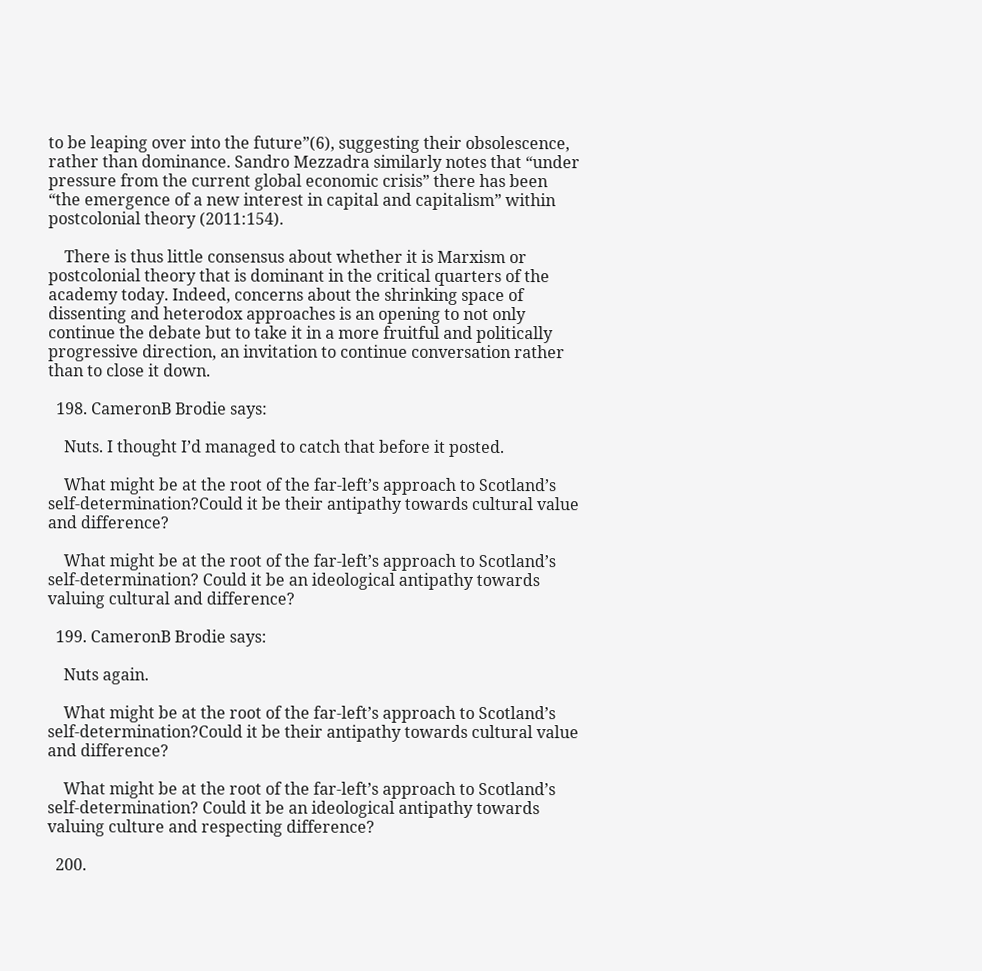to be leaping over into the future”(6), suggesting their obsolescence, rather than dominance. Sandro Mezzadra similarly notes that “under pressure from the current global economic crisis” there has been “the emergence of a new interest in capital and capitalism” within postcolonial theory (2011:154).

    There is thus little consensus about whether it is Marxism or postcolonial theory that is dominant in the critical quarters of the academy today. Indeed, concerns about the shrinking space of dissenting and heterodox approaches is an opening to not only continue the debate but to take it in a more fruitful and politically progressive direction, an invitation to continue conversation rather than to close it down.

  198. CameronB Brodie says:

    Nuts. I thought I’d managed to catch that before it posted.

    What might be at the root of the far-left’s approach to Scotland’s self-determination?Could it be their antipathy towards cultural value and difference?

    What might be at the root of the far-left’s approach to Scotland’s self-determination? Could it be an ideological antipathy towards valuing cultural and difference?

  199. CameronB Brodie says:

    Nuts again.

    What might be at the root of the far-left’s approach to Scotland’s self-determination?Could it be their antipathy towards cultural value and difference?

    What might be at the root of the far-left’s approach to Scotland’s self-determination? Could it be an ideological antipathy towards valuing culture and respecting difference?

  200.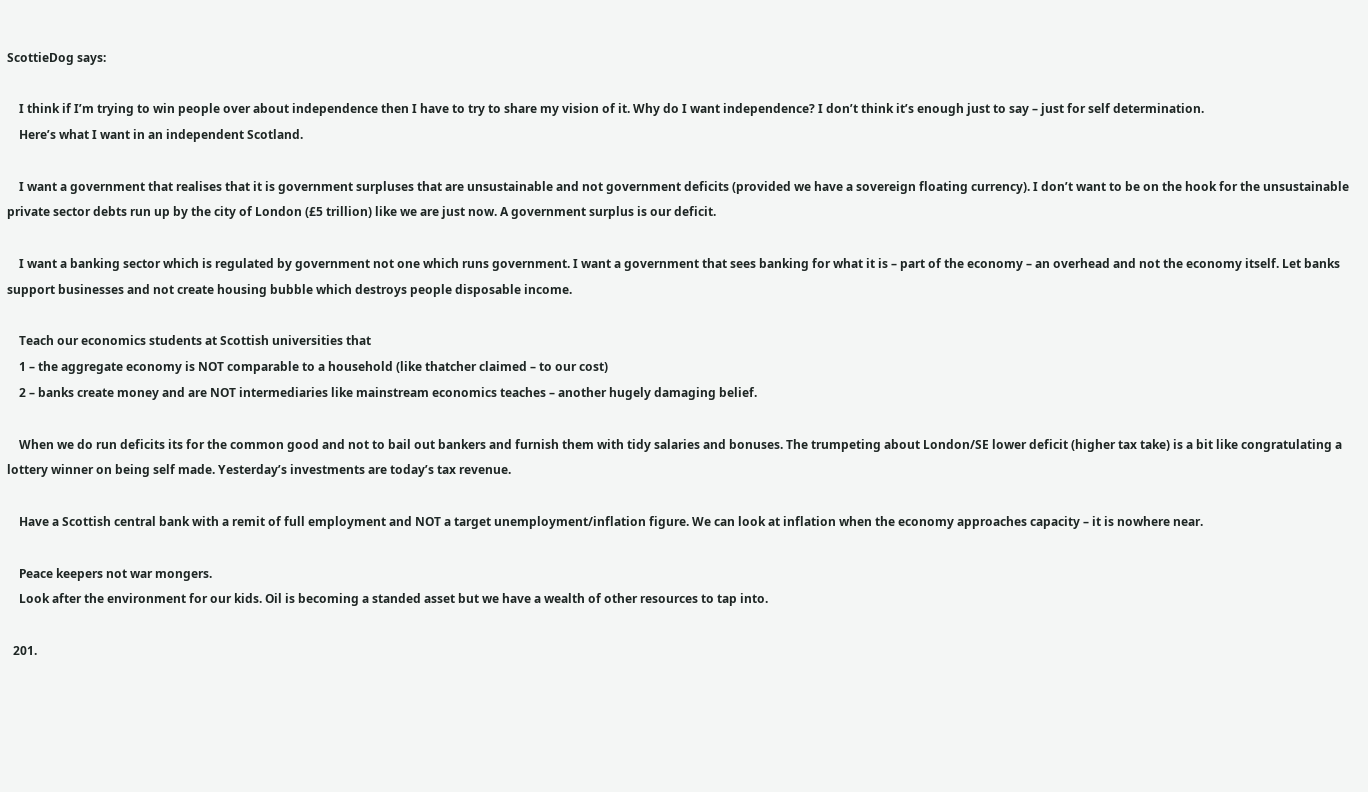ScottieDog says:

    I think if I’m trying to win people over about independence then I have to try to share my vision of it. Why do I want independence? I don’t think it’s enough just to say – just for self determination.
    Here’s what I want in an independent Scotland.

    I want a government that realises that it is government surpluses that are unsustainable and not government deficits (provided we have a sovereign floating currency). I don’t want to be on the hook for the unsustainable private sector debts run up by the city of London (£5 trillion) like we are just now. A government surplus is our deficit.

    I want a banking sector which is regulated by government not one which runs government. I want a government that sees banking for what it is – part of the economy – an overhead and not the economy itself. Let banks support businesses and not create housing bubble which destroys people disposable income.

    Teach our economics students at Scottish universities that
    1 – the aggregate economy is NOT comparable to a household (like thatcher claimed – to our cost)
    2 – banks create money and are NOT intermediaries like mainstream economics teaches – another hugely damaging belief.

    When we do run deficits its for the common good and not to bail out bankers and furnish them with tidy salaries and bonuses. The trumpeting about London/SE lower deficit (higher tax take) is a bit like congratulating a lottery winner on being self made. Yesterday’s investments are today’s tax revenue.

    Have a Scottish central bank with a remit of full employment and NOT a target unemployment/inflation figure. We can look at inflation when the economy approaches capacity – it is nowhere near.

    Peace keepers not war mongers.
    Look after the environment for our kids. Oil is becoming a standed asset but we have a wealth of other resources to tap into.

  201.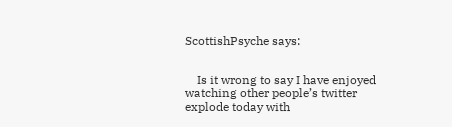ScottishPsyche says:


    Is it wrong to say I have enjoyed watching other people’s twitter explode today with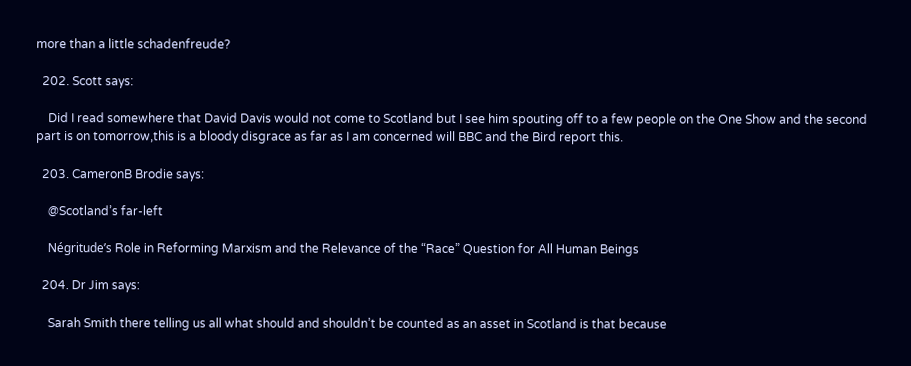more than a little schadenfreude?

  202. Scott says:

    Did I read somewhere that David Davis would not come to Scotland but I see him spouting off to a few people on the One Show and the second part is on tomorrow,this is a bloody disgrace as far as I am concerned will BBC and the Bird report this.

  203. CameronB Brodie says:

    @Scotland’s far-left

    Négritude’s Role in Reforming Marxism and the Relevance of the “Race” Question for All Human Beings

  204. Dr Jim says:

    Sarah Smith there telling us all what should and shouldn’t be counted as an asset in Scotland is that because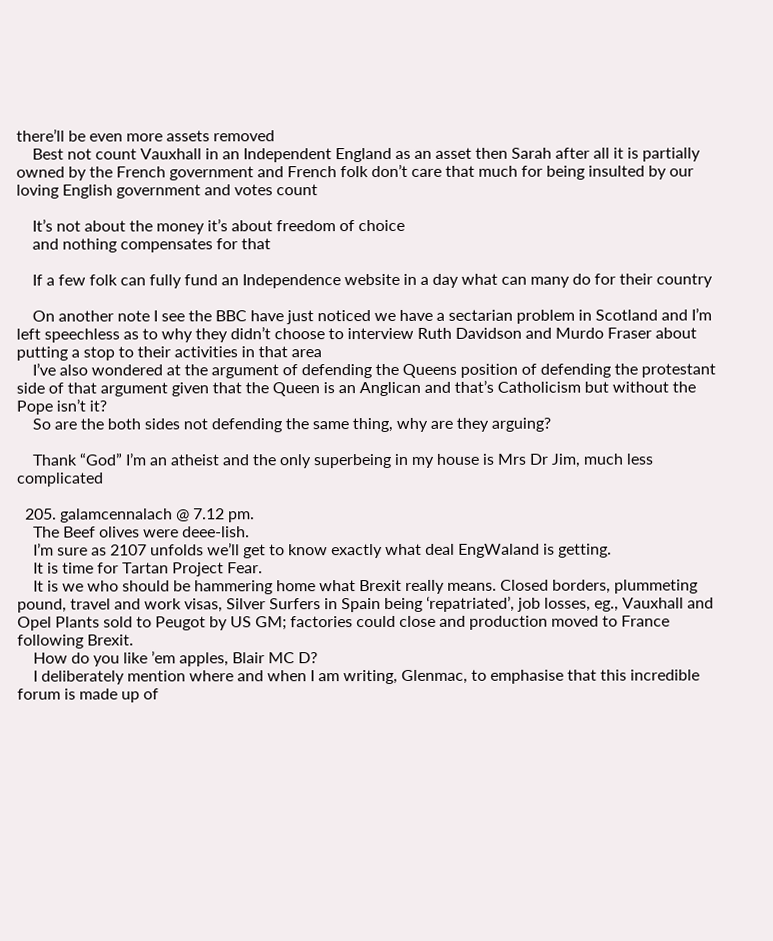there’ll be even more assets removed
    Best not count Vauxhall in an Independent England as an asset then Sarah after all it is partially owned by the French government and French folk don’t care that much for being insulted by our loving English government and votes count

    It’s not about the money it’s about freedom of choice
    and nothing compensates for that

    If a few folk can fully fund an Independence website in a day what can many do for their country

    On another note I see the BBC have just noticed we have a sectarian problem in Scotland and I’m left speechless as to why they didn’t choose to interview Ruth Davidson and Murdo Fraser about putting a stop to their activities in that area
    I’ve also wondered at the argument of defending the Queens position of defending the protestant side of that argument given that the Queen is an Anglican and that’s Catholicism but without the Pope isn’t it?
    So are the both sides not defending the same thing, why are they arguing?

    Thank “God” I’m an atheist and the only superbeing in my house is Mrs Dr Jim, much less complicated

  205. galamcennalach @ 7.12 pm.
    The Beef olives were deee-lish.
    I’m sure as 2107 unfolds we’ll get to know exactly what deal EngWaland is getting.
    It is time for Tartan Project Fear.
    It is we who should be hammering home what Brexit really means. Closed borders, plummeting pound, travel and work visas, Silver Surfers in Spain being ‘repatriated’, job losses, eg., Vauxhall and Opel Plants sold to Peugot by US GM; factories could close and production moved to France following Brexit.
    How do you like ’em apples, Blair MC D?
    I deliberately mention where and when I am writing, Glenmac, to emphasise that this incredible forum is made up of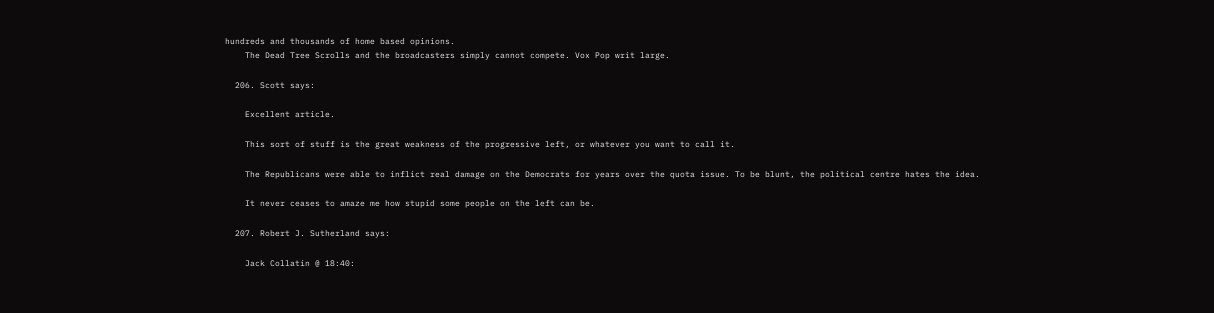hundreds and thousands of home based opinions.
    The Dead Tree Scrolls and the broadcasters simply cannot compete. Vox Pop writ large.

  206. Scott says:

    Excellent article.

    This sort of stuff is the great weakness of the progressive left, or whatever you want to call it.

    The Republicans were able to inflict real damage on the Democrats for years over the quota issue. To be blunt, the political centre hates the idea.

    It never ceases to amaze me how stupid some people on the left can be.

  207. Robert J. Sutherland says:

    Jack Collatin @ 18:40: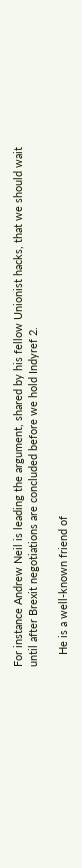For instance Andrew Neil is leading the argument, shared by his fellow Unionist hacks, that we should wait until after Brexit negotiations are concluded before we hold Indyref 2.

    He is a well-known friend of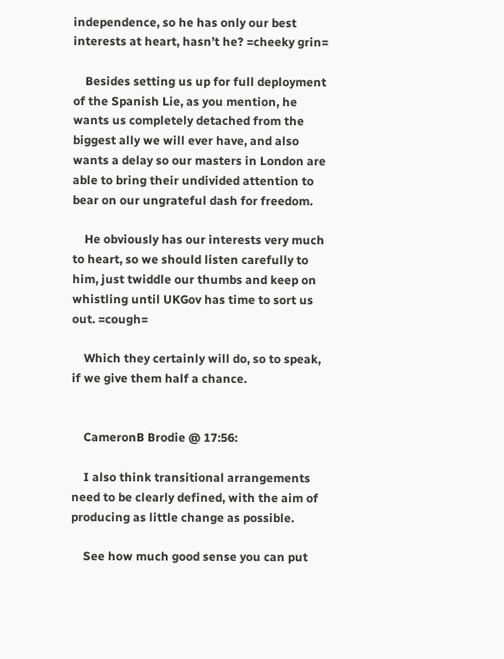independence, so he has only our best interests at heart, hasn’t he? =cheeky grin=

    Besides setting us up for full deployment of the Spanish Lie, as you mention, he wants us completely detached from the biggest ally we will ever have, and also wants a delay so our masters in London are able to bring their undivided attention to bear on our ungrateful dash for freedom.

    He obviously has our interests very much to heart, so we should listen carefully to him, just twiddle our thumbs and keep on whistling until UKGov has time to sort us out. =cough=

    Which they certainly will do, so to speak, if we give them half a chance.


    CameronB Brodie @ 17:56:

    I also think transitional arrangements need to be clearly defined, with the aim of producing as little change as possible.

    See how much good sense you can put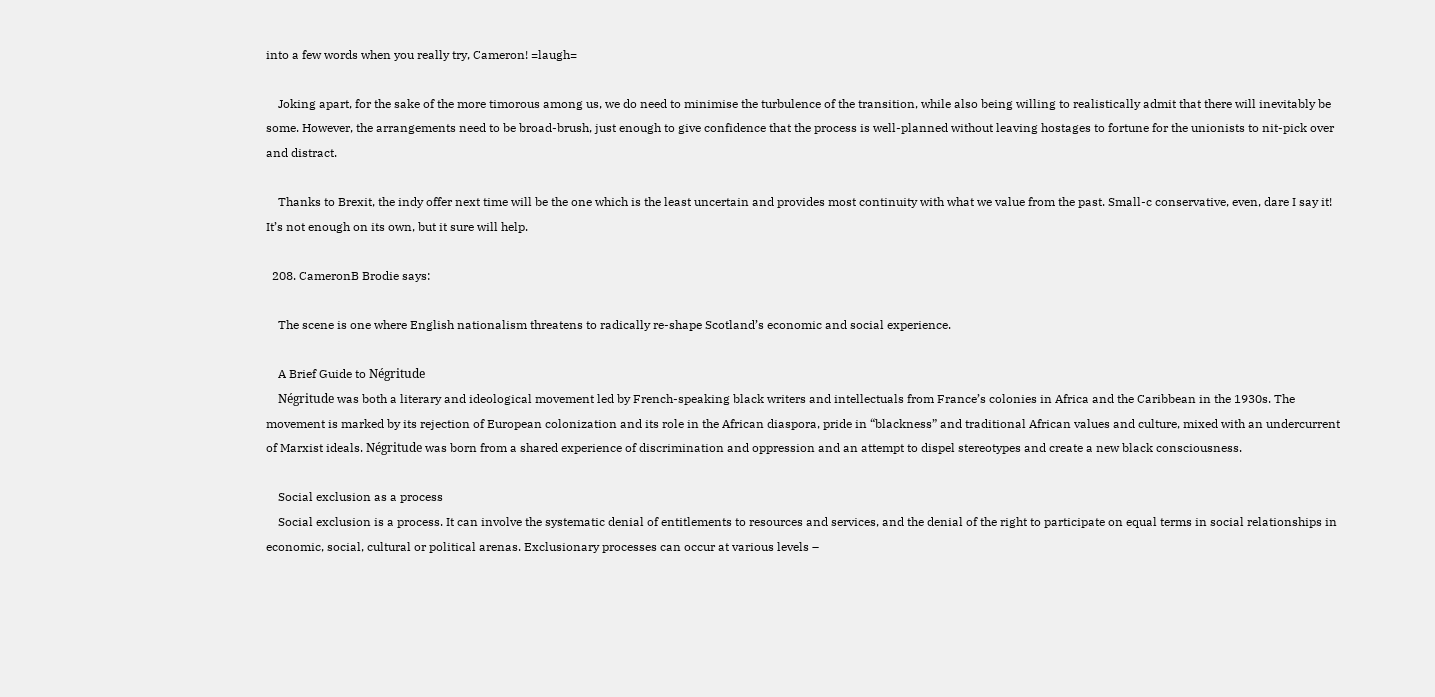into a few words when you really try, Cameron! =laugh=

    Joking apart, for the sake of the more timorous among us, we do need to minimise the turbulence of the transition, while also being willing to realistically admit that there will inevitably be some. However, the arrangements need to be broad-brush, just enough to give confidence that the process is well-planned without leaving hostages to fortune for the unionists to nit-pick over and distract.

    Thanks to Brexit, the indy offer next time will be the one which is the least uncertain and provides most continuity with what we value from the past. Small-c conservative, even, dare I say it! It’s not enough on its own, but it sure will help.

  208. CameronB Brodie says:

    The scene is one where English nationalism threatens to radically re-shape Scotland’s economic and social experience.

    A Brief Guide to Négritude
    Négritude was both a literary and ideological movement led by French-speaking black writers and intellectuals from France’s colonies in Africa and the Caribbean in the 1930s. The movement is marked by its rejection of European colonization and its role in the African diaspora, pride in “blackness” and traditional African values and culture, mixed with an undercurrent of Marxist ideals. Négritude was born from a shared experience of discrimination and oppression and an attempt to dispel stereotypes and create a new black consciousness.

    Social exclusion as a process
    Social exclusion is a process. It can involve the systematic denial of entitlements to resources and services, and the denial of the right to participate on equal terms in social relationships in economic, social, cultural or political arenas. Exclusionary processes can occur at various levels –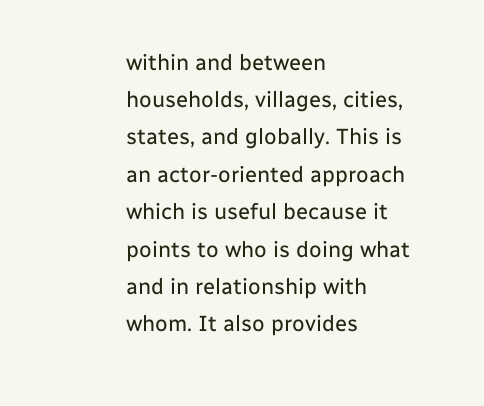within and between households, villages, cities, states, and globally. This is an actor-oriented approach which is useful because it points to who is doing what and in relationship with whom. It also provides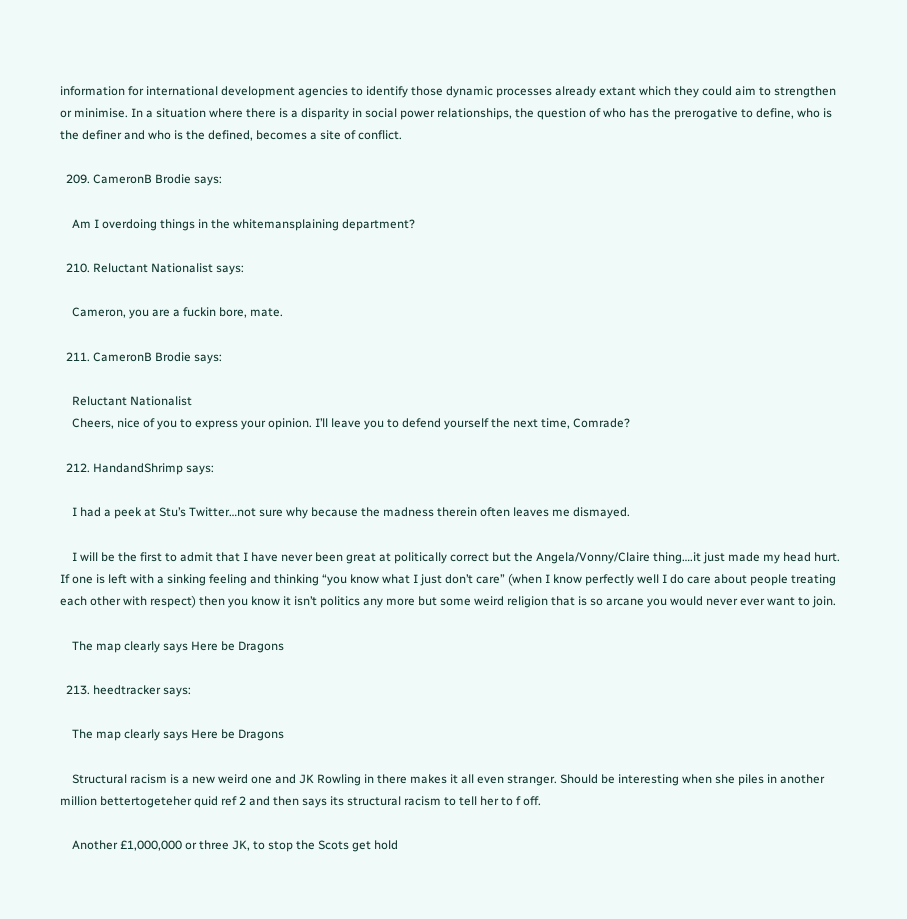information for international development agencies to identify those dynamic processes already extant which they could aim to strengthen or minimise. In a situation where there is a disparity in social power relationships, the question of who has the prerogative to define, who is the definer and who is the defined, becomes a site of conflict.

  209. CameronB Brodie says:

    Am I overdoing things in the whitemansplaining department?

  210. Reluctant Nationalist says:

    Cameron, you are a fuckin bore, mate.

  211. CameronB Brodie says:

    Reluctant Nationalist
    Cheers, nice of you to express your opinion. I’ll leave you to defend yourself the next time, Comrade?

  212. HandandShrimp says:

    I had a peek at Stu’s Twitter…not sure why because the madness therein often leaves me dismayed.

    I will be the first to admit that I have never been great at politically correct but the Angela/Vonny/Claire thing….it just made my head hurt. If one is left with a sinking feeling and thinking “you know what I just don’t care” (when I know perfectly well I do care about people treating each other with respect) then you know it isn’t politics any more but some weird religion that is so arcane you would never ever want to join.

    The map clearly says Here be Dragons

  213. heedtracker says:

    The map clearly says Here be Dragons

    Structural racism is a new weird one and JK Rowling in there makes it all even stranger. Should be interesting when she piles in another million bettertogeteher quid ref 2 and then says its structural racism to tell her to f off.

    Another £1,000,000 or three JK, to stop the Scots get hold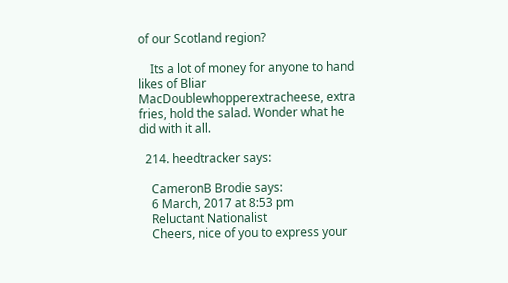of our Scotland region?

    Its a lot of money for anyone to hand likes of Bliar MacDoublewhopperextracheese, extra fries, hold the salad. Wonder what he did with it all.

  214. heedtracker says:

    CameronB Brodie says:
    6 March, 2017 at 8:53 pm
    Reluctant Nationalist
    Cheers, nice of you to express your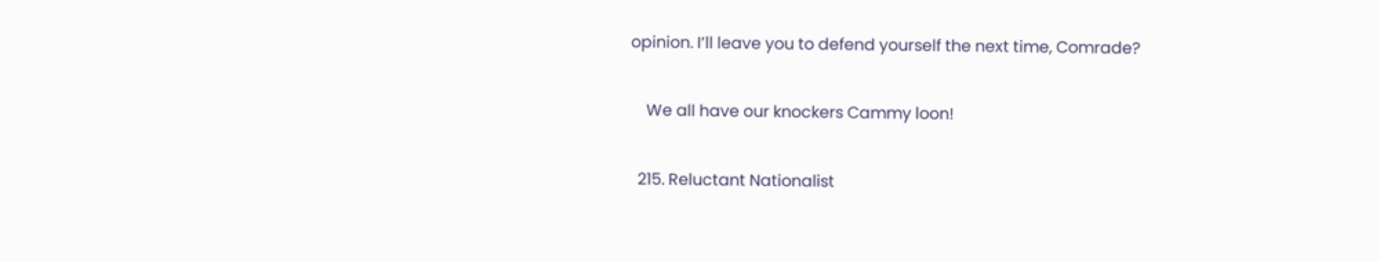opinion. I’ll leave you to defend yourself the next time, Comrade?

    We all have our knockers Cammy loon!

  215. Reluctant Nationalist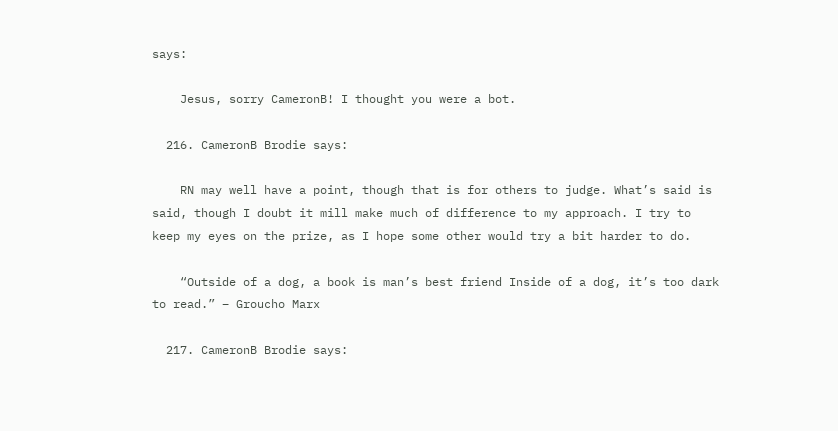says:

    Jesus, sorry CameronB! I thought you were a bot.

  216. CameronB Brodie says:

    RN may well have a point, though that is for others to judge. What’s said is said, though I doubt it mill make much of difference to my approach. I try to keep my eyes on the prize, as I hope some other would try a bit harder to do.

    “Outside of a dog, a book is man’s best friend Inside of a dog, it’s too dark to read.” – Groucho Marx

  217. CameronB Brodie says: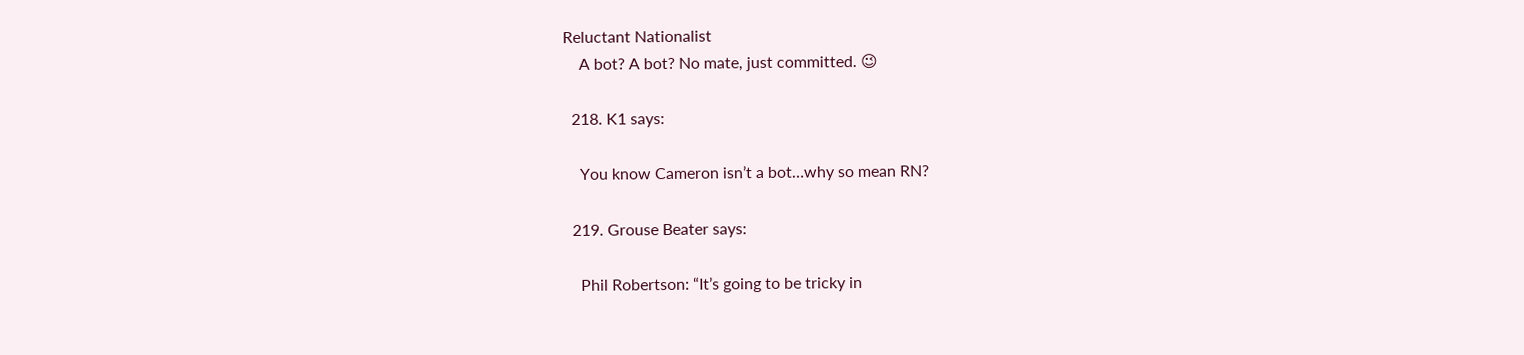Reluctant Nationalist
    A bot? A bot? No mate, just committed. 😉

  218. K1 says:

    You know Cameron isn’t a bot…why so mean RN?

  219. Grouse Beater says:

    Phil Robertson: “It’s going to be tricky in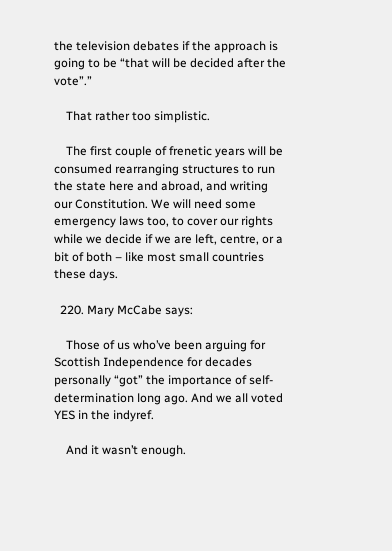the television debates if the approach is going to be “that will be decided after the vote”.”

    That rather too simplistic.

    The first couple of frenetic years will be consumed rearranging structures to run the state here and abroad, and writing our Constitution. We will need some emergency laws too, to cover our rights while we decide if we are left, centre, or a bit of both – like most small countries these days.

  220. Mary McCabe says:

    Those of us who’ve been arguing for Scottish Independence for decades personally “got” the importance of self-determination long ago. And we all voted YES in the indyref.

    And it wasn’t enough.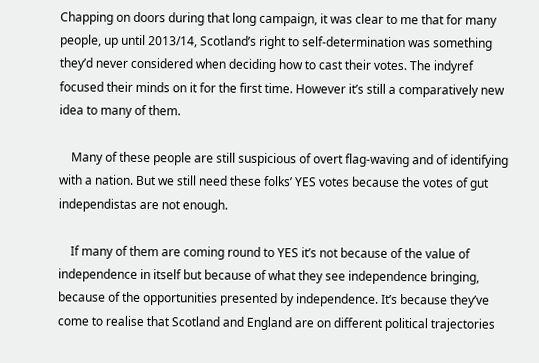Chapping on doors during that long campaign, it was clear to me that for many people, up until 2013/14, Scotland’s right to self-determination was something they’d never considered when deciding how to cast their votes. The indyref focused their minds on it for the first time. However it’s still a comparatively new idea to many of them.

    Many of these people are still suspicious of overt flag-waving and of identifying with a nation. But we still need these folks’ YES votes because the votes of gut independistas are not enough.

    If many of them are coming round to YES it’s not because of the value of independence in itself but because of what they see independence bringing, because of the opportunities presented by independence. It’s because they’ve come to realise that Scotland and England are on different political trajectories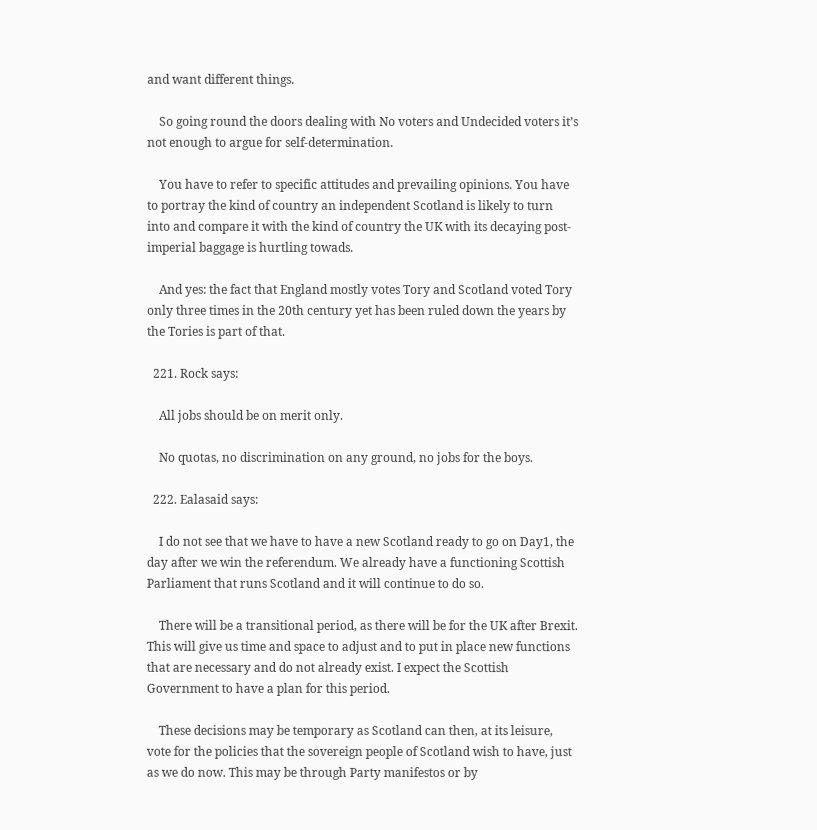and want different things.

    So going round the doors dealing with No voters and Undecided voters it’s not enough to argue for self-determination.

    You have to refer to specific attitudes and prevailing opinions. You have to portray the kind of country an independent Scotland is likely to turn into and compare it with the kind of country the UK with its decaying post-imperial baggage is hurtling towads.

    And yes: the fact that England mostly votes Tory and Scotland voted Tory only three times in the 20th century yet has been ruled down the years by the Tories is part of that.

  221. Rock says:

    All jobs should be on merit only.

    No quotas, no discrimination on any ground, no jobs for the boys.

  222. Ealasaid says:

    I do not see that we have to have a new Scotland ready to go on Day1, the day after we win the referendum. We already have a functioning Scottish Parliament that runs Scotland and it will continue to do so.

    There will be a transitional period, as there will be for the UK after Brexit. This will give us time and space to adjust and to put in place new functions that are necessary and do not already exist. I expect the Scottish Government to have a plan for this period.

    These decisions may be temporary as Scotland can then, at its leisure, vote for the policies that the sovereign people of Scotland wish to have, just as we do now. This may be through Party manifestos or by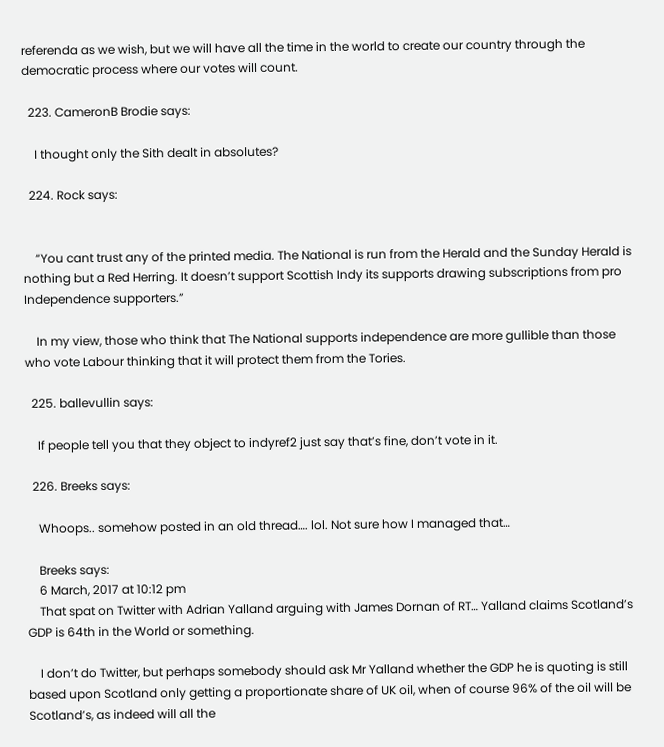referenda as we wish, but we will have all the time in the world to create our country through the democratic process where our votes will count.

  223. CameronB Brodie says:

    I thought only the Sith dealt in absolutes?

  224. Rock says:


    “You cant trust any of the printed media. The National is run from the Herald and the Sunday Herald is nothing but a Red Herring. It doesn’t support Scottish Indy its supports drawing subscriptions from pro Independence supporters.”

    In my view, those who think that The National supports independence are more gullible than those who vote Labour thinking that it will protect them from the Tories.

  225. ballevullin says:

    If people tell you that they object to indyref2 just say that’s fine, don’t vote in it.

  226. Breeks says:

    Whoops.. somehow posted in an old thread…. lol. Not sure how I managed that…

    Breeks says:
    6 March, 2017 at 10:12 pm
    That spat on Twitter with Adrian Yalland arguing with James Dornan of RT… Yalland claims Scotland’s GDP is 64th in the World or something.

    I don’t do Twitter, but perhaps somebody should ask Mr Yalland whether the GDP he is quoting is still based upon Scotland only getting a proportionate share of UK oil, when of course 96% of the oil will be Scotland’s, as indeed will all the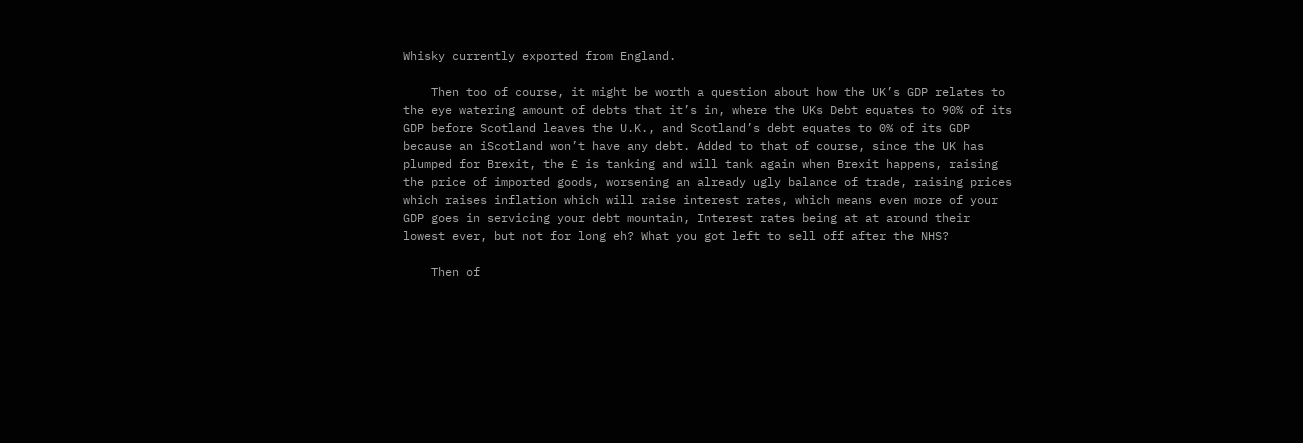Whisky currently exported from England.

    Then too of course, it might be worth a question about how the UK’s GDP relates to the eye watering amount of debts that it’s in, where the UKs Debt equates to 90% of its GDP before Scotland leaves the U.K., and Scotland’s debt equates to 0% of its GDP because an iScotland won’t have any debt. Added to that of course, since the UK has plumped for Brexit, the £ is tanking and will tank again when Brexit happens, raising the price of imported goods, worsening an already ugly balance of trade, raising prices which raises inflation which will raise interest rates, which means even more of your GDP goes in servicing your debt mountain, Interest rates being at at around their lowest ever, but not for long eh? What you got left to sell off after the NHS?

    Then of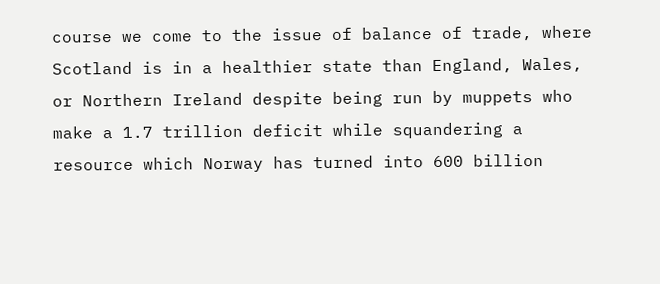course we come to the issue of balance of trade, where Scotland is in a healthier state than England, Wales, or Northern Ireland despite being run by muppets who make a 1.7 trillion deficit while squandering a resource which Norway has turned into 600 billion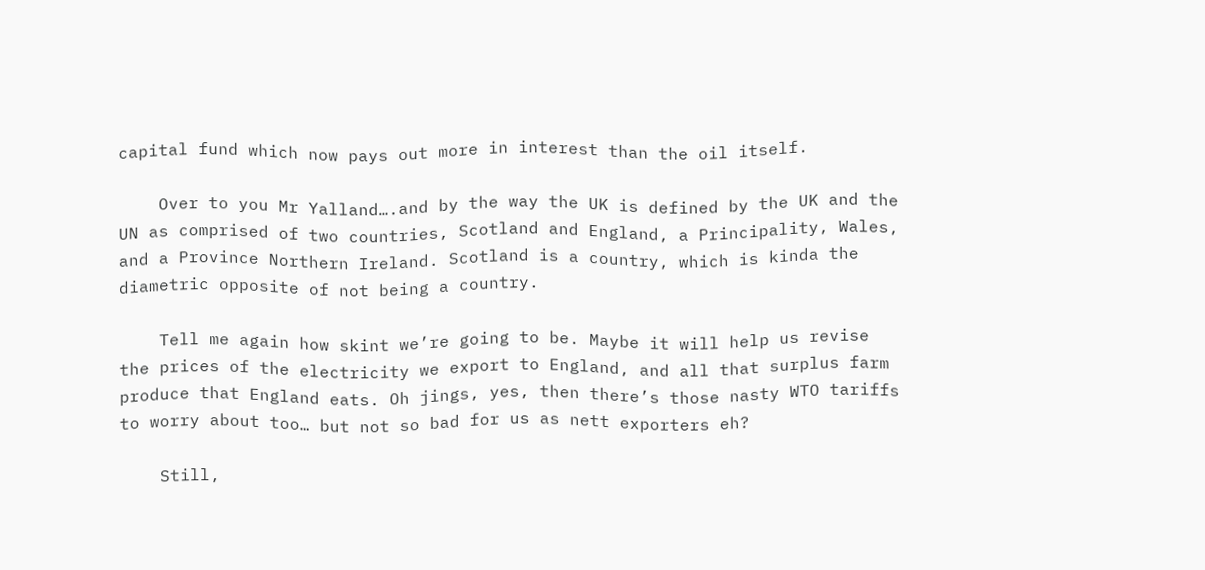capital fund which now pays out more in interest than the oil itself.

    Over to you Mr Yalland….and by the way the UK is defined by the UK and the UN as comprised of two countries, Scotland and England, a Principality, Wales, and a Province Northern Ireland. Scotland is a country, which is kinda the diametric opposite of not being a country.

    Tell me again how skint we’re going to be. Maybe it will help us revise the prices of the electricity we export to England, and all that surplus farm produce that England eats. Oh jings, yes, then there’s those nasty WTO tariffs to worry about too… but not so bad for us as nett exporters eh?

    Still,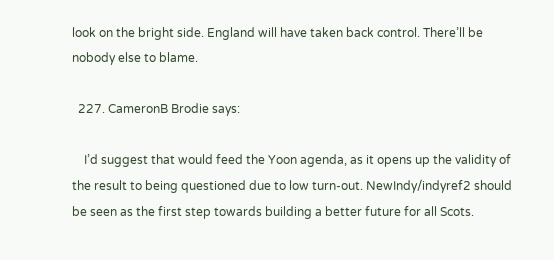look on the bright side. England will have taken back control. There’ll be nobody else to blame.

  227. CameronB Brodie says:

    I’d suggest that would feed the Yoon agenda, as it opens up the validity of the result to being questioned due to low turn-out. NewIndy/indyref2 should be seen as the first step towards building a better future for all Scots.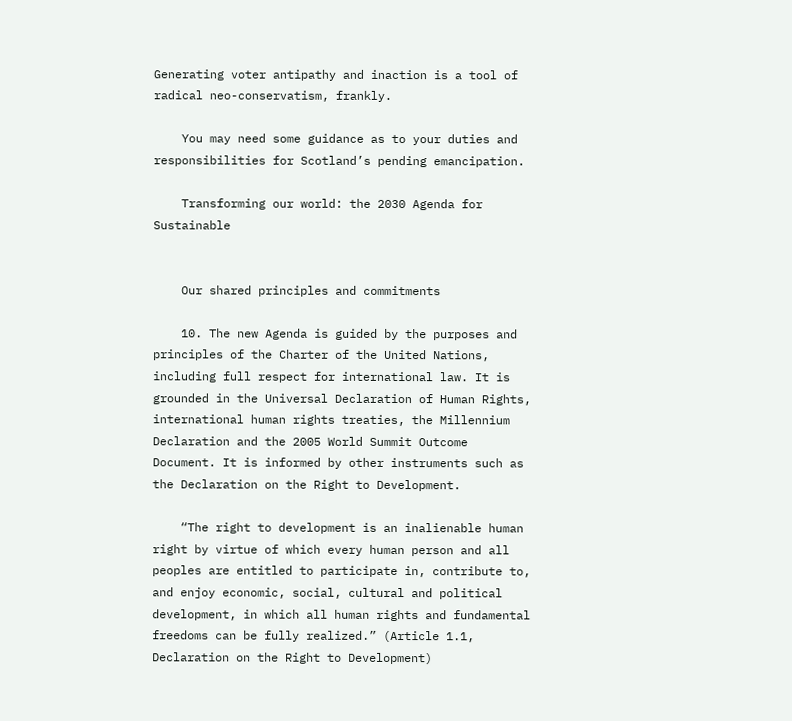Generating voter antipathy and inaction is a tool of radical neo-conservatism, frankly.

    You may need some guidance as to your duties and responsibilities for Scotland’s pending emancipation.

    Transforming our world: the 2030 Agenda for Sustainable


    Our shared principles and commitments

    10. The new Agenda is guided by the purposes and principles of the Charter of the United Nations, including full respect for international law. It is grounded in the Universal Declaration of Human Rights, international human rights treaties, the Millennium Declaration and the 2005 World Summit Outcome Document. It is informed by other instruments such as the Declaration on the Right to Development.

    “The right to development is an inalienable human right by virtue of which every human person and all peoples are entitled to participate in, contribute to, and enjoy economic, social, cultural and political development, in which all human rights and fundamental freedoms can be fully realized.” (Article 1.1, Declaration on the Right to Development)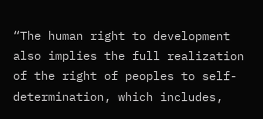“The human right to development also implies the full realization of the right of peoples to self-determination, which includes,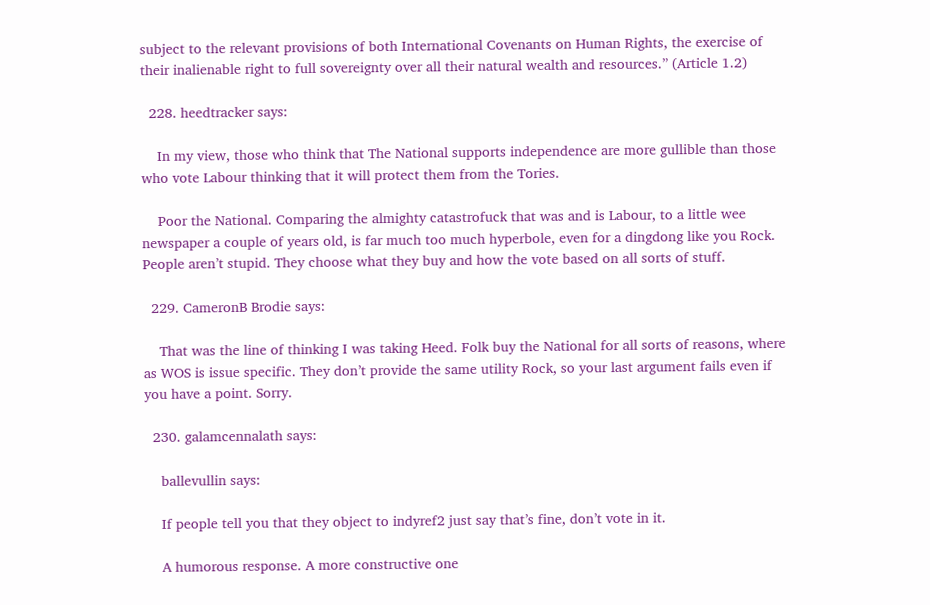subject to the relevant provisions of both International Covenants on Human Rights, the exercise of their inalienable right to full sovereignty over all their natural wealth and resources.” (Article 1.2)

  228. heedtracker says:

    In my view, those who think that The National supports independence are more gullible than those who vote Labour thinking that it will protect them from the Tories.

    Poor the National. Comparing the almighty catastrofuck that was and is Labour, to a little wee newspaper a couple of years old, is far much too much hyperbole, even for a dingdong like you Rock. People aren’t stupid. They choose what they buy and how the vote based on all sorts of stuff.

  229. CameronB Brodie says:

    That was the line of thinking I was taking Heed. Folk buy the National for all sorts of reasons, where as WOS is issue specific. They don’t provide the same utility Rock, so your last argument fails even if you have a point. Sorry.

  230. galamcennalath says:

    ballevullin says:

    If people tell you that they object to indyref2 just say that’s fine, don’t vote in it.

    A humorous response. A more constructive one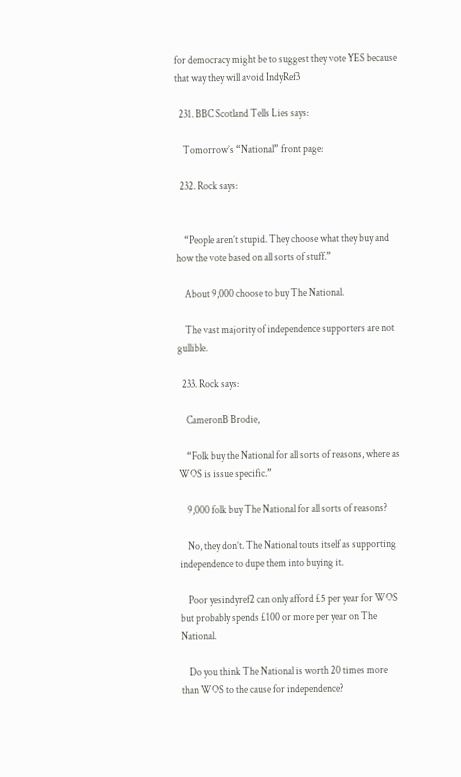for democracy might be to suggest they vote YES because that way they will avoid IndyRef3

  231. BBC Scotland Tells Lies says:

    Tomorrow’s “National” front page:

  232. Rock says:


    “People aren’t stupid. They choose what they buy and how the vote based on all sorts of stuff.”

    About 9,000 choose to buy The National.

    The vast majority of independence supporters are not gullible.

  233. Rock says:

    CameronB Brodie,

    “Folk buy the National for all sorts of reasons, where as WOS is issue specific.”

    9,000 folk buy The National for all sorts of reasons?

    No, they don’t. The National touts itself as supporting independence to dupe them into buying it.

    Poor yesindyref2 can only afford £5 per year for WOS but probably spends £100 or more per year on The National.

    Do you think The National is worth 20 times more than WOS to the cause for independence?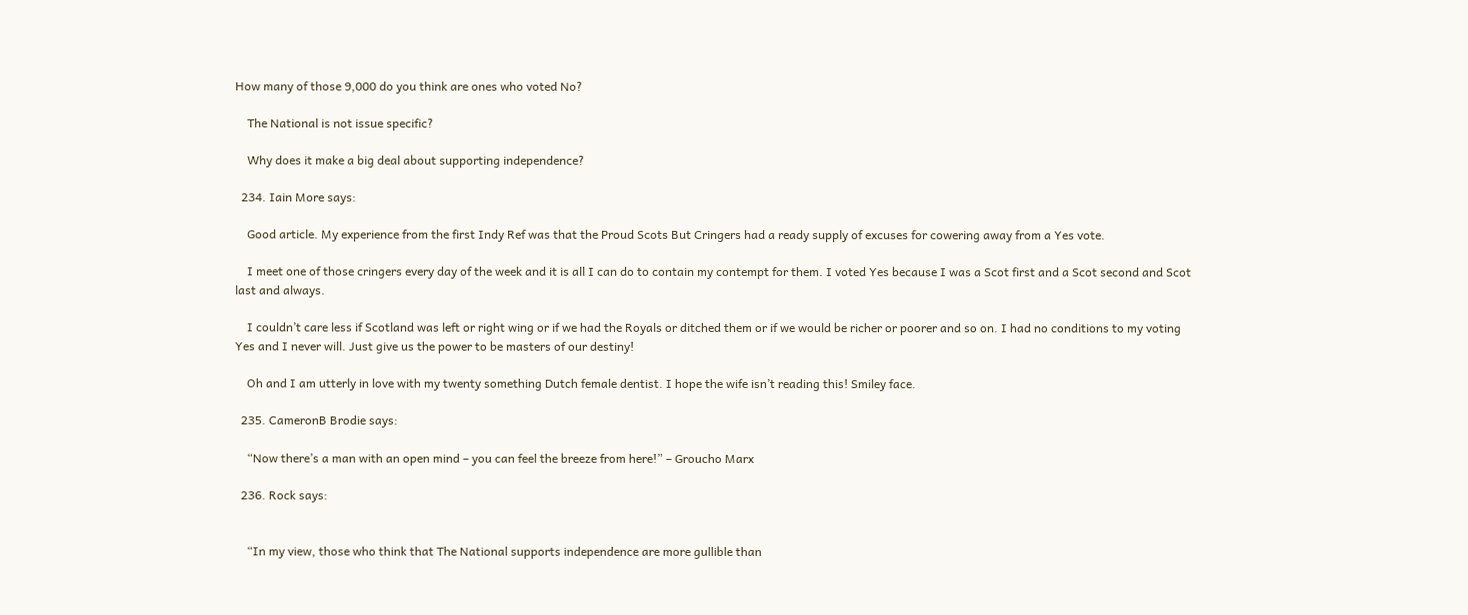How many of those 9,000 do you think are ones who voted No?

    The National is not issue specific?

    Why does it make a big deal about supporting independence?

  234. Iain More says:

    Good article. My experience from the first Indy Ref was that the Proud Scots But Cringers had a ready supply of excuses for cowering away from a Yes vote.

    I meet one of those cringers every day of the week and it is all I can do to contain my contempt for them. I voted Yes because I was a Scot first and a Scot second and Scot last and always.

    I couldn’t care less if Scotland was left or right wing or if we had the Royals or ditched them or if we would be richer or poorer and so on. I had no conditions to my voting Yes and I never will. Just give us the power to be masters of our destiny!

    Oh and I am utterly in love with my twenty something Dutch female dentist. I hope the wife isn’t reading this! Smiley face.

  235. CameronB Brodie says:

    “Now there’s a man with an open mind – you can feel the breeze from here!” – Groucho Marx

  236. Rock says:


    “In my view, those who think that The National supports independence are more gullible than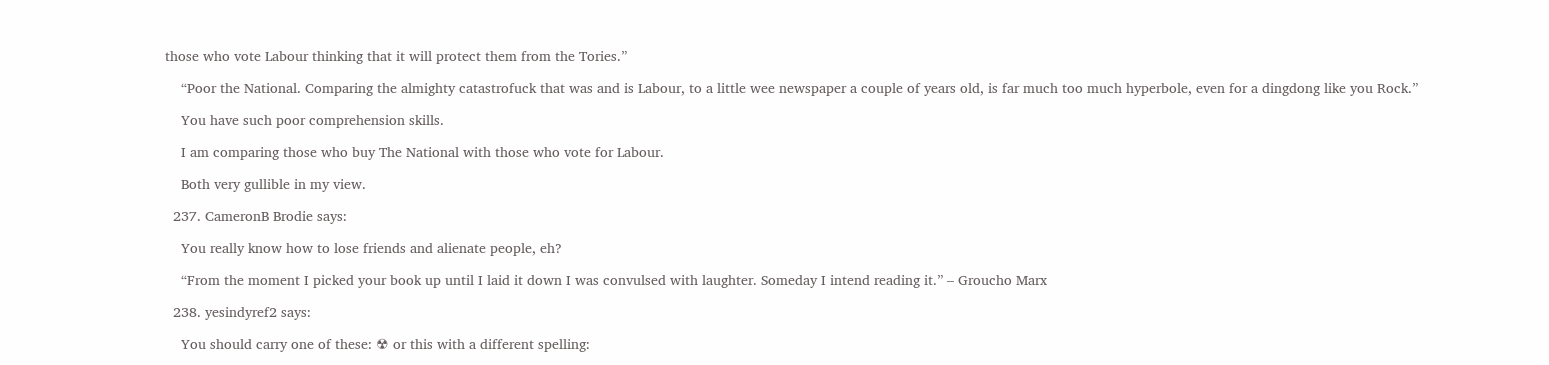those who vote Labour thinking that it will protect them from the Tories.”

    “Poor the National. Comparing the almighty catastrofuck that was and is Labour, to a little wee newspaper a couple of years old, is far much too much hyperbole, even for a dingdong like you Rock.”

    You have such poor comprehension skills.

    I am comparing those who buy The National with those who vote for Labour.

    Both very gullible in my view.

  237. CameronB Brodie says:

    You really know how to lose friends and alienate people, eh?

    “From the moment I picked your book up until I laid it down I was convulsed with laughter. Someday I intend reading it.” – Groucho Marx

  238. yesindyref2 says:

    You should carry one of these: ☢ or this with a different spelling: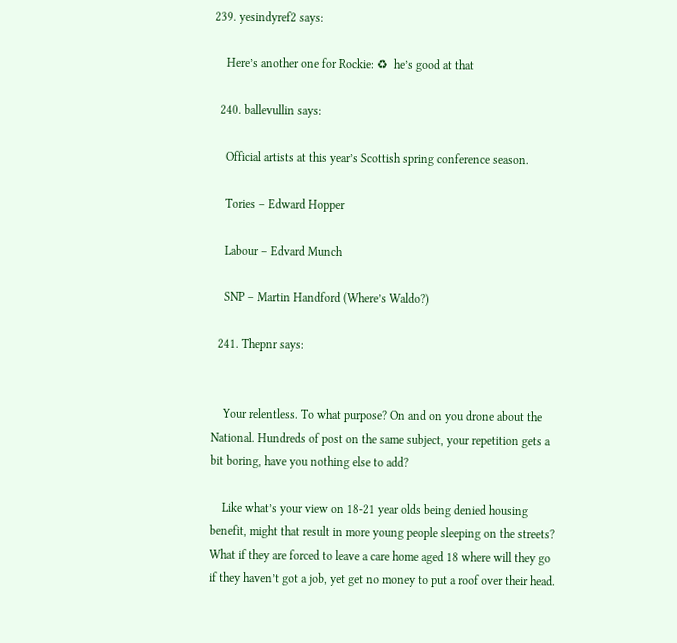239. yesindyref2 says:

    Here’s another one for Rockie: ♻  he’s good at that

  240. ballevullin says:

    Official artists at this year’s Scottish spring conference season.

    Tories – Edward Hopper

    Labour – Edvard Munch

    SNP – Martin Handford (Where’s Waldo?)

  241. Thepnr says:


    Your relentless. To what purpose? On and on you drone about the National. Hundreds of post on the same subject, your repetition gets a bit boring, have you nothing else to add?

    Like what’s your view on 18-21 year olds being denied housing benefit, might that result in more young people sleeping on the streets? What if they are forced to leave a care home aged 18 where will they go if they haven’t got a job, yet get no money to put a roof over their head.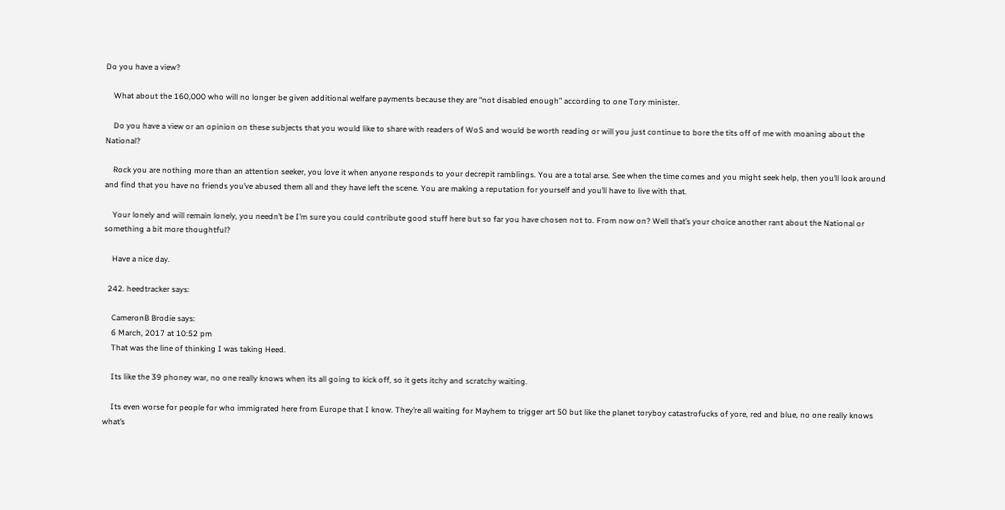Do you have a view?

    What about the 160,000 who will no longer be given additional welfare payments because they are “not disabled enough” according to one Tory minister.

    Do you have a view or an opinion on these subjects that you would like to share with readers of WoS and would be worth reading or will you just continue to bore the tits off of me with moaning about the National?

    Rock you are nothing more than an attention seeker, you love it when anyone responds to your decrepit ramblings. You are a total arse. See when the time comes and you might seek help, then you’ll look around and find that you have no friends you’ve abused them all and they have left the scene. You are making a reputation for yourself and you’ll have to live with that.

    Your lonely and will remain lonely, you needn’t be I’m sure you could contribute good stuff here but so far you have chosen not to. From now on? Well that’s your choice another rant about the National or something a bit more thoughtful?

    Have a nice day.

  242. heedtracker says:

    CameronB Brodie says:
    6 March, 2017 at 10:52 pm
    That was the line of thinking I was taking Heed.

    Its like the 39 phoney war, no one really knows when its all going to kick off, so it gets itchy and scratchy waiting.

    Its even worse for people for who immigrated here from Europe that I know. They’re all waiting for Mayhem to trigger art 50 but like the planet toryboy catastrofucks of yore, red and blue, no one really knows what’s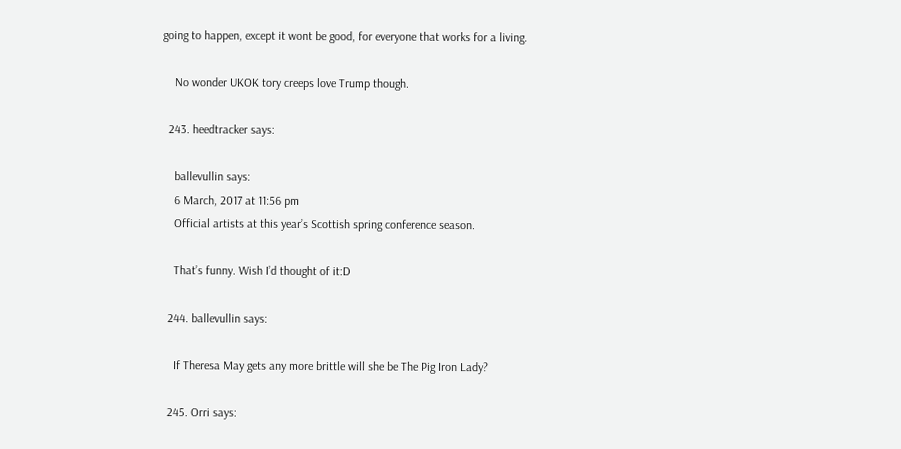going to happen, except it wont be good, for everyone that works for a living.

    No wonder UKOK tory creeps love Trump though.

  243. heedtracker says:

    ballevullin says:
    6 March, 2017 at 11:56 pm
    Official artists at this year’s Scottish spring conference season.

    That’s funny. Wish I’d thought of it:D

  244. ballevullin says:

    If Theresa May gets any more brittle will she be The Pig Iron Lady?

  245. Orri says: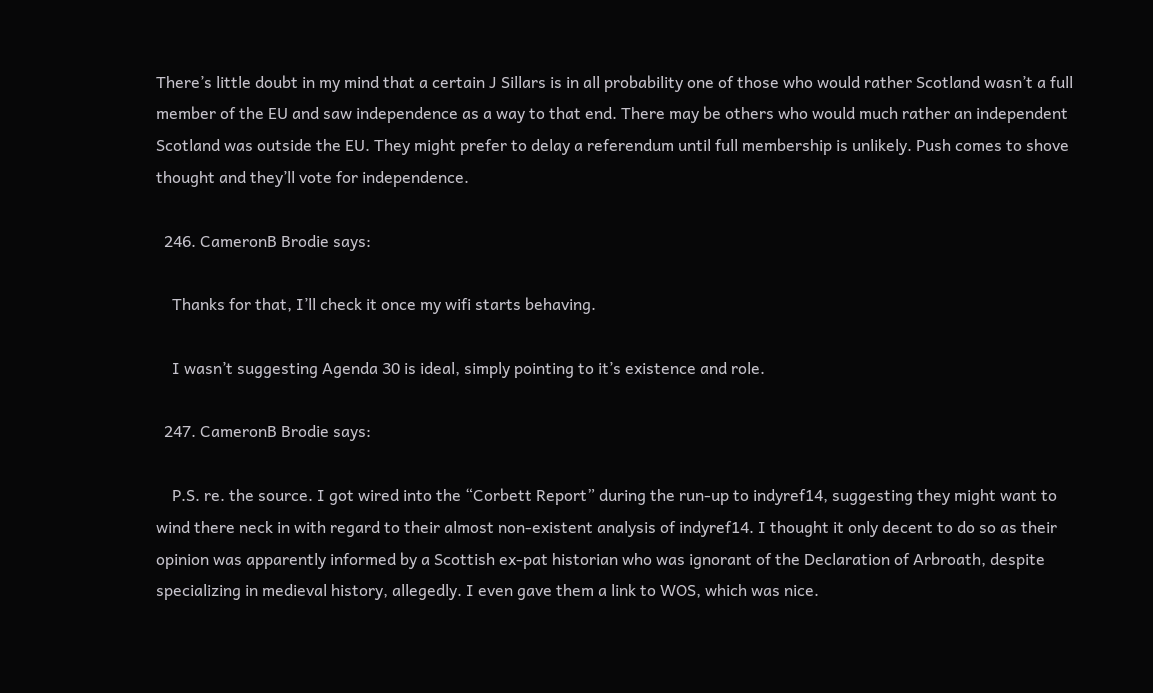There’s little doubt in my mind that a certain J Sillars is in all probability one of those who would rather Scotland wasn’t a full member of the EU and saw independence as a way to that end. There may be others who would much rather an independent Scotland was outside the EU. They might prefer to delay a referendum until full membership is unlikely. Push comes to shove thought and they’ll vote for independence.

  246. CameronB Brodie says:

    Thanks for that, I’ll check it once my wifi starts behaving.

    I wasn’t suggesting Agenda 30 is ideal, simply pointing to it’s existence and role.

  247. CameronB Brodie says:

    P.S. re. the source. I got wired into the “Corbett Report” during the run-up to indyref14, suggesting they might want to wind there neck in with regard to their almost non-existent analysis of indyref14. I thought it only decent to do so as their opinion was apparently informed by a Scottish ex-pat historian who was ignorant of the Declaration of Arbroath, despite specializing in medieval history, allegedly. I even gave them a link to WOS, which was nice.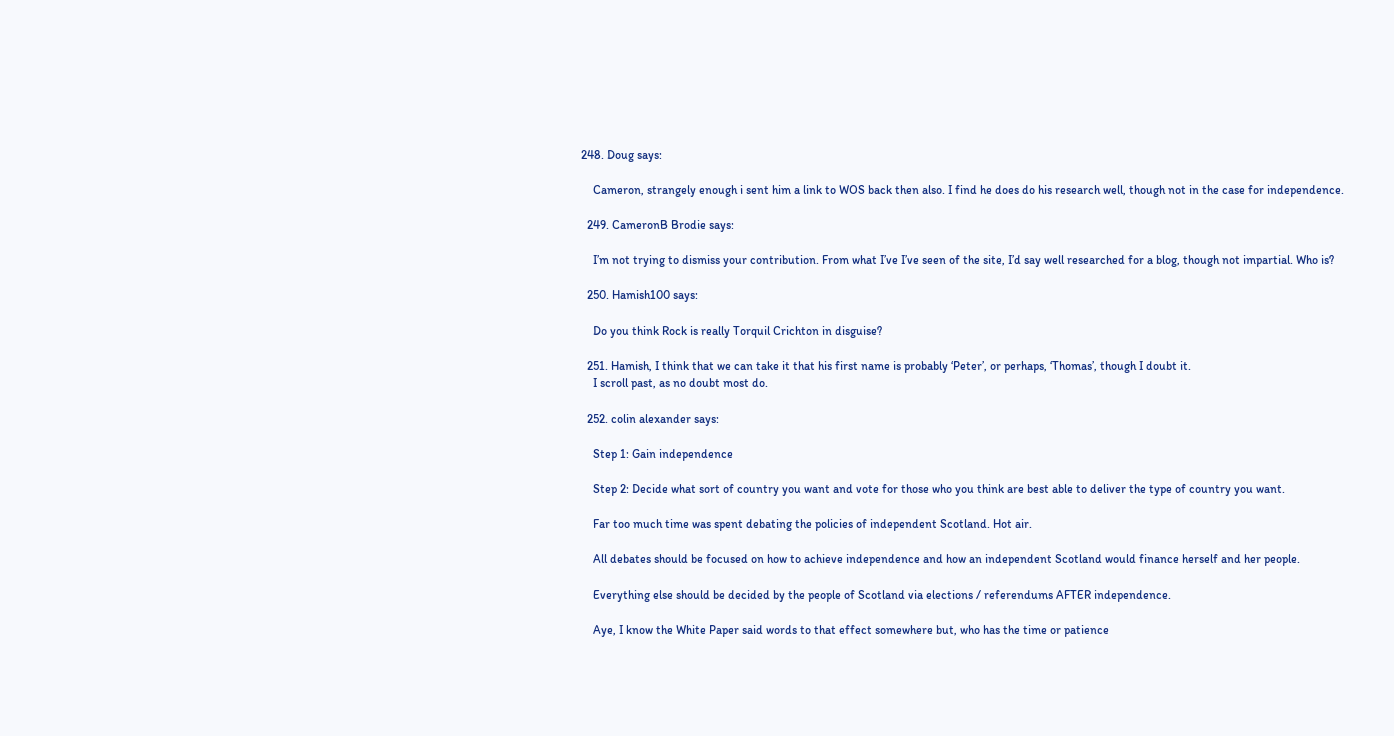248. Doug says:

    Cameron, strangely enough i sent him a link to WOS back then also. I find he does do his research well, though not in the case for independence.

  249. CameronB Brodie says:

    I’m not trying to dismiss your contribution. From what I’ve I’ve seen of the site, I’d say well researched for a blog, though not impartial. Who is?

  250. Hamish100 says:

    Do you think Rock is really Torquil Crichton in disguise?

  251. Hamish, I think that we can take it that his first name is probably ‘Peter’, or perhaps, ‘Thomas’, though I doubt it.
    I scroll past, as no doubt most do.

  252. colin alexander says:

    Step 1: Gain independence

    Step 2: Decide what sort of country you want and vote for those who you think are best able to deliver the type of country you want.

    Far too much time was spent debating the policies of independent Scotland. Hot air.

    All debates should be focused on how to achieve independence and how an independent Scotland would finance herself and her people.

    Everything else should be decided by the people of Scotland via elections / referendums AFTER independence.

    Aye, I know the White Paper said words to that effect somewhere but, who has the time or patience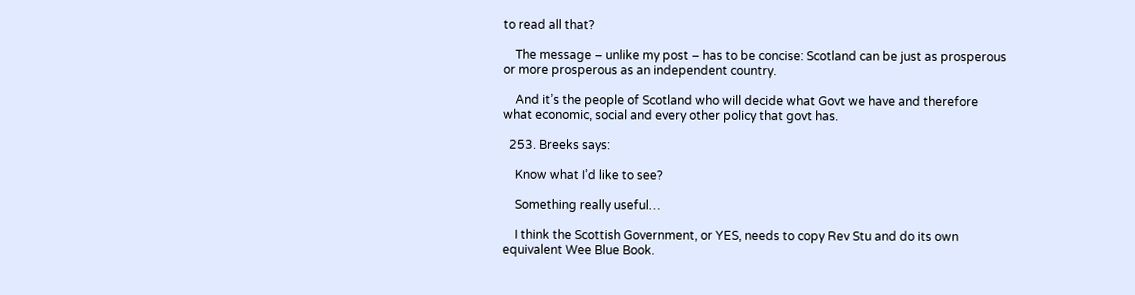to read all that?

    The message – unlike my post – has to be concise: Scotland can be just as prosperous or more prosperous as an independent country.

    And it’s the people of Scotland who will decide what Govt we have and therefore what economic, social and every other policy that govt has.

  253. Breeks says:

    Know what I’d like to see?

    Something really useful…

    I think the Scottish Government, or YES, needs to copy Rev Stu and do its own equivalent Wee Blue Book.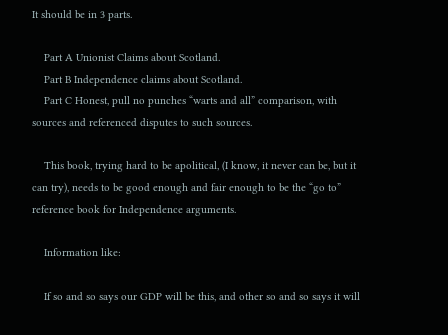It should be in 3 parts.

    Part A Unionist Claims about Scotland.
    Part B Independence claims about Scotland.
    Part C Honest, pull no punches “warts and all” comparison, with sources and referenced disputes to such sources.

    This book, trying hard to be apolitical, (I know, it never can be, but it can try), needs to be good enough and fair enough to be the “go to” reference book for Independence arguments.

    Information like:

    If so and so says our GDP will be this, and other so and so says it will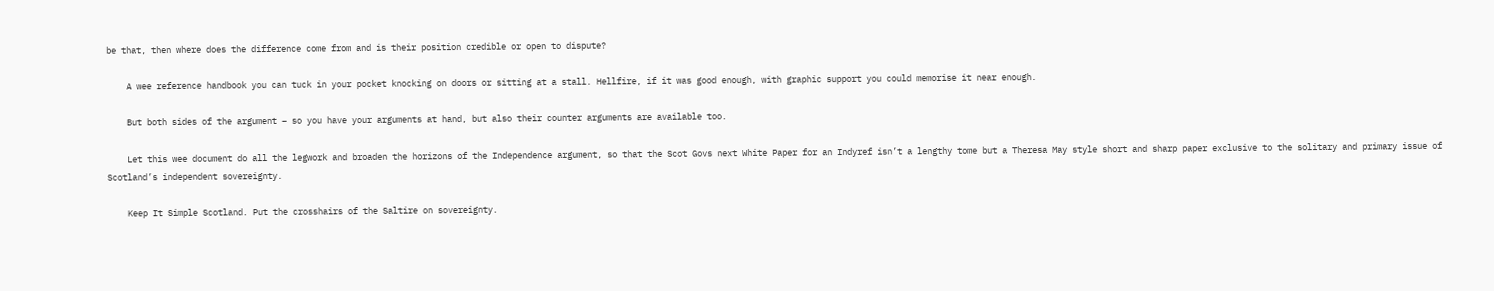be that, then where does the difference come from and is their position credible or open to dispute?

    A wee reference handbook you can tuck in your pocket knocking on doors or sitting at a stall. Hellfire, if it was good enough, with graphic support you could memorise it near enough.

    But both sides of the argument – so you have your arguments at hand, but also their counter arguments are available too.

    Let this wee document do all the legwork and broaden the horizons of the Independence argument, so that the Scot Govs next White Paper for an Indyref isn’t a lengthy tome but a Theresa May style short and sharp paper exclusive to the solitary and primary issue of Scotland’s independent sovereignty.

    Keep It Simple Scotland. Put the crosshairs of the Saltire on sovereignty.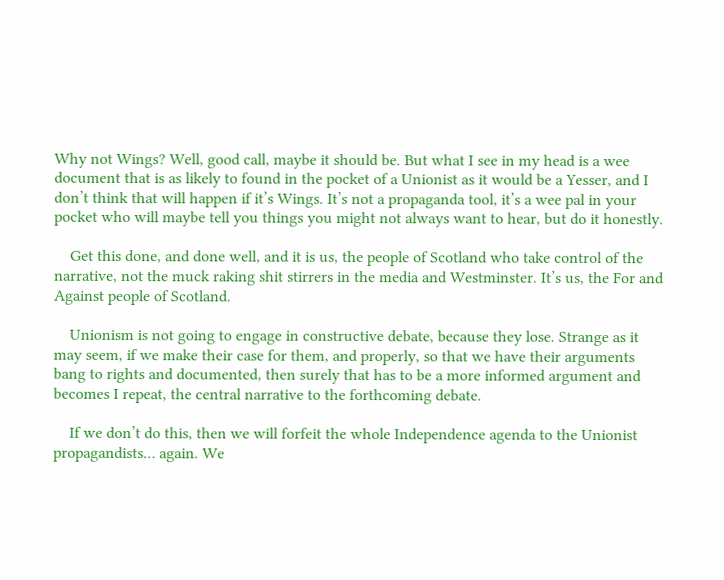Why not Wings? Well, good call, maybe it should be. But what I see in my head is a wee document that is as likely to found in the pocket of a Unionist as it would be a Yesser, and I don’t think that will happen if it’s Wings. It’s not a propaganda tool, it’s a wee pal in your pocket who will maybe tell you things you might not always want to hear, but do it honestly.

    Get this done, and done well, and it is us, the people of Scotland who take control of the narrative, not the muck raking shit stirrers in the media and Westminster. It’s us, the For and Against people of Scotland.

    Unionism is not going to engage in constructive debate, because they lose. Strange as it may seem, if we make their case for them, and properly, so that we have their arguments bang to rights and documented, then surely that has to be a more informed argument and becomes I repeat, the central narrative to the forthcoming debate.

    If we don’t do this, then we will forfeit the whole Independence agenda to the Unionist propagandists… again. We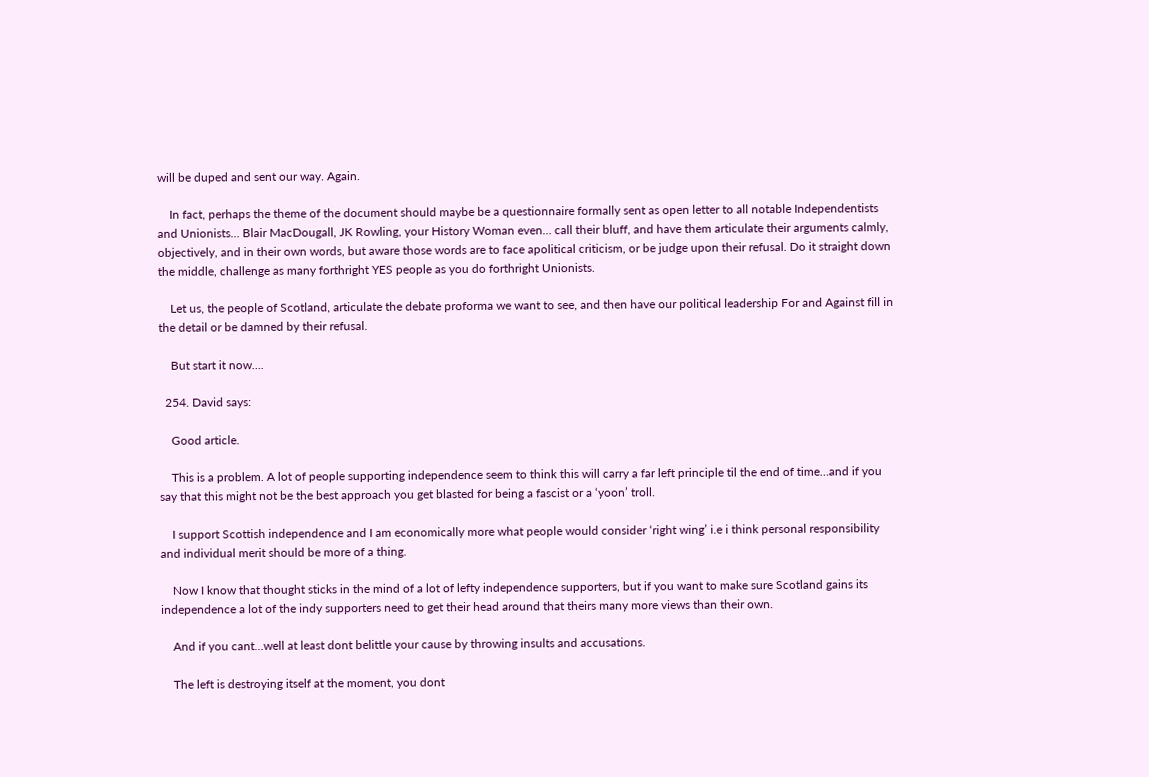will be duped and sent our way. Again.

    In fact, perhaps the theme of the document should maybe be a questionnaire formally sent as open letter to all notable Independentists and Unionists… Blair MacDougall, JK Rowling, your History Woman even… call their bluff, and have them articulate their arguments calmly, objectively, and in their own words, but aware those words are to face apolitical criticism, or be judge upon their refusal. Do it straight down the middle, challenge as many forthright YES people as you do forthright Unionists.

    Let us, the people of Scotland, articulate the debate proforma we want to see, and then have our political leadership For and Against fill in the detail or be damned by their refusal.

    But start it now….

  254. David says:

    Good article.

    This is a problem. A lot of people supporting independence seem to think this will carry a far left principle til the end of time…and if you say that this might not be the best approach you get blasted for being a fascist or a ‘yoon’ troll.

    I support Scottish independence and I am economically more what people would consider ‘right wing’ i.e i think personal responsibility and individual merit should be more of a thing.

    Now I know that thought sticks in the mind of a lot of lefty independence supporters, but if you want to make sure Scotland gains its independence a lot of the indy supporters need to get their head around that theirs many more views than their own.

    And if you cant…well at least dont belittle your cause by throwing insults and accusations.

    The left is destroying itself at the moment, you dont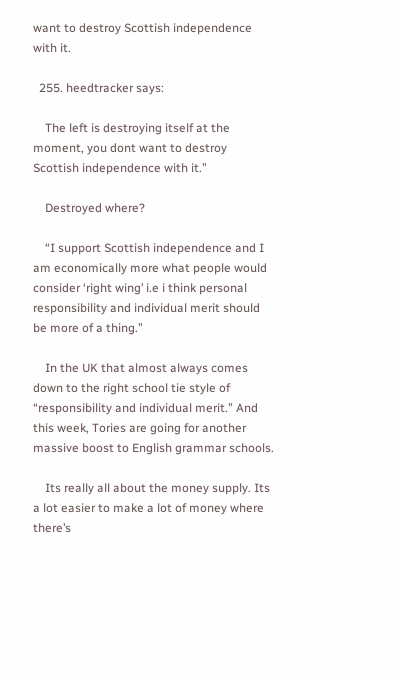want to destroy Scottish independence with it.

  255. heedtracker says:

    The left is destroying itself at the moment, you dont want to destroy Scottish independence with it.”

    Destroyed where?

    “I support Scottish independence and I am economically more what people would consider ‘right wing’ i.e i think personal responsibility and individual merit should be more of a thing.”

    In the UK that almost always comes down to the right school tie style of “responsibility and individual merit.” And this week, Tories are going for another massive boost to English grammar schools.

    Its really all about the money supply. Its a lot easier to make a lot of money where there’s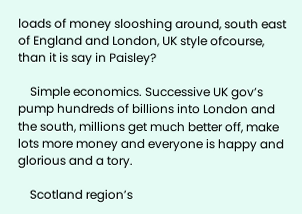loads of money slooshing around, south east of England and London, UK style ofcourse, than it is say in Paisley?

    Simple economics. Successive UK gov’s pump hundreds of billions into London and the south, millions get much better off, make lots more money and everyone is happy and glorious and a tory.

    Scotland region’s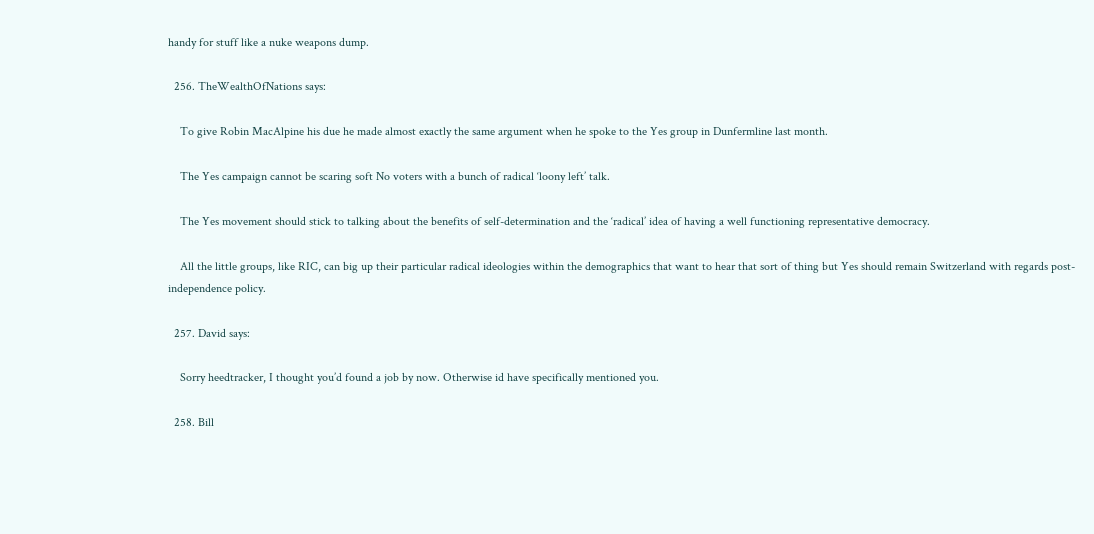handy for stuff like a nuke weapons dump.

  256. TheWealthOfNations says:

    To give Robin MacAlpine his due he made almost exactly the same argument when he spoke to the Yes group in Dunfermline last month.

    The Yes campaign cannot be scaring soft No voters with a bunch of radical ‘loony left’ talk.

    The Yes movement should stick to talking about the benefits of self-determination and the ‘radical’ idea of having a well functioning representative democracy.

    All the little groups, like RIC, can big up their particular radical ideologies within the demographics that want to hear that sort of thing but Yes should remain Switzerland with regards post-independence policy.

  257. David says:

    Sorry heedtracker, I thought you’d found a job by now. Otherwise id have specifically mentioned you.

  258. Bill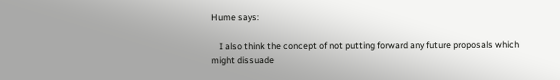Hume says:

    I also think the concept of not putting forward any future proposals which might dissuade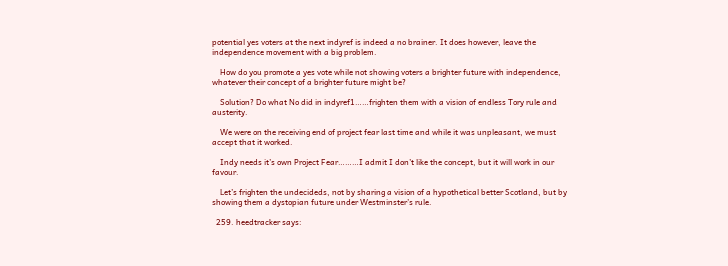potential yes voters at the next indyref is indeed a no brainer. It does however, leave the independence movement with a big problem.

    How do you promote a yes vote while not showing voters a brighter future with independence, whatever their concept of a brighter future might be?

    Solution? Do what No did in indyref1……frighten them with a vision of endless Tory rule and austerity.

    We were on the receiving end of project fear last time and while it was unpleasant, we must accept that it worked.

    Indy needs it’s own Project Fear………I admit I don’t like the concept, but it will work in our favour.

    Let’s frighten the undecideds, not by sharing a vision of a hypothetical better Scotland, but by showing them a dystopian future under Westminster’s rule.

  259. heedtracker says: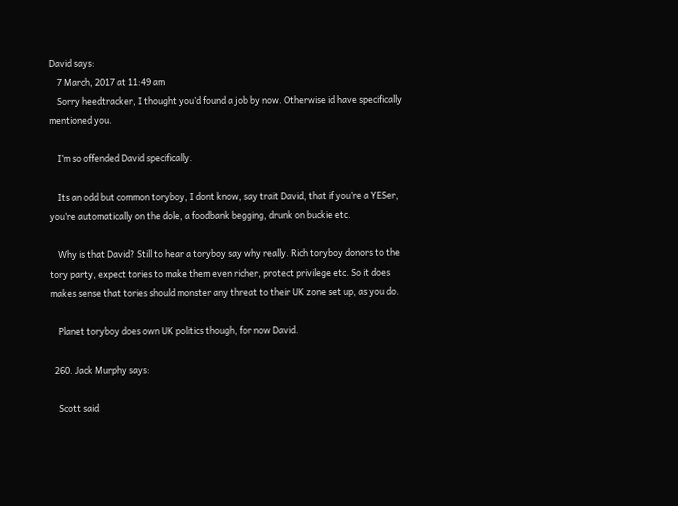David says:
    7 March, 2017 at 11:49 am
    Sorry heedtracker, I thought you’d found a job by now. Otherwise id have specifically mentioned you.

    I’m so offended David specifically.

    Its an odd but common toryboy, I dont know, say trait David, that if you’re a YESer, you’re automatically on the dole, a foodbank begging, drunk on buckie etc.

    Why is that David? Still to hear a toryboy say why really. Rich toryboy donors to the tory party, expect tories to make them even richer, protect privilege etc. So it does makes sense that tories should monster any threat to their UK zone set up, as you do.

    Planet toryboy does own UK politics though, for now David.

  260. Jack Murphy says:

    Scott said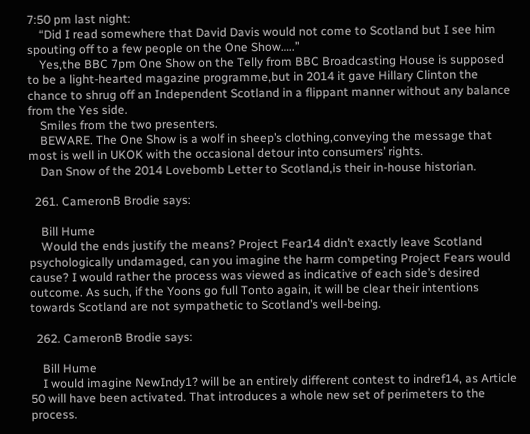7:50 pm last night:
    “Did I read somewhere that David Davis would not come to Scotland but I see him spouting off to a few people on the One Show…..”
    Yes,the BBC 7pm One Show on the Telly from BBC Broadcasting House is supposed to be a light-hearted magazine programme,but in 2014 it gave Hillary Clinton the chance to shrug off an Independent Scotland in a flippant manner without any balance from the Yes side.
    Smiles from the two presenters.
    BEWARE. The One Show is a wolf in sheep’s clothing,conveying the message that most is well in UKOK with the occasional detour into consumers’ rights.
    Dan Snow of the 2014 Lovebomb Letter to Scotland,is their in-house historian.

  261. CameronB Brodie says:

    Bill Hume
    Would the ends justify the means? Project Fear14 didn’t exactly leave Scotland psychologically undamaged, can you imagine the harm competing Project Fears would cause? I would rather the process was viewed as indicative of each side’s desired outcome. As such, if the Yoons go full Tonto again, it will be clear their intentions towards Scotland are not sympathetic to Scotland’s well-being.

  262. CameronB Brodie says:

    Bill Hume
    I would imagine NewIndy1? will be an entirely different contest to indref14, as Article 50 will have been activated. That introduces a whole new set of perimeters to the process.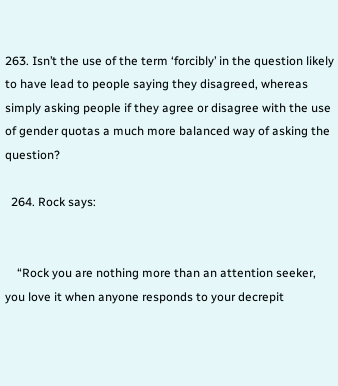263. Isn’t the use of the term ‘forcibly’ in the question likely to have lead to people saying they disagreed, whereas simply asking people if they agree or disagree with the use of gender quotas a much more balanced way of asking the question?

  264. Rock says:


    “Rock you are nothing more than an attention seeker, you love it when anyone responds to your decrepit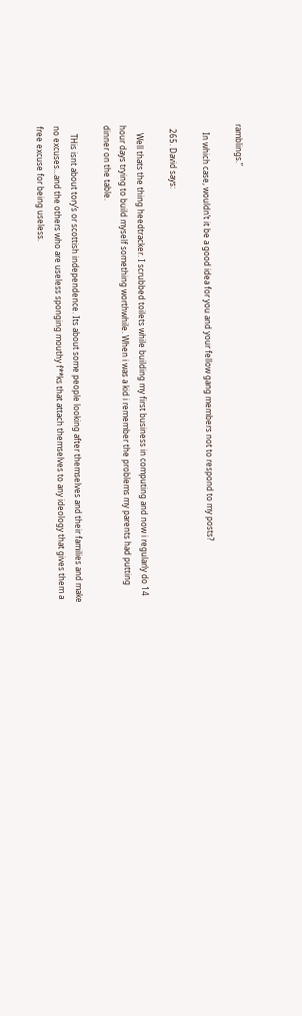ramblings.”

    In which case, wouldn’t it be a good idea for you and your fellow gang members not to respond to my posts?

  265. David says:

    Well thats the thing heedtracker. I scrubbed toilets while building my first business in computing and now i regularly do 14 hour days trying to build myself something worthwhile. When i was a kid i remember the problems my parents had putting dinner on the table.

    THis isnt about tory’s or scottish independence. Its about some people looking after themselves and their families and make no excuses…and the others who are useless sponging mouthy f**ks that attach themselves to any ideology that gives them a free excuse for being useless.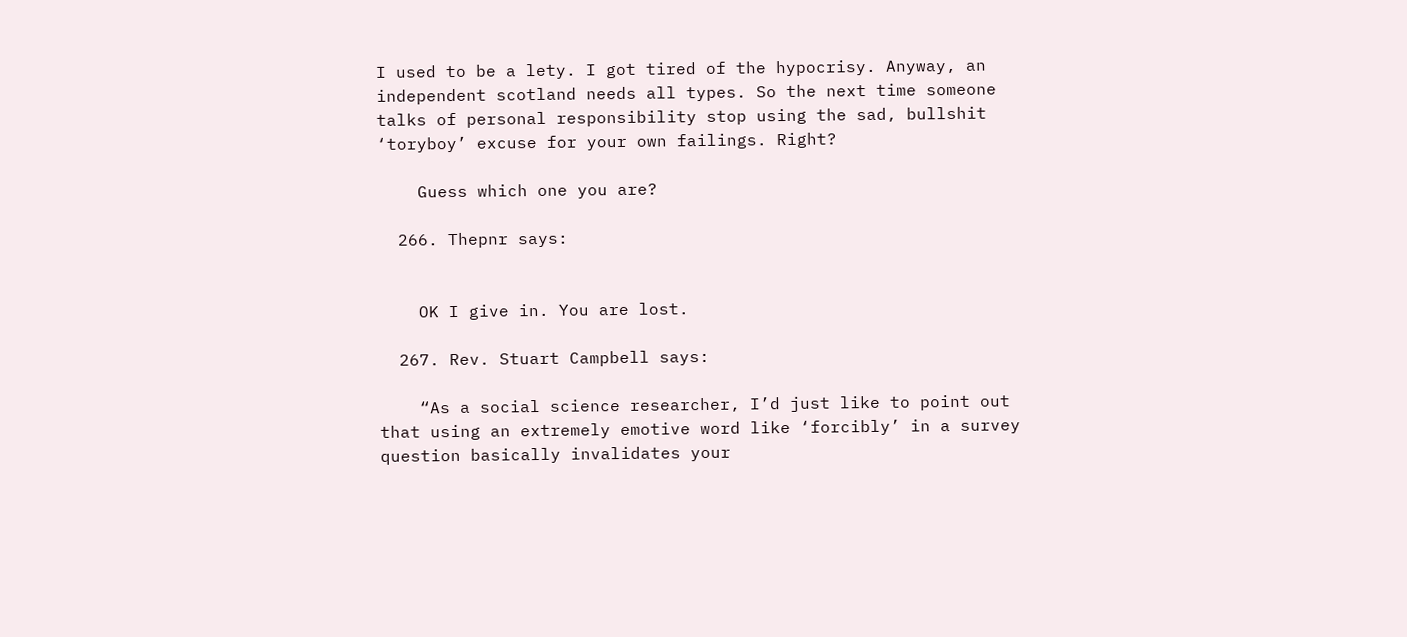I used to be a lety. I got tired of the hypocrisy. Anyway, an independent scotland needs all types. So the next time someone talks of personal responsibility stop using the sad, bullshit ‘toryboy’ excuse for your own failings. Right?

    Guess which one you are?

  266. Thepnr says:


    OK I give in. You are lost.

  267. Rev. Stuart Campbell says:

    “As a social science researcher, I’d just like to point out that using an extremely emotive word like ‘forcibly’ in a survey question basically invalidates your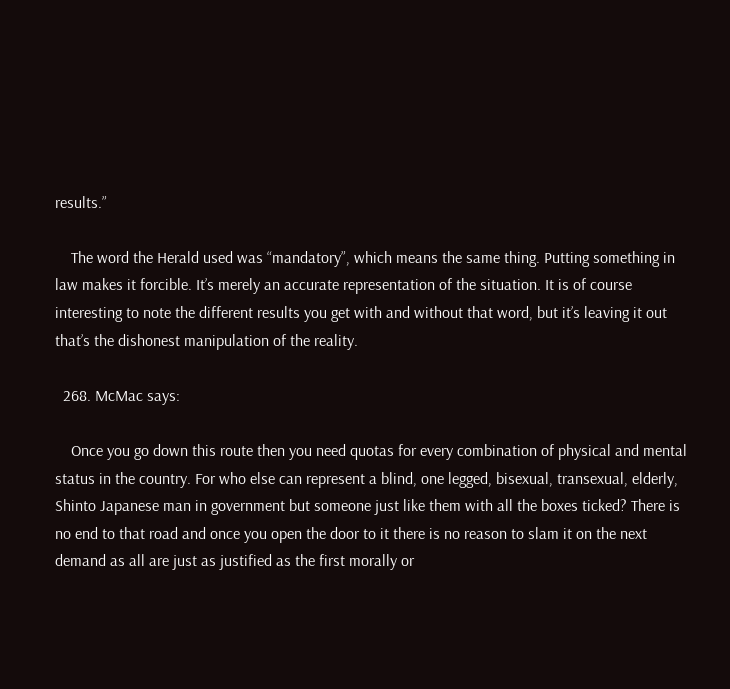results.”

    The word the Herald used was “mandatory”, which means the same thing. Putting something in law makes it forcible. It’s merely an accurate representation of the situation. It is of course interesting to note the different results you get with and without that word, but it’s leaving it out that’s the dishonest manipulation of the reality.

  268. McMac says:

    Once you go down this route then you need quotas for every combination of physical and mental status in the country. For who else can represent a blind, one legged, bisexual, transexual, elderly, Shinto Japanese man in government but someone just like them with all the boxes ticked? There is no end to that road and once you open the door to it there is no reason to slam it on the next demand as all are just as justified as the first morally or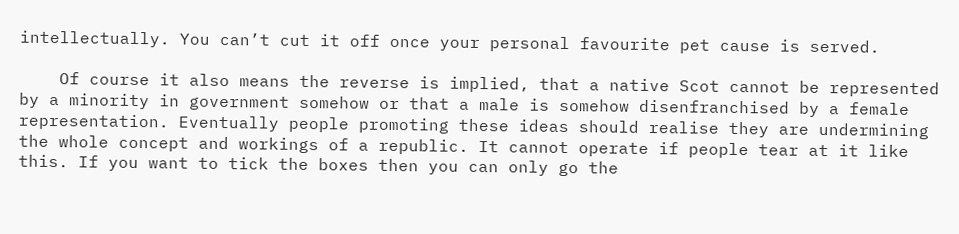intellectually. You can’t cut it off once your personal favourite pet cause is served.

    Of course it also means the reverse is implied, that a native Scot cannot be represented by a minority in government somehow or that a male is somehow disenfranchised by a female representation. Eventually people promoting these ideas should realise they are undermining the whole concept and workings of a republic. It cannot operate if people tear at it like this. If you want to tick the boxes then you can only go the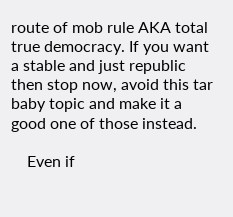route of mob rule AKA total true democracy. If you want a stable and just republic then stop now, avoid this tar baby topic and make it a good one of those instead.

    Even if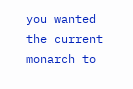you wanted the current monarch to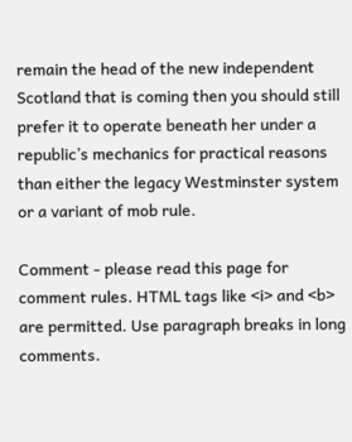remain the head of the new independent Scotland that is coming then you should still prefer it to operate beneath her under a republic’s mechanics for practical reasons than either the legacy Westminster system or a variant of mob rule.

Comment - please read this page for comment rules. HTML tags like <i> and <b> are permitted. Use paragraph breaks in long comments.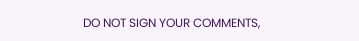DO NOT SIGN YOUR COMMENTS,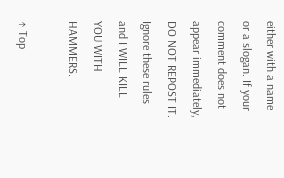either with a name or a slogan. If your comment does not appear immediately, DO NOT REPOST IT. Ignore these rules and I WILL KILL YOU WITH HAMMERS.

↑ Top